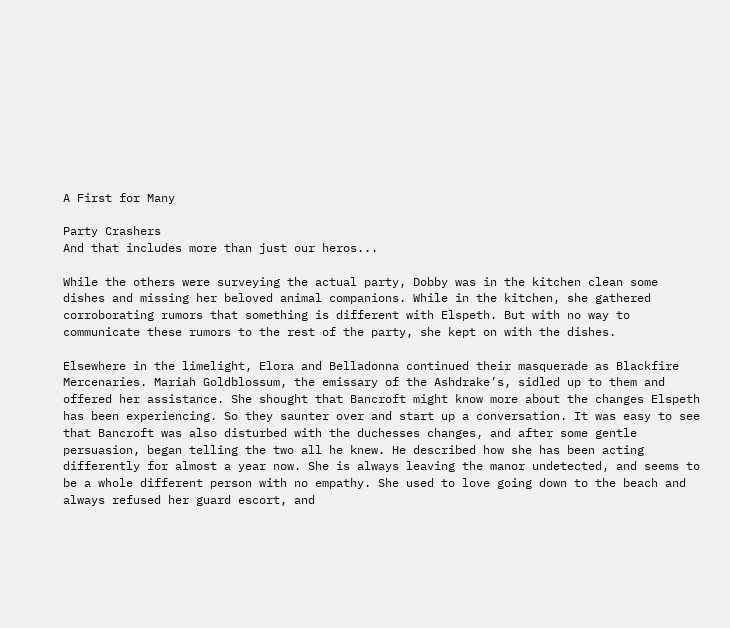A First for Many

Party Crashers
And that includes more than just our heros...

While the others were surveying the actual party, Dobby was in the kitchen clean some dishes and missing her beloved animal companions. While in the kitchen, she gathered corroborating rumors that something is different with Elspeth. But with no way to communicate these rumors to the rest of the party, she kept on with the dishes.

Elsewhere in the limelight, Elora and Belladonna continued their masquerade as Blackfire Mercenaries. Mariah Goldblossum, the emissary of the Ashdrake’s, sidled up to them and offered her assistance. She shought that Bancroft might know more about the changes Elspeth has been experiencing. So they saunter over and start up a conversation. It was easy to see that Bancroft was also disturbed with the duchesses changes, and after some gentle persuasion, began telling the two all he knew. He described how she has been acting differently for almost a year now. She is always leaving the manor undetected, and seems to be a whole different person with no empathy. She used to love going down to the beach and always refused her guard escort, and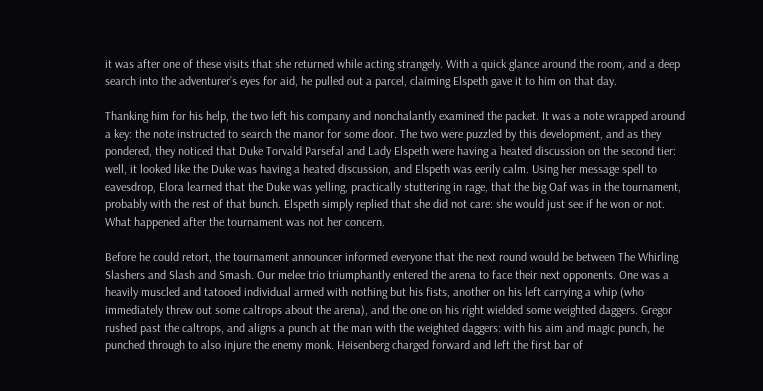it was after one of these visits that she returned while acting strangely. With a quick glance around the room, and a deep search into the adventurer’s eyes for aid, he pulled out a parcel, claiming Elspeth gave it to him on that day.

Thanking him for his help, the two left his company and nonchalantly examined the packet. It was a note wrapped around a key: the note instructed to search the manor for some door. The two were puzzled by this development, and as they pondered, they noticed that Duke Torvald Parsefal and Lady Elspeth were having a heated discussion on the second tier: well, it looked like the Duke was having a heated discussion, and Elspeth was eerily calm. Using her message spell to eavesdrop, Elora learned that the Duke was yelling, practically stuttering in rage, that the big Oaf was in the tournament, probably with the rest of that bunch. Elspeth simply replied that she did not care: she would just see if he won or not. What happened after the tournament was not her concern.

Before he could retort, the tournament announcer informed everyone that the next round would be between The Whirling Slashers and Slash and Smash. Our melee trio triumphantly entered the arena to face their next opponents. One was a heavily muscled and tatooed individual armed with nothing but his fists, another on his left carrying a whip (who immediately threw out some caltrops about the arena), and the one on his right wielded some weighted daggers. Gregor rushed past the caltrops, and aligns a punch at the man with the weighted daggers: with his aim and magic punch, he punched through to also injure the enemy monk. Heisenberg charged forward and left the first bar of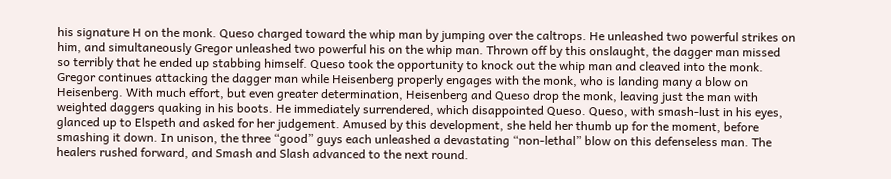his signature H on the monk. Queso charged toward the whip man by jumping over the caltrops. He unleashed two powerful strikes on him, and simultaneously Gregor unleashed two powerful his on the whip man. Thrown off by this onslaught, the dagger man missed so terribly that he ended up stabbing himself. Queso took the opportunity to knock out the whip man and cleaved into the monk. Gregor continues attacking the dagger man while Heisenberg properly engages with the monk, who is landing many a blow on Heisenberg. With much effort, but even greater determination, Heisenberg and Queso drop the monk, leaving just the man with weighted daggers quaking in his boots. He immediately surrendered, which disappointed Queso. Queso, with smash-lust in his eyes, glanced up to Elspeth and asked for her judgement. Amused by this development, she held her thumb up for the moment, before smashing it down. In unison, the three “good” guys each unleashed a devastating “non-lethal” blow on this defenseless man. The healers rushed forward, and Smash and Slash advanced to the next round.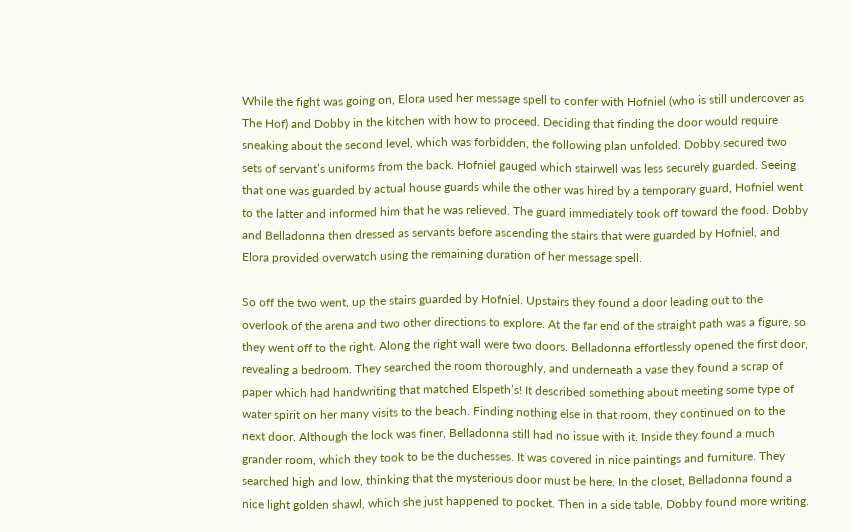While the fight was going on, Elora used her message spell to confer with Hofniel (who is still undercover as The Hof) and Dobby in the kitchen with how to proceed. Deciding that finding the door would require sneaking about the second level, which was forbidden, the following plan unfolded. Dobby secured two sets of servant’s uniforms from the back. Hofniel gauged which stairwell was less securely guarded. Seeing that one was guarded by actual house guards while the other was hired by a temporary guard, Hofniel went to the latter and informed him that he was relieved. The guard immediately took off toward the food. Dobby and Belladonna then dressed as servants before ascending the stairs that were guarded by Hofniel, and Elora provided overwatch using the remaining duration of her message spell.

So off the two went, up the stairs guarded by Hofniel. Upstairs they found a door leading out to the overlook of the arena and two other directions to explore. At the far end of the straight path was a figure, so they went off to the right. Along the right wall were two doors. Belladonna effortlessly opened the first door, revealing a bedroom. They searched the room thoroughly, and underneath a vase they found a scrap of paper which had handwriting that matched Elspeth’s! It described something about meeting some type of water spirit on her many visits to the beach. Finding nothing else in that room, they continued on to the next door. Although the lock was finer, Belladonna still had no issue with it. Inside they found a much grander room, which they took to be the duchesses. It was covered in nice paintings and furniture. They searched high and low, thinking that the mysterious door must be here. In the closet, Belladonna found a nice light golden shawl, which she just happened to pocket. Then in a side table, Dobby found more writing.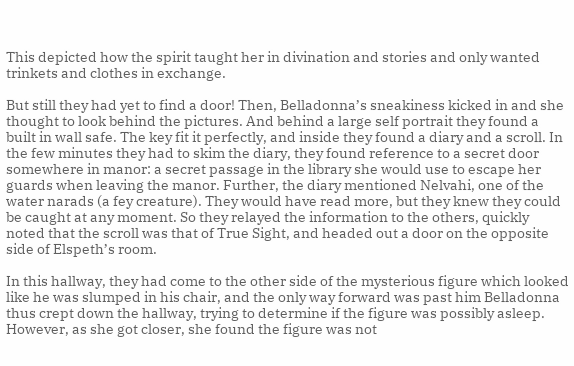This depicted how the spirit taught her in divination and stories and only wanted trinkets and clothes in exchange.

But still they had yet to find a door! Then, Belladonna’s sneakiness kicked in and she thought to look behind the pictures. And behind a large self portrait they found a built in wall safe. The key fit it perfectly, and inside they found a diary and a scroll. In the few minutes they had to skim the diary, they found reference to a secret door somewhere in manor: a secret passage in the library she would use to escape her guards when leaving the manor. Further, the diary mentioned Nelvahi, one of the water narads (a fey creature). They would have read more, but they knew they could be caught at any moment. So they relayed the information to the others, quickly noted that the scroll was that of True Sight, and headed out a door on the opposite side of Elspeth’s room.

In this hallway, they had come to the other side of the mysterious figure which looked like he was slumped in his chair, and the only way forward was past him Belladonna thus crept down the hallway, trying to determine if the figure was possibly asleep. However, as she got closer, she found the figure was not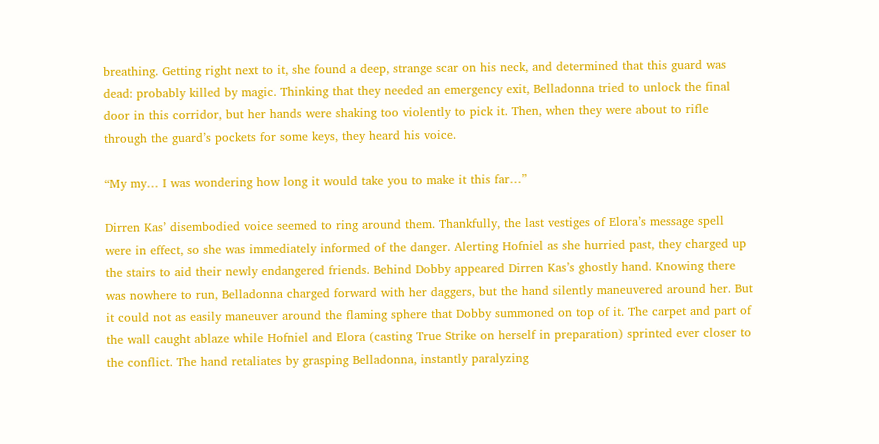breathing. Getting right next to it, she found a deep, strange scar on his neck, and determined that this guard was dead: probably killed by magic. Thinking that they needed an emergency exit, Belladonna tried to unlock the final door in this corridor, but her hands were shaking too violently to pick it. Then, when they were about to rifle through the guard’s pockets for some keys, they heard his voice.

“My my… I was wondering how long it would take you to make it this far…”

Dirren Kas’ disembodied voice seemed to ring around them. Thankfully, the last vestiges of Elora’s message spell were in effect, so she was immediately informed of the danger. Alerting Hofniel as she hurried past, they charged up the stairs to aid their newly endangered friends. Behind Dobby appeared Dirren Kas’s ghostly hand. Knowing there was nowhere to run, Belladonna charged forward with her daggers, but the hand silently maneuvered around her. But it could not as easily maneuver around the flaming sphere that Dobby summoned on top of it. The carpet and part of the wall caught ablaze while Hofniel and Elora (casting True Strike on herself in preparation) sprinted ever closer to the conflict. The hand retaliates by grasping Belladonna, instantly paralyzing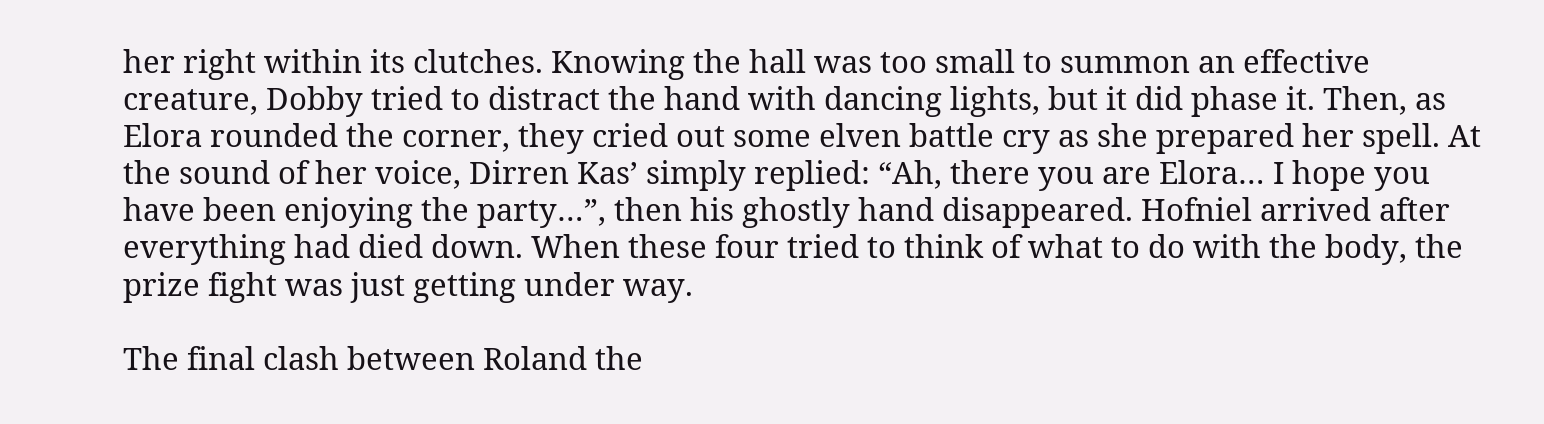her right within its clutches. Knowing the hall was too small to summon an effective creature, Dobby tried to distract the hand with dancing lights, but it did phase it. Then, as Elora rounded the corner, they cried out some elven battle cry as she prepared her spell. At the sound of her voice, Dirren Kas’ simply replied: “Ah, there you are Elora… I hope you have been enjoying the party…”, then his ghostly hand disappeared. Hofniel arrived after everything had died down. When these four tried to think of what to do with the body, the prize fight was just getting under way.

The final clash between Roland the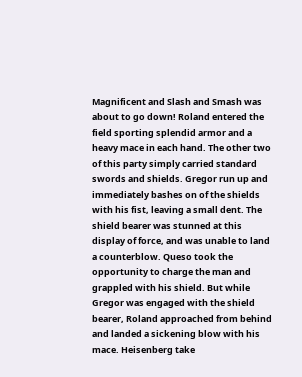Magnificent and Slash and Smash was about to go down! Roland entered the field sporting splendid armor and a heavy mace in each hand. The other two of this party simply carried standard swords and shields. Gregor run up and immediately bashes on of the shields with his fist, leaving a small dent. The shield bearer was stunned at this display of force, and was unable to land a counterblow. Queso took the opportunity to charge the man and grappled with his shield. But while Gregor was engaged with the shield bearer, Roland approached from behind and landed a sickening blow with his mace. Heisenberg take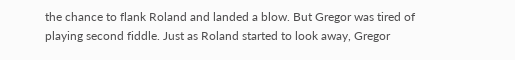the chance to flank Roland and landed a blow. But Gregor was tired of playing second fiddle. Just as Roland started to look away, Gregor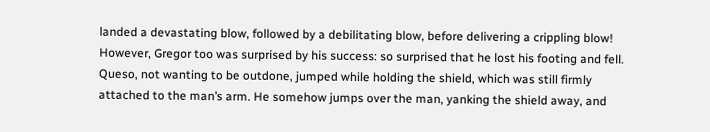landed a devastating blow, followed by a debilitating blow, before delivering a crippling blow! However, Gregor too was surprised by his success: so surprised that he lost his footing and fell. Queso, not wanting to be outdone, jumped while holding the shield, which was still firmly attached to the man’s arm. He somehow jumps over the man, yanking the shield away, and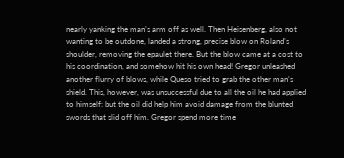nearly yanking the man’s arm off as well. Then Heisenberg, also not wanting to be outdone, landed a strong, precise blow on Roland’s shoulder, removing the epaulet there. But the blow came at a cost to his coordination, and somehow hit his own head! Gregor unleashed another flurry of blows, while Queso tried to grab the other man’s shield. This, however, was unsuccessful due to all the oil he had applied to himself: but the oil did help him avoid damage from the blunted swords that slid off him. Gregor spend more time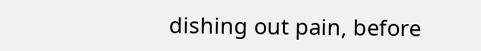dishing out pain, before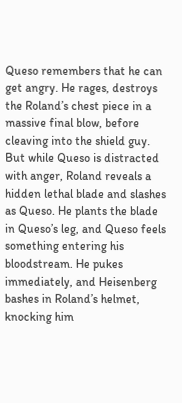Queso remembers that he can get angry. He rages, destroys the Roland’s chest piece in a massive final blow, before cleaving into the shield guy. But while Queso is distracted with anger, Roland reveals a hidden lethal blade and slashes as Queso. He plants the blade in Queso’s leg, and Queso feels something entering his bloodstream. He pukes immediately, and Heisenberg bashes in Roland’s helmet, knocking him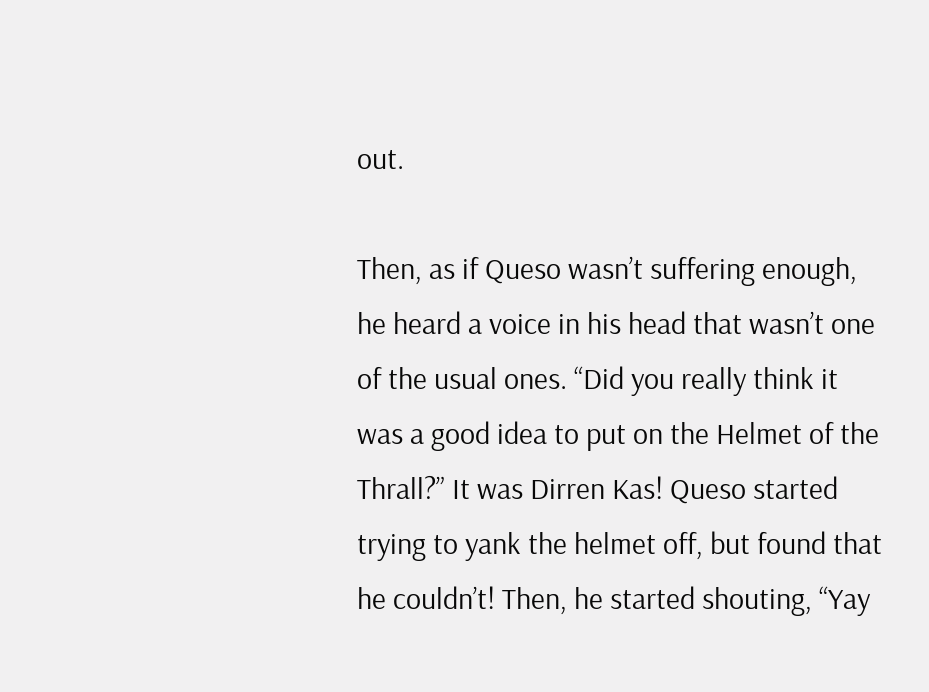out.

Then, as if Queso wasn’t suffering enough, he heard a voice in his head that wasn’t one of the usual ones. “Did you really think it was a good idea to put on the Helmet of the Thrall?” It was Dirren Kas! Queso started trying to yank the helmet off, but found that he couldn’t! Then, he started shouting, “Yay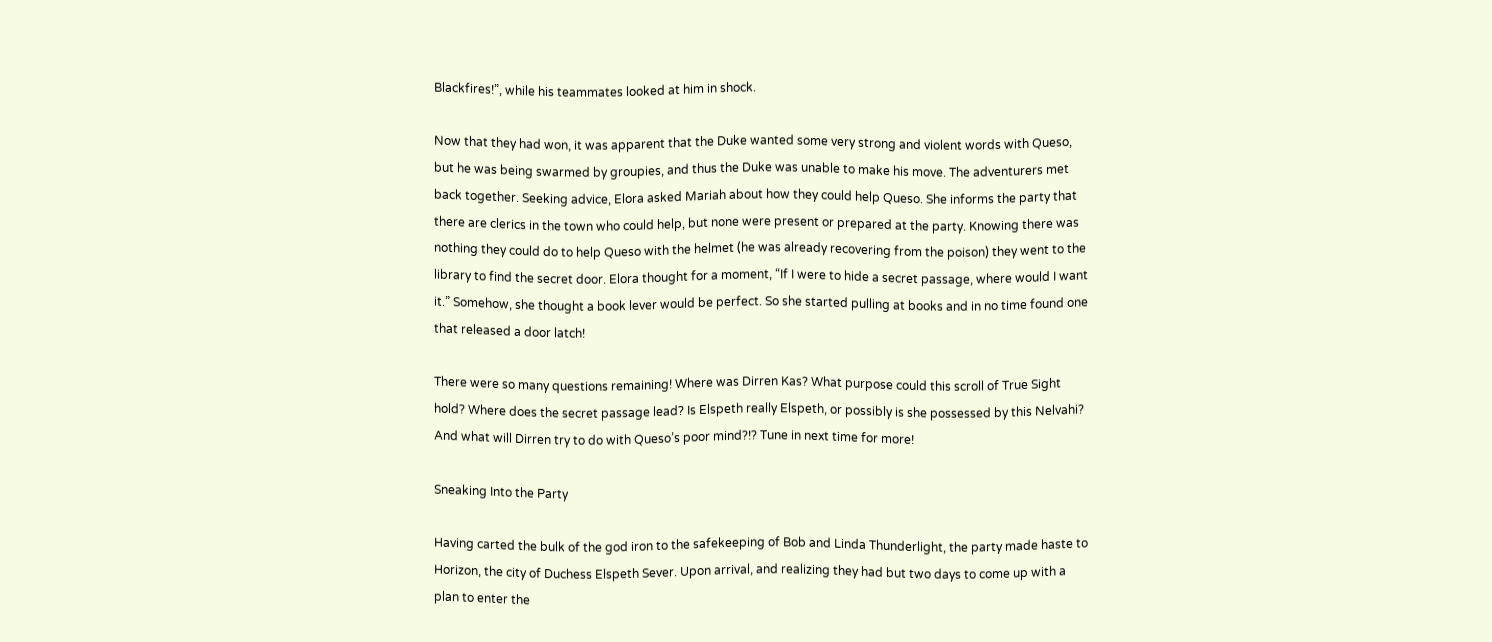Blackfires!”, while his teammates looked at him in shock.

Now that they had won, it was apparent that the Duke wanted some very strong and violent words with Queso, but he was being swarmed by groupies, and thus the Duke was unable to make his move. The adventurers met back together. Seeking advice, Elora asked Mariah about how they could help Queso. She informs the party that there are clerics in the town who could help, but none were present or prepared at the party. Knowing there was nothing they could do to help Queso with the helmet (he was already recovering from the poison) they went to the library to find the secret door. Elora thought for a moment, “If I were to hide a secret passage, where would I want it.” Somehow, she thought a book lever would be perfect. So she started pulling at books and in no time found one that released a door latch!

There were so many questions remaining! Where was Dirren Kas? What purpose could this scroll of True Sight hold? Where does the secret passage lead? Is Elspeth really Elspeth, or possibly is she possessed by this Nelvahi? And what will Dirren try to do with Queso’s poor mind?!? Tune in next time for more!

Sneaking Into the Party

Having carted the bulk of the god iron to the safekeeping of Bob and Linda Thunderlight, the party made haste to Horizon, the city of Duchess Elspeth Sever. Upon arrival, and realizing they had but two days to come up with a plan to enter the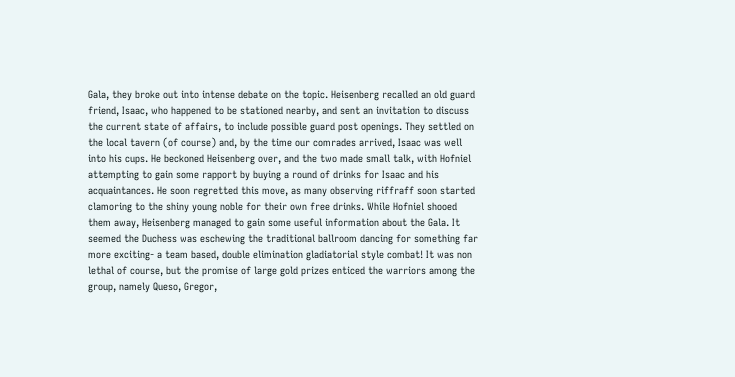Gala, they broke out into intense debate on the topic. Heisenberg recalled an old guard friend, Isaac, who happened to be stationed nearby, and sent an invitation to discuss the current state of affairs, to include possible guard post openings. They settled on the local tavern (of course) and, by the time our comrades arrived, Isaac was well into his cups. He beckoned Heisenberg over, and the two made small talk, with Hofniel attempting to gain some rapport by buying a round of drinks for Isaac and his acquaintances. He soon regretted this move, as many observing riffraff soon started clamoring to the shiny young noble for their own free drinks. While Hofniel shooed them away, Heisenberg managed to gain some useful information about the Gala. It seemed the Duchess was eschewing the traditional ballroom dancing for something far more exciting- a team based, double elimination gladiatorial style combat! It was non lethal of course, but the promise of large gold prizes enticed the warriors among the group, namely Queso, Gregor,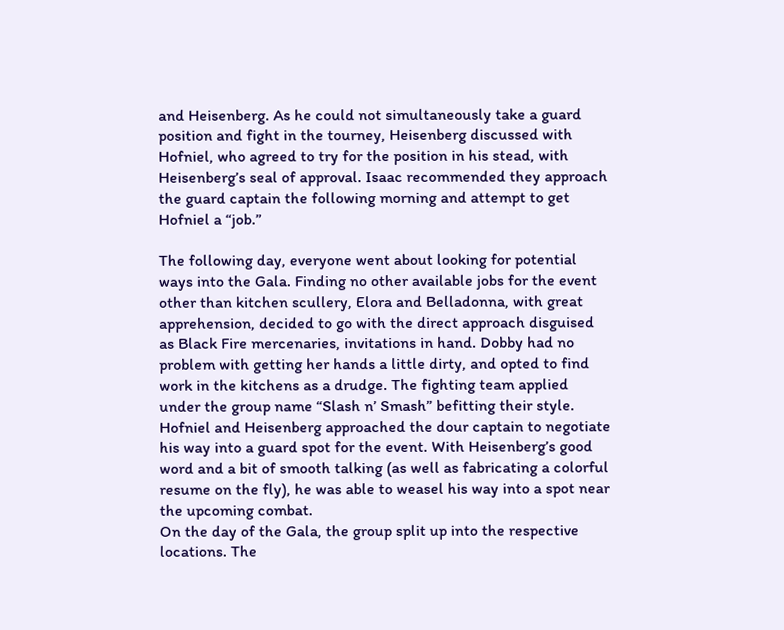and Heisenberg. As he could not simultaneously take a guard position and fight in the tourney, Heisenberg discussed with Hofniel, who agreed to try for the position in his stead, with Heisenberg’s seal of approval. Isaac recommended they approach the guard captain the following morning and attempt to get Hofniel a “job.”

The following day, everyone went about looking for potential ways into the Gala. Finding no other available jobs for the event other than kitchen scullery, Elora and Belladonna, with great apprehension, decided to go with the direct approach disguised as Black Fire mercenaries, invitations in hand. Dobby had no problem with getting her hands a little dirty, and opted to find work in the kitchens as a drudge. The fighting team applied under the group name “Slash n’ Smash” befitting their style. Hofniel and Heisenberg approached the dour captain to negotiate his way into a guard spot for the event. With Heisenberg’s good word and a bit of smooth talking (as well as fabricating a colorful resume on the fly), he was able to weasel his way into a spot near the upcoming combat.
On the day of the Gala, the group split up into the respective locations. The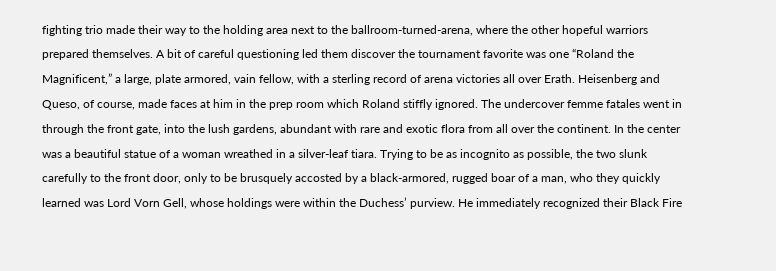fighting trio made their way to the holding area next to the ballroom-turned-arena, where the other hopeful warriors prepared themselves. A bit of careful questioning led them discover the tournament favorite was one “Roland the Magnificent,” a large, plate armored, vain fellow, with a sterling record of arena victories all over Erath. Heisenberg and Queso, of course, made faces at him in the prep room which Roland stiffly ignored. The undercover femme fatales went in through the front gate, into the lush gardens, abundant with rare and exotic flora from all over the continent. In the center was a beautiful statue of a woman wreathed in a silver-leaf tiara. Trying to be as incognito as possible, the two slunk carefully to the front door, only to be brusquely accosted by a black-armored, rugged boar of a man, who they quickly learned was Lord Vorn Gell, whose holdings were within the Duchess’ purview. He immediately recognized their Black Fire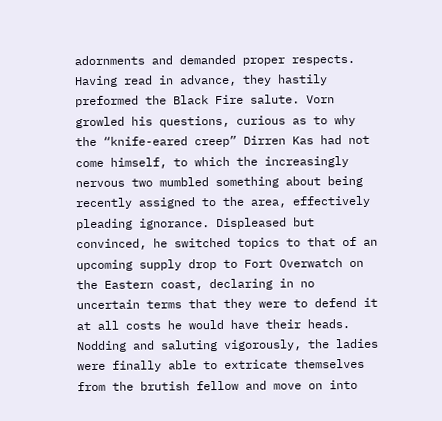adornments and demanded proper respects. Having read in advance, they hastily preformed the Black Fire salute. Vorn growled his questions, curious as to why the “knife-eared creep” Dirren Kas had not come himself, to which the increasingly nervous two mumbled something about being recently assigned to the area, effectively pleading ignorance. Displeased but convinced, he switched topics to that of an upcoming supply drop to Fort Overwatch on the Eastern coast, declaring in no uncertain terms that they were to defend it at all costs he would have their heads. Nodding and saluting vigorously, the ladies were finally able to extricate themselves from the brutish fellow and move on into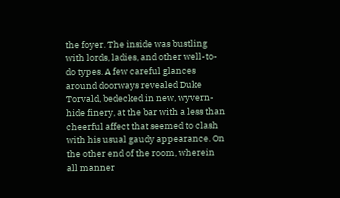the foyer. The inside was bustling with lords, ladies, and other well-to-do types. A few careful glances around doorways revealed Duke Torvald, bedecked in new, wyvern-hide finery, at the bar with a less than cheerful affect that seemed to clash with his usual gaudy appearance. On the other end of the room, wherein all manner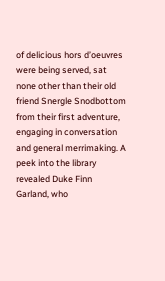of delicious hors d’oeuvres were being served, sat none other than their old friend Snergle Snodbottom from their first adventure, engaging in conversation and general merrimaking. A peek into the library revealed Duke Finn Garland, who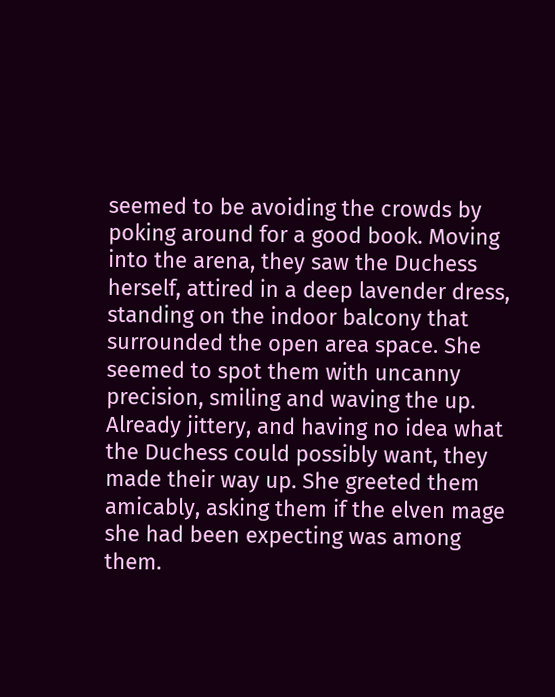seemed to be avoiding the crowds by poking around for a good book. Moving into the arena, they saw the Duchess herself, attired in a deep lavender dress, standing on the indoor balcony that surrounded the open area space. She seemed to spot them with uncanny precision, smiling and waving the up. Already jittery, and having no idea what the Duchess could possibly want, they made their way up. She greeted them amicably, asking them if the elven mage she had been expecting was among them.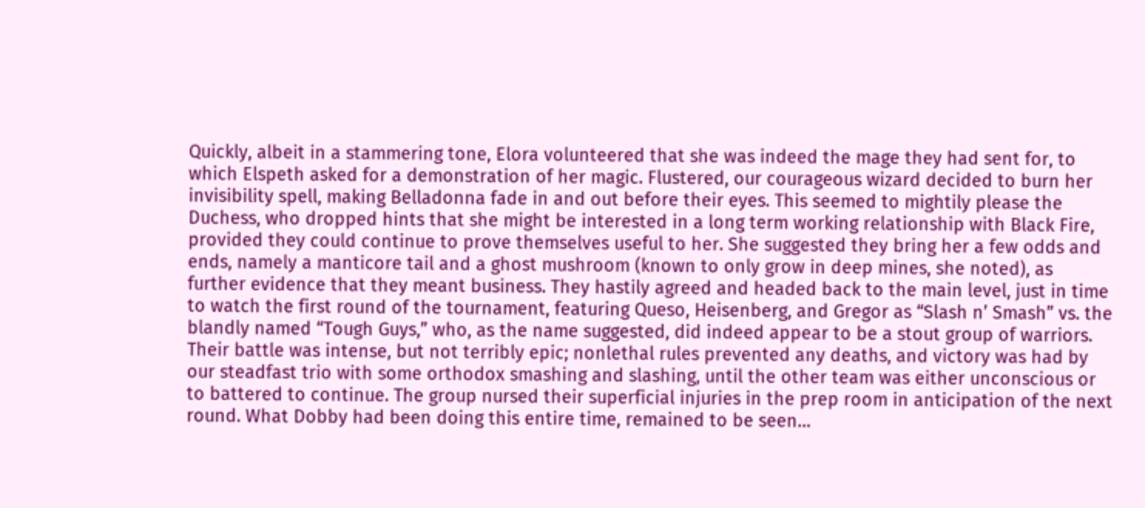Quickly, albeit in a stammering tone, Elora volunteered that she was indeed the mage they had sent for, to which Elspeth asked for a demonstration of her magic. Flustered, our courageous wizard decided to burn her invisibility spell, making Belladonna fade in and out before their eyes. This seemed to mightily please the Duchess, who dropped hints that she might be interested in a long term working relationship with Black Fire, provided they could continue to prove themselves useful to her. She suggested they bring her a few odds and ends, namely a manticore tail and a ghost mushroom (known to only grow in deep mines, she noted), as further evidence that they meant business. They hastily agreed and headed back to the main level, just in time to watch the first round of the tournament, featuring Queso, Heisenberg, and Gregor as “Slash n’ Smash” vs. the blandly named “Tough Guys,” who, as the name suggested, did indeed appear to be a stout group of warriors. Their battle was intense, but not terribly epic; nonlethal rules prevented any deaths, and victory was had by our steadfast trio with some orthodox smashing and slashing, until the other team was either unconscious or to battered to continue. The group nursed their superficial injuries in the prep room in anticipation of the next round. What Dobby had been doing this entire time, remained to be seen…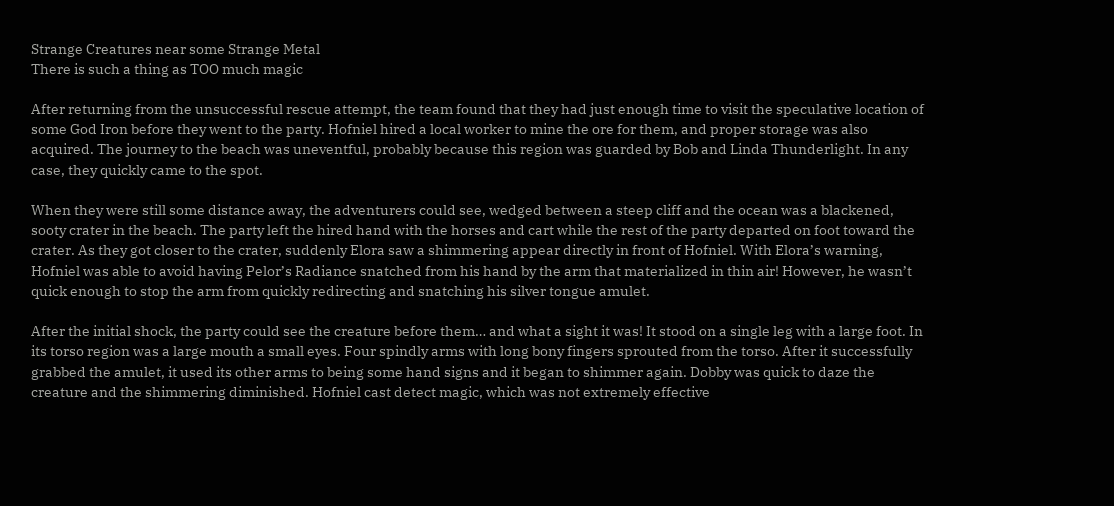Strange Creatures near some Strange Metal
There is such a thing as TOO much magic

After returning from the unsuccessful rescue attempt, the team found that they had just enough time to visit the speculative location of some God Iron before they went to the party. Hofniel hired a local worker to mine the ore for them, and proper storage was also acquired. The journey to the beach was uneventful, probably because this region was guarded by Bob and Linda Thunderlight. In any case, they quickly came to the spot.

When they were still some distance away, the adventurers could see, wedged between a steep cliff and the ocean was a blackened, sooty crater in the beach. The party left the hired hand with the horses and cart while the rest of the party departed on foot toward the crater. As they got closer to the crater, suddenly Elora saw a shimmering appear directly in front of Hofniel. With Elora’s warning, Hofniel was able to avoid having Pelor’s Radiance snatched from his hand by the arm that materialized in thin air! However, he wasn’t quick enough to stop the arm from quickly redirecting and snatching his silver tongue amulet.

After the initial shock, the party could see the creature before them… and what a sight it was! It stood on a single leg with a large foot. In its torso region was a large mouth a small eyes. Four spindly arms with long bony fingers sprouted from the torso. After it successfully grabbed the amulet, it used its other arms to being some hand signs and it began to shimmer again. Dobby was quick to daze the creature and the shimmering diminished. Hofniel cast detect magic, which was not extremely effective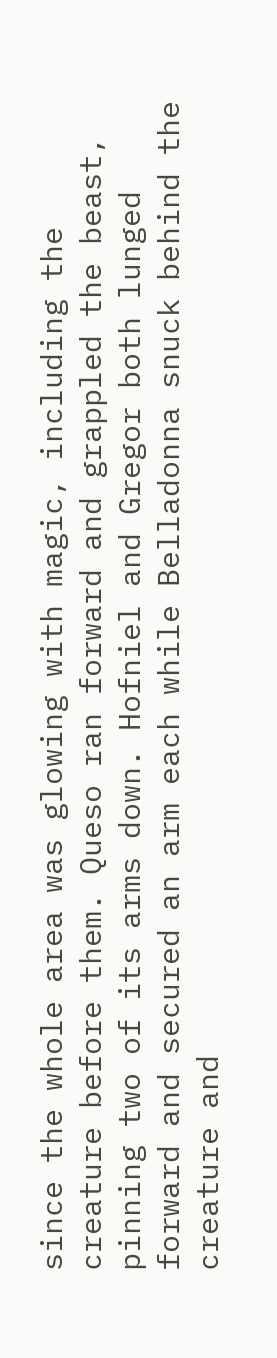since the whole area was glowing with magic, including the creature before them. Queso ran forward and grappled the beast, pinning two of its arms down. Hofniel and Gregor both lunged forward and secured an arm each while Belladonna snuck behind the creature and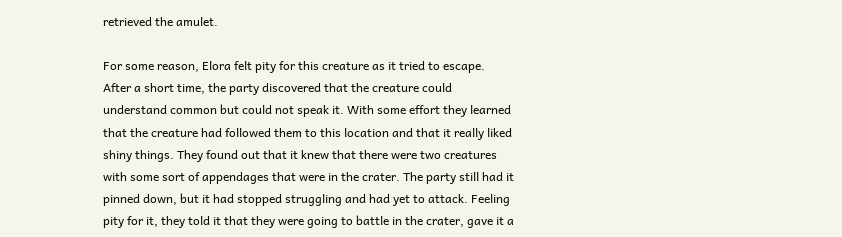retrieved the amulet.

For some reason, Elora felt pity for this creature as it tried to escape. After a short time, the party discovered that the creature could understand common but could not speak it. With some effort they learned that the creature had followed them to this location and that it really liked shiny things. They found out that it knew that there were two creatures with some sort of appendages that were in the crater. The party still had it pinned down, but it had stopped struggling and had yet to attack. Feeling pity for it, they told it that they were going to battle in the crater, gave it a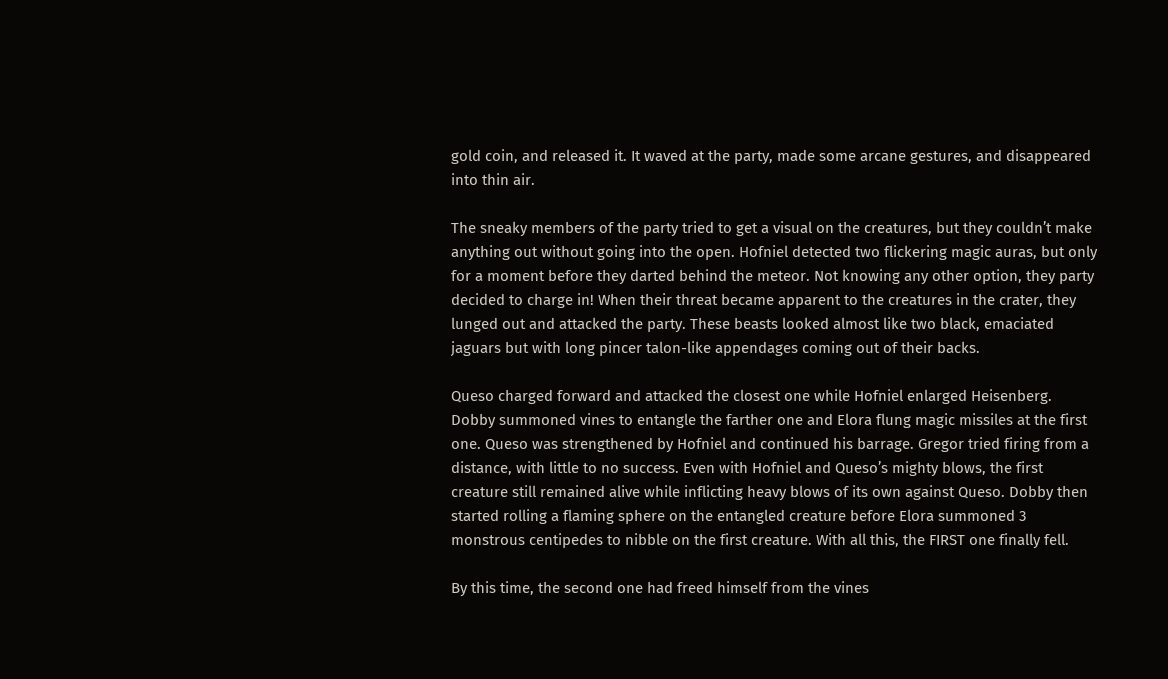gold coin, and released it. It waved at the party, made some arcane gestures, and disappeared into thin air.

The sneaky members of the party tried to get a visual on the creatures, but they couldn’t make anything out without going into the open. Hofniel detected two flickering magic auras, but only for a moment before they darted behind the meteor. Not knowing any other option, they party decided to charge in! When their threat became apparent to the creatures in the crater, they lunged out and attacked the party. These beasts looked almost like two black, emaciated jaguars but with long pincer talon-like appendages coming out of their backs.

Queso charged forward and attacked the closest one while Hofniel enlarged Heisenberg. Dobby summoned vines to entangle the farther one and Elora flung magic missiles at the first one. Queso was strengthened by Hofniel and continued his barrage. Gregor tried firing from a distance, with little to no success. Even with Hofniel and Queso’s mighty blows, the first creature still remained alive while inflicting heavy blows of its own against Queso. Dobby then started rolling a flaming sphere on the entangled creature before Elora summoned 3 monstrous centipedes to nibble on the first creature. With all this, the FIRST one finally fell.

By this time, the second one had freed himself from the vines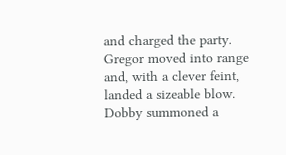and charged the party. Gregor moved into range and, with a clever feint, landed a sizeable blow. Dobby summoned a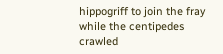hippogriff to join the fray while the centipedes crawled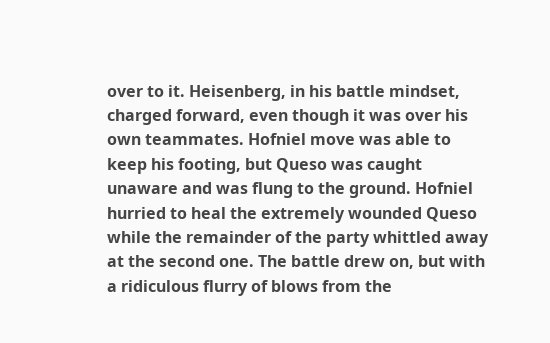over to it. Heisenberg, in his battle mindset, charged forward, even though it was over his own teammates. Hofniel move was able to keep his footing, but Queso was caught unaware and was flung to the ground. Hofniel hurried to heal the extremely wounded Queso while the remainder of the party whittled away at the second one. The battle drew on, but with a ridiculous flurry of blows from the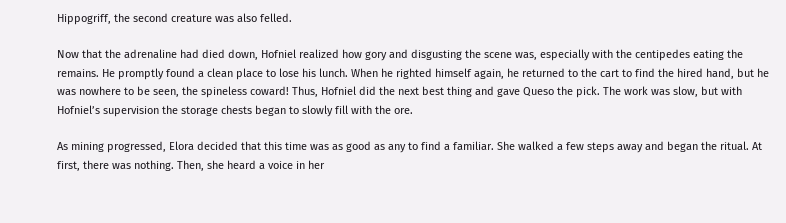Hippogriff, the second creature was also felled.

Now that the adrenaline had died down, Hofniel realized how gory and disgusting the scene was, especially with the centipedes eating the remains. He promptly found a clean place to lose his lunch. When he righted himself again, he returned to the cart to find the hired hand, but he was nowhere to be seen, the spineless coward! Thus, Hofniel did the next best thing and gave Queso the pick. The work was slow, but with Hofniel’s supervision the storage chests began to slowly fill with the ore.

As mining progressed, Elora decided that this time was as good as any to find a familiar. She walked a few steps away and began the ritual. At first, there was nothing. Then, she heard a voice in her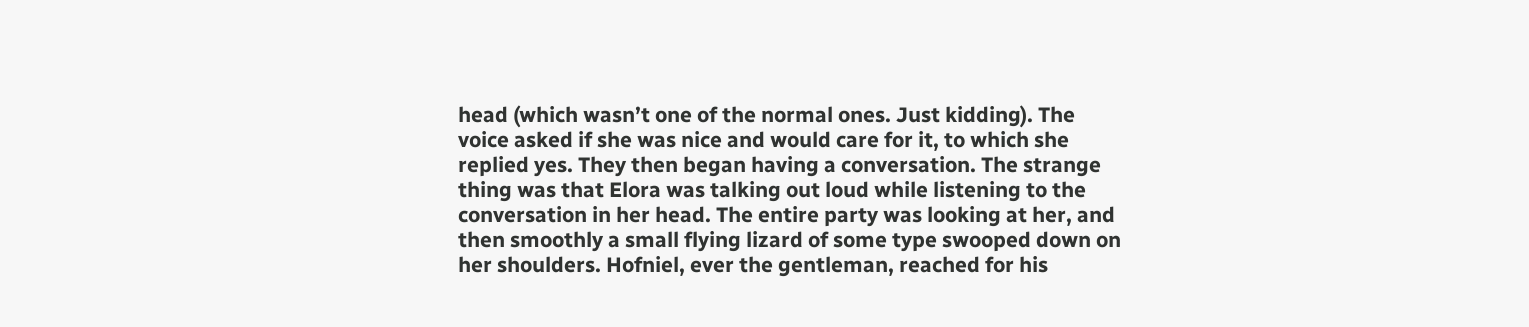head (which wasn’t one of the normal ones. Just kidding). The voice asked if she was nice and would care for it, to which she replied yes. They then began having a conversation. The strange thing was that Elora was talking out loud while listening to the conversation in her head. The entire party was looking at her, and then smoothly a small flying lizard of some type swooped down on her shoulders. Hofniel, ever the gentleman, reached for his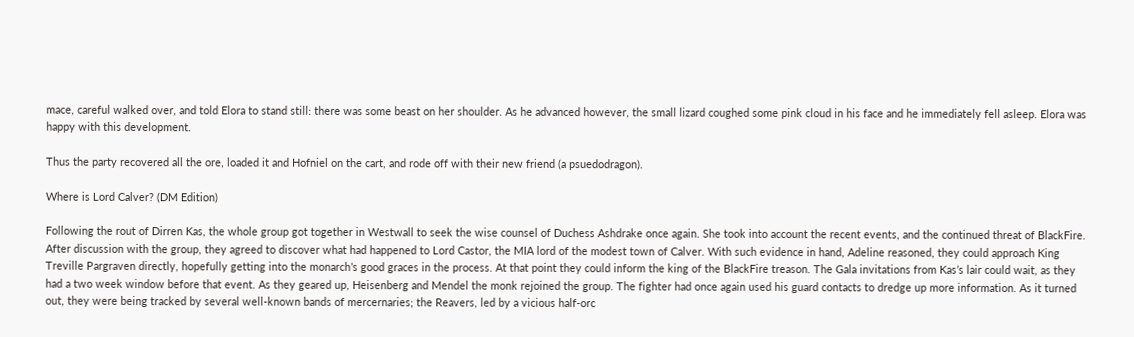mace, careful walked over, and told Elora to stand still: there was some beast on her shoulder. As he advanced however, the small lizard coughed some pink cloud in his face and he immediately fell asleep. Elora was happy with this development.

Thus the party recovered all the ore, loaded it and Hofniel on the cart, and rode off with their new friend (a psuedodragon).

Where is Lord Calver? (DM Edition)

Following the rout of Dirren Kas, the whole group got together in Westwall to seek the wise counsel of Duchess Ashdrake once again. She took into account the recent events, and the continued threat of BlackFire. After discussion with the group, they agreed to discover what had happened to Lord Castor, the MIA lord of the modest town of Calver. With such evidence in hand, Adeline reasoned, they could approach King Treville Pargraven directly, hopefully getting into the monarch’s good graces in the process. At that point they could inform the king of the BlackFire treason. The Gala invitations from Kas’s lair could wait, as they had a two week window before that event. As they geared up, Heisenberg and Mendel the monk rejoined the group. The fighter had once again used his guard contacts to dredge up more information. As it turned out, they were being tracked by several well-known bands of mercernaries; the Reavers, led by a vicious half-orc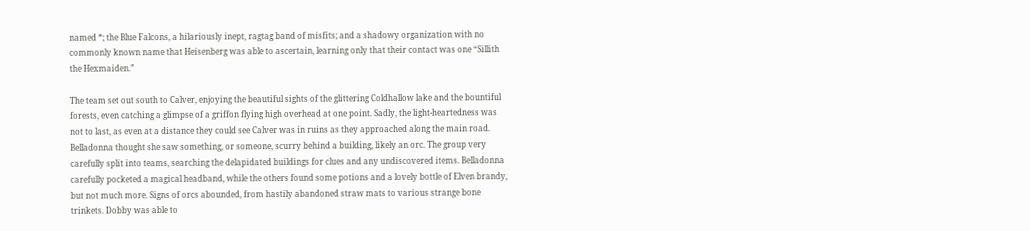named *; the Blue Falcons, a hilariously inept, ragtag band of misfits; and a shadowy organization with no commonly known name that Heisenberg was able to ascertain, learning only that their contact was one “Sillith the Hexmaiden.”

The team set out south to Calver, enjoying the beautiful sights of the glittering Coldhallow lake and the bountiful forests, even catching a glimpse of a griffon flying high overhead at one point. Sadly, the light-heartedness was not to last, as even at a distance they could see Calver was in ruins as they approached along the main road. Belladonna thought she saw something, or someone, scurry behind a building, likely an orc. The group very carefully split into teams, searching the delapidated buildings for clues and any undiscovered items. Belladonna carefully pocketed a magical headband, while the others found some potions and a lovely bottle of Elven brandy, but not much more. Signs of orcs abounded, from hastily abandoned straw mats to various strange bone trinkets. Dobby was able to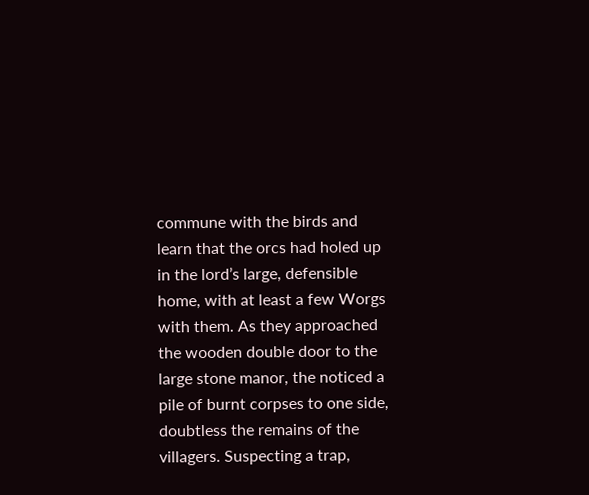commune with the birds and learn that the orcs had holed up in the lord’s large, defensible home, with at least a few Worgs with them. As they approached the wooden double door to the large stone manor, the noticed a pile of burnt corpses to one side, doubtless the remains of the villagers. Suspecting a trap,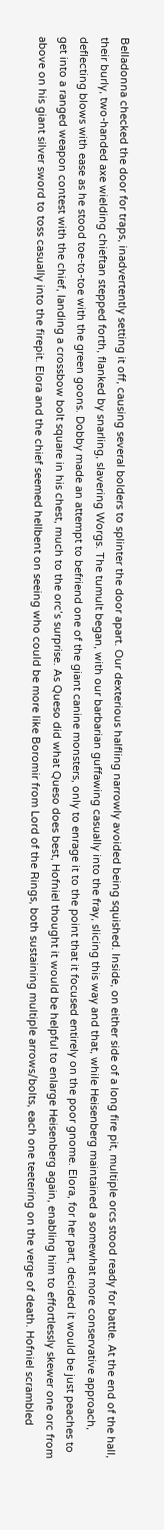Belladonna checked the door for traps, inadvertently setting it off, causing several bolders to splinter the door apart. Our dexterious halfling narrowly avoided being squished. Inside, on either side of a long fire pit, multiple orcs stood ready for battle. At the end of the hall, their burly, two-handed axe wielding chieftan stepped forth, flanked by snarling, slavering Worgs. The tumult began, with our barbarian guffawing casually into the fray, slicing this way and that, while Heisenberg maintained a somewhat more conservative approach, deflecting blows with ease as he stood toe-to-toe with the green goons. Dobby made an attempt to befriend one of the giant canine monsters, only to enrage it to the point that it focused entirely on the poor gnome. Elora, for her part, decided it would be just peaches to get into a ranged weapon contest with the chief, landing a crossbow bolt square in his chest, much to the orc’s surprise. As Queso did what Queso does best, Hofniel thought it would be helpful to enlarge Heisenberg again, enabling him to effortlessly skewer one orc from above on his giant silver sword to toss casually into the firepit. Elora and the chief seemed hellbent on seeing who could be more like Boromir from Lord of the Rings, both sustaining multiple arrows/bolts, each one teetering on the verge of death. Hofniel scrambled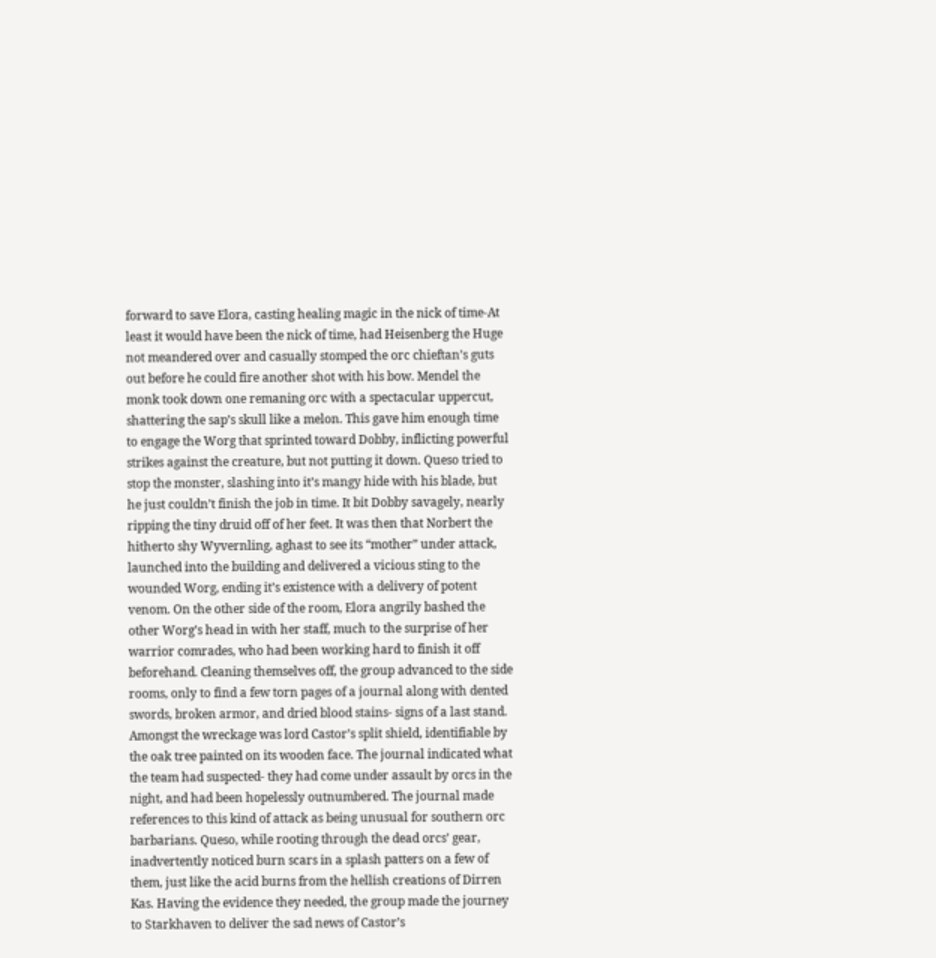forward to save Elora, casting healing magic in the nick of time-At least it would have been the nick of time, had Heisenberg the Huge not meandered over and casually stomped the orc chieftan’s guts out before he could fire another shot with his bow. Mendel the monk took down one remaning orc with a spectacular uppercut, shattering the sap’s skull like a melon. This gave him enough time to engage the Worg that sprinted toward Dobby, inflicting powerful strikes against the creature, but not putting it down. Queso tried to stop the monster, slashing into it’s mangy hide with his blade, but he just couldn’t finish the job in time. It bit Dobby savagely, nearly ripping the tiny druid off of her feet. It was then that Norbert the hitherto shy Wyvernling, aghast to see its “mother” under attack, launched into the building and delivered a vicious sting to the wounded Worg, ending it’s existence with a delivery of potent venom. On the other side of the room, Elora angrily bashed the other Worg’s head in with her staff, much to the surprise of her warrior comrades, who had been working hard to finish it off beforehand. Cleaning themselves off, the group advanced to the side rooms, only to find a few torn pages of a journal along with dented swords, broken armor, and dried blood stains- signs of a last stand. Amongst the wreckage was lord Castor’s split shield, identifiable by the oak tree painted on its wooden face. The journal indicated what the team had suspected- they had come under assault by orcs in the night, and had been hopelessly outnumbered. The journal made references to this kind of attack as being unusual for southern orc barbarians. Queso, while rooting through the dead orcs’ gear, inadvertently noticed burn scars in a splash patters on a few of them, just like the acid burns from the hellish creations of Dirren Kas. Having the evidence they needed, the group made the journey to Starkhaven to deliver the sad news of Castor’s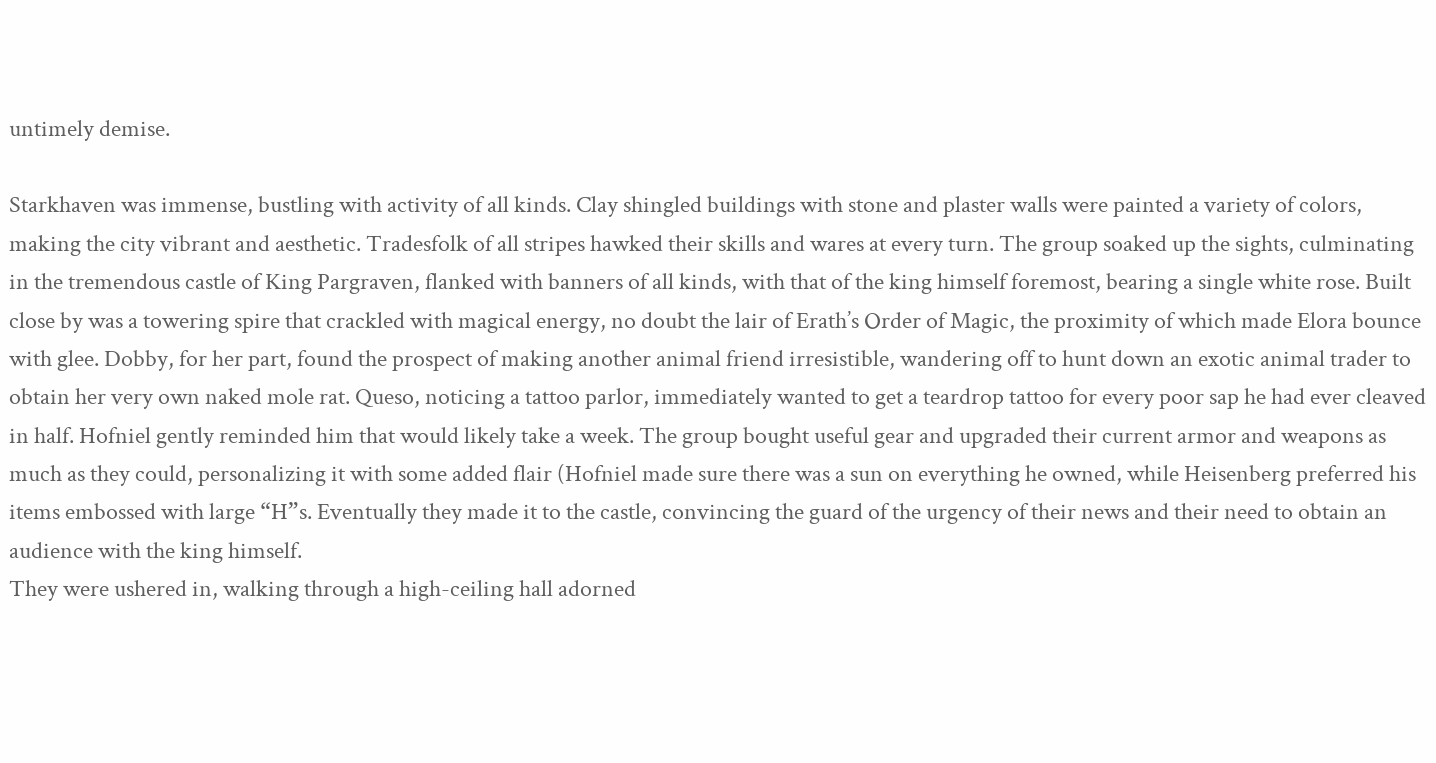untimely demise.

Starkhaven was immense, bustling with activity of all kinds. Clay shingled buildings with stone and plaster walls were painted a variety of colors, making the city vibrant and aesthetic. Tradesfolk of all stripes hawked their skills and wares at every turn. The group soaked up the sights, culminating in the tremendous castle of King Pargraven, flanked with banners of all kinds, with that of the king himself foremost, bearing a single white rose. Built close by was a towering spire that crackled with magical energy, no doubt the lair of Erath’s Order of Magic, the proximity of which made Elora bounce with glee. Dobby, for her part, found the prospect of making another animal friend irresistible, wandering off to hunt down an exotic animal trader to obtain her very own naked mole rat. Queso, noticing a tattoo parlor, immediately wanted to get a teardrop tattoo for every poor sap he had ever cleaved in half. Hofniel gently reminded him that would likely take a week. The group bought useful gear and upgraded their current armor and weapons as much as they could, personalizing it with some added flair (Hofniel made sure there was a sun on everything he owned, while Heisenberg preferred his items embossed with large “H”s. Eventually they made it to the castle, convincing the guard of the urgency of their news and their need to obtain an audience with the king himself.
They were ushered in, walking through a high-ceiling hall adorned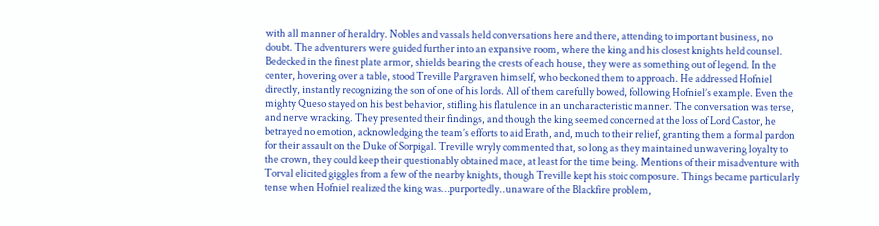with all manner of heraldry. Nobles and vassals held conversations here and there, attending to important business, no doubt. The adventurers were guided further into an expansive room, where the king and his closest knights held counsel. Bedecked in the finest plate armor, shields bearing the crests of each house, they were as something out of legend. In the center, hovering over a table, stood Treville Pargraven himself, who beckoned them to approach. He addressed Hofniel directly, instantly recognizing the son of one of his lords. All of them carefully bowed, following Hofniel’s example. Even the mighty Queso stayed on his best behavior, stifling his flatulence in an uncharacteristic manner. The conversation was terse, and nerve wracking. They presented their findings, and though the king seemed concerned at the loss of Lord Castor, he betrayed no emotion, acknowledging the team’s efforts to aid Erath, and, much to their relief, granting them a formal pardon for their assault on the Duke of Sorpigal. Treville wryly commented that, so long as they maintained unwavering loyalty to the crown, they could keep their questionably obtained mace, at least for the time being. Mentions of their misadventure with Torval elicited giggles from a few of the nearby knights, though Treville kept his stoic composure. Things became particularly tense when Hofniel realized the king was…purportedly..unaware of the Blackfire problem,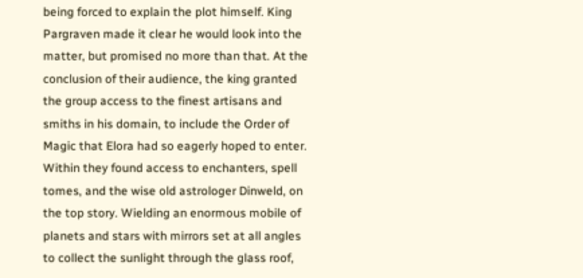being forced to explain the plot himself. King Pargraven made it clear he would look into the matter, but promised no more than that. At the conclusion of their audience, the king granted the group access to the finest artisans and smiths in his domain, to include the Order of Magic that Elora had so eagerly hoped to enter. Within they found access to enchanters, spell tomes, and the wise old astrologer Dinweld, on the top story. Wielding an enormous mobile of planets and stars with mirrors set at all angles to collect the sunlight through the glass roof,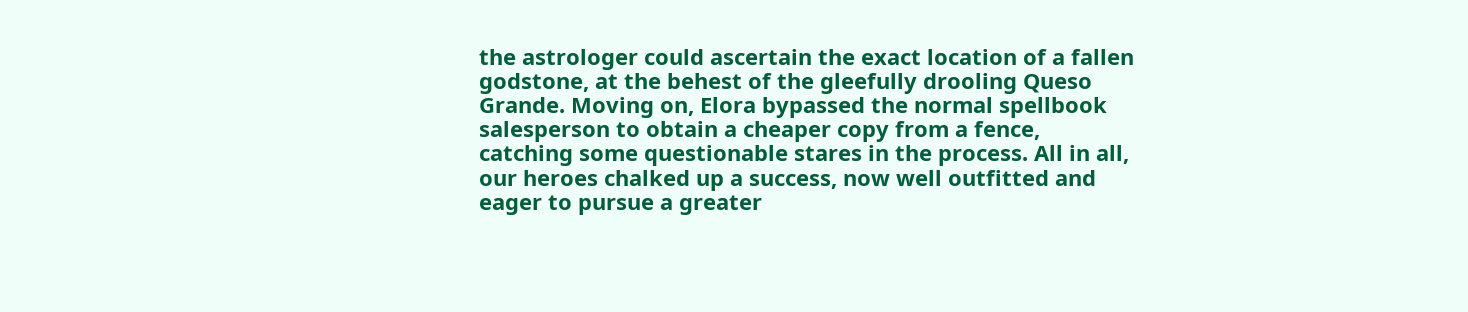the astrologer could ascertain the exact location of a fallen godstone, at the behest of the gleefully drooling Queso Grande. Moving on, Elora bypassed the normal spellbook salesperson to obtain a cheaper copy from a fence, catching some questionable stares in the process. All in all, our heroes chalked up a success, now well outfitted and eager to pursue a greater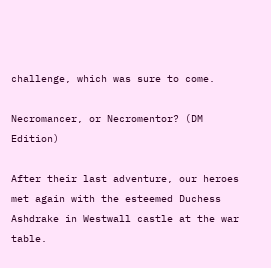challenge, which was sure to come.

Necromancer, or Necromentor? (DM Edition)

After their last adventure, our heroes met again with the esteemed Duchess Ashdrake in Westwall castle at the war table.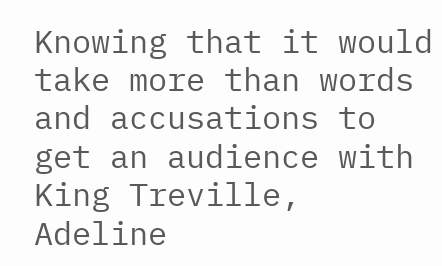Knowing that it would take more than words and accusations to get an audience with King Treville, Adeline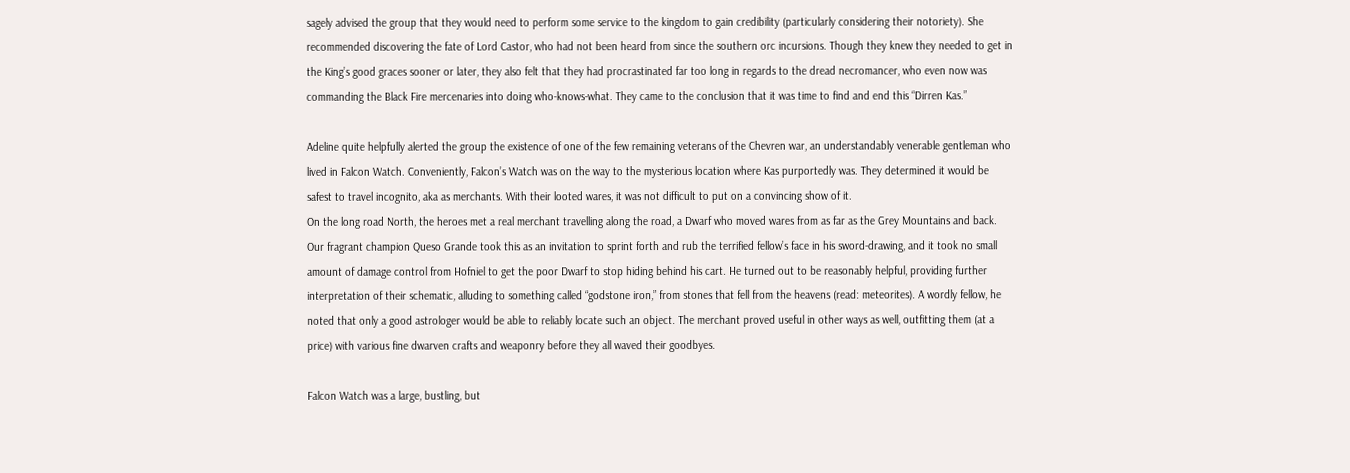sagely advised the group that they would need to perform some service to the kingdom to gain credibility (particularly considering their notoriety). She recommended discovering the fate of Lord Castor, who had not been heard from since the southern orc incursions. Though they knew they needed to get in the King’s good graces sooner or later, they also felt that they had procrastinated far too long in regards to the dread necromancer, who even now was commanding the Black Fire mercenaries into doing who-knows-what. They came to the conclusion that it was time to find and end this “Dirren Kas.”

Adeline quite helpfully alerted the group the existence of one of the few remaining veterans of the Chevren war, an understandably venerable gentleman who lived in Falcon Watch. Conveniently, Falcon’s Watch was on the way to the mysterious location where Kas purportedly was. They determined it would be safest to travel incognito, aka as merchants. With their looted wares, it was not difficult to put on a convincing show of it.
On the long road North, the heroes met a real merchant travelling along the road, a Dwarf who moved wares from as far as the Grey Mountains and back. Our fragrant champion Queso Grande took this as an invitation to sprint forth and rub the terrified fellow’s face in his sword-drawing, and it took no small amount of damage control from Hofniel to get the poor Dwarf to stop hiding behind his cart. He turned out to be reasonably helpful, providing further interpretation of their schematic, alluding to something called “godstone iron,” from stones that fell from the heavens (read: meteorites). A wordly fellow, he noted that only a good astrologer would be able to reliably locate such an object. The merchant proved useful in other ways as well, outfitting them (at a price) with various fine dwarven crafts and weaponry before they all waved their goodbyes.

Falcon Watch was a large, bustling, but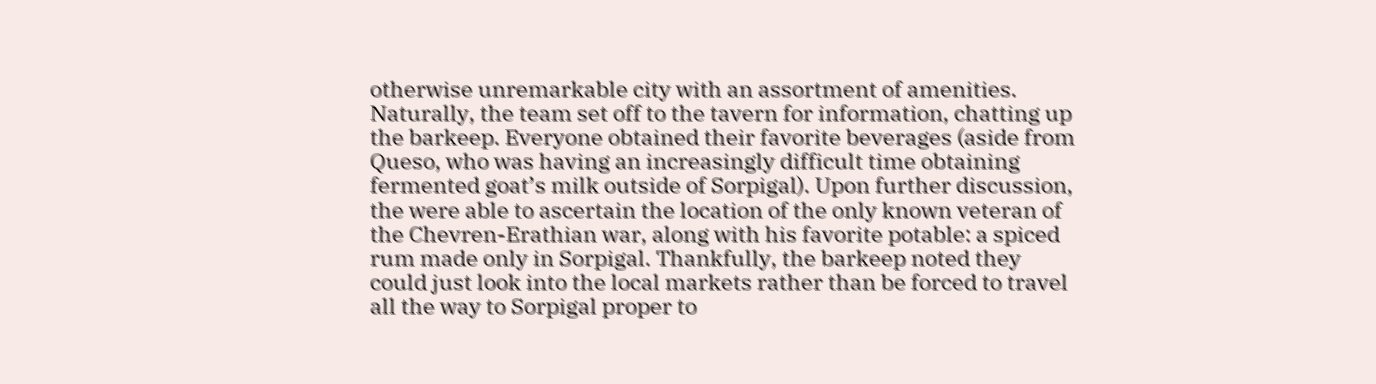otherwise unremarkable city with an assortment of amenities. Naturally, the team set off to the tavern for information, chatting up the barkeep. Everyone obtained their favorite beverages (aside from Queso, who was having an increasingly difficult time obtaining fermented goat’s milk outside of Sorpigal). Upon further discussion, the were able to ascertain the location of the only known veteran of the Chevren-Erathian war, along with his favorite potable: a spiced rum made only in Sorpigal. Thankfully, the barkeep noted they could just look into the local markets rather than be forced to travel all the way to Sorpigal proper to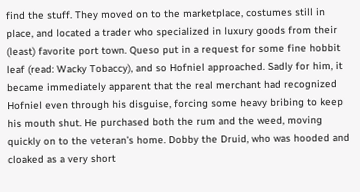find the stuff. They moved on to the marketplace, costumes still in place, and located a trader who specialized in luxury goods from their (least) favorite port town. Queso put in a request for some fine hobbit leaf (read: Wacky Tobaccy), and so Hofniel approached. Sadly for him, it became immediately apparent that the real merchant had recognized Hofniel even through his disguise, forcing some heavy bribing to keep his mouth shut. He purchased both the rum and the weed, moving quickly on to the veteran’s home. Dobby the Druid, who was hooded and cloaked as a very short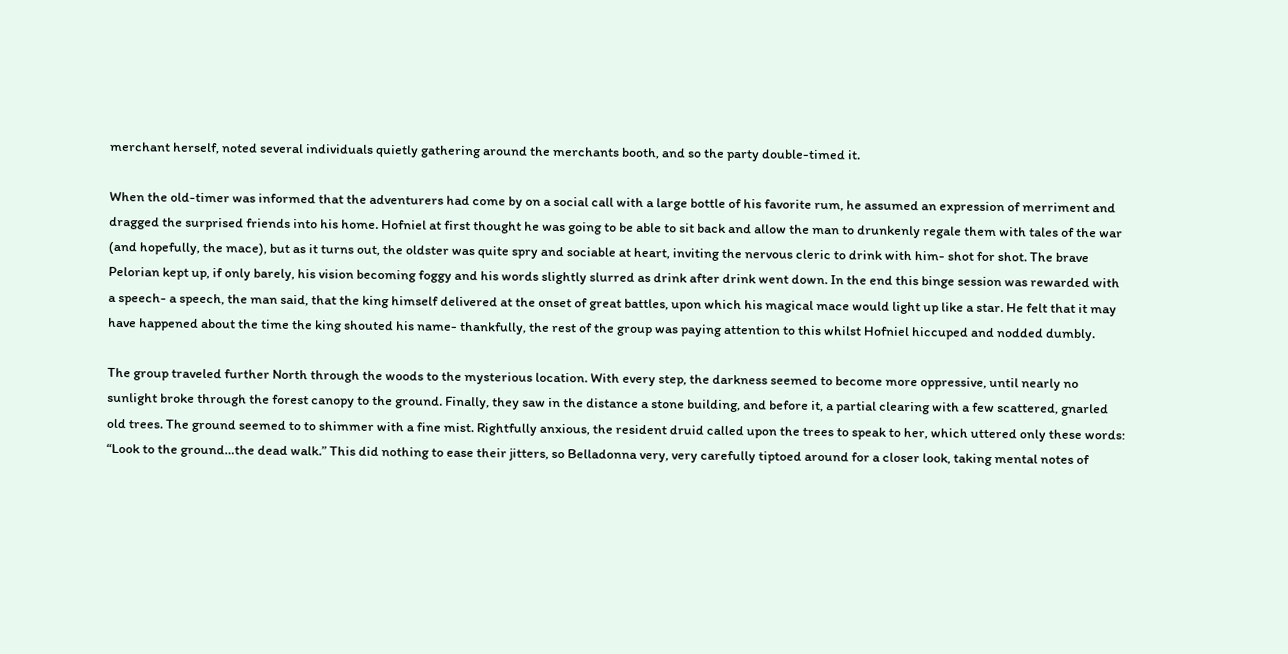merchant herself, noted several individuals quietly gathering around the merchants booth, and so the party double-timed it.

When the old-timer was informed that the adventurers had come by on a social call with a large bottle of his favorite rum, he assumed an expression of merriment and dragged the surprised friends into his home. Hofniel at first thought he was going to be able to sit back and allow the man to drunkenly regale them with tales of the war (and hopefully, the mace), but as it turns out, the oldster was quite spry and sociable at heart, inviting the nervous cleric to drink with him- shot for shot. The brave Pelorian kept up, if only barely, his vision becoming foggy and his words slightly slurred as drink after drink went down. In the end this binge session was rewarded with a speech- a speech, the man said, that the king himself delivered at the onset of great battles, upon which his magical mace would light up like a star. He felt that it may have happened about the time the king shouted his name- thankfully, the rest of the group was paying attention to this whilst Hofniel hiccuped and nodded dumbly.

The group traveled further North through the woods to the mysterious location. With every step, the darkness seemed to become more oppressive, until nearly no sunlight broke through the forest canopy to the ground. Finally, they saw in the distance a stone building, and before it, a partial clearing with a few scattered, gnarled old trees. The ground seemed to to shimmer with a fine mist. Rightfully anxious, the resident druid called upon the trees to speak to her, which uttered only these words: “Look to the ground…the dead walk.” This did nothing to ease their jitters, so Belladonna very, very carefully tiptoed around for a closer look, taking mental notes of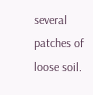several patches of loose soil.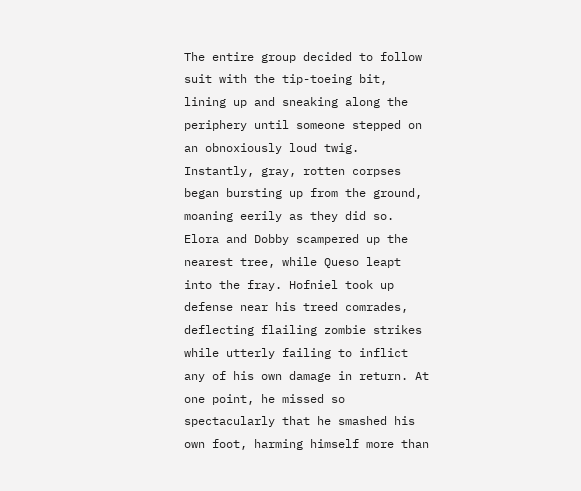The entire group decided to follow suit with the tip-toeing bit, lining up and sneaking along the periphery until someone stepped on an obnoxiously loud twig. Instantly, gray, rotten corpses began bursting up from the ground, moaning eerily as they did so. Elora and Dobby scampered up the nearest tree, while Queso leapt into the fray. Hofniel took up defense near his treed comrades, deflecting flailing zombie strikes while utterly failing to inflict any of his own damage in return. At one point, he missed so spectacularly that he smashed his own foot, harming himself more than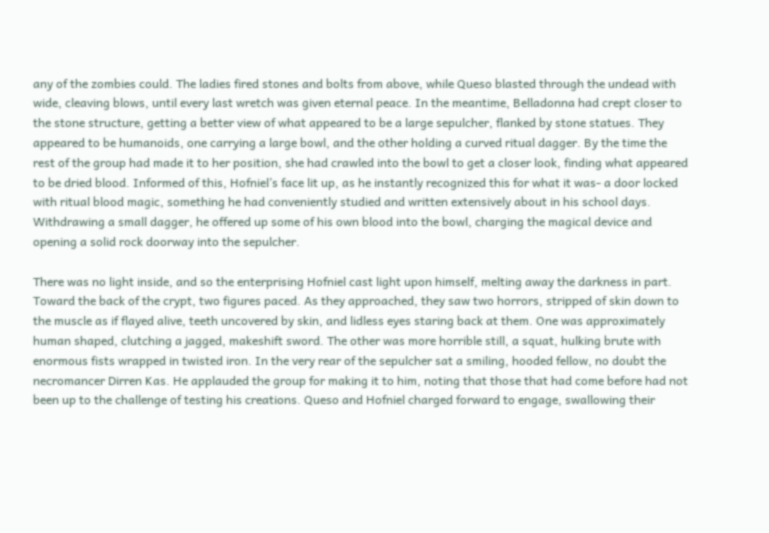any of the zombies could. The ladies fired stones and bolts from above, while Queso blasted through the undead with wide, cleaving blows, until every last wretch was given eternal peace. In the meantime, Belladonna had crept closer to the stone structure, getting a better view of what appeared to be a large sepulcher, flanked by stone statues. They appeared to be humanoids, one carrying a large bowl, and the other holding a curved ritual dagger. By the time the rest of the group had made it to her position, she had crawled into the bowl to get a closer look, finding what appeared to be dried blood. Informed of this, Hofniel’s face lit up, as he instantly recognized this for what it was- a door locked with ritual blood magic, something he had conveniently studied and written extensively about in his school days. Withdrawing a small dagger, he offered up some of his own blood into the bowl, charging the magical device and opening a solid rock doorway into the sepulcher.

There was no light inside, and so the enterprising Hofniel cast light upon himself, melting away the darkness in part. Toward the back of the crypt, two figures paced. As they approached, they saw two horrors, stripped of skin down to the muscle as if flayed alive, teeth uncovered by skin, and lidless eyes staring back at them. One was approximately human shaped, clutching a jagged, makeshift sword. The other was more horrible still, a squat, hulking brute with enormous fists wrapped in twisted iron. In the very rear of the sepulcher sat a smiling, hooded fellow, no doubt the necromancer Dirren Kas. He applauded the group for making it to him, noting that those that had come before had not been up to the challenge of testing his creations. Queso and Hofniel charged forward to engage, swallowing their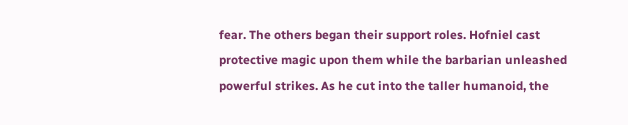fear. The others began their support roles. Hofniel cast protective magic upon them while the barbarian unleashed powerful strikes. As he cut into the taller humanoid, the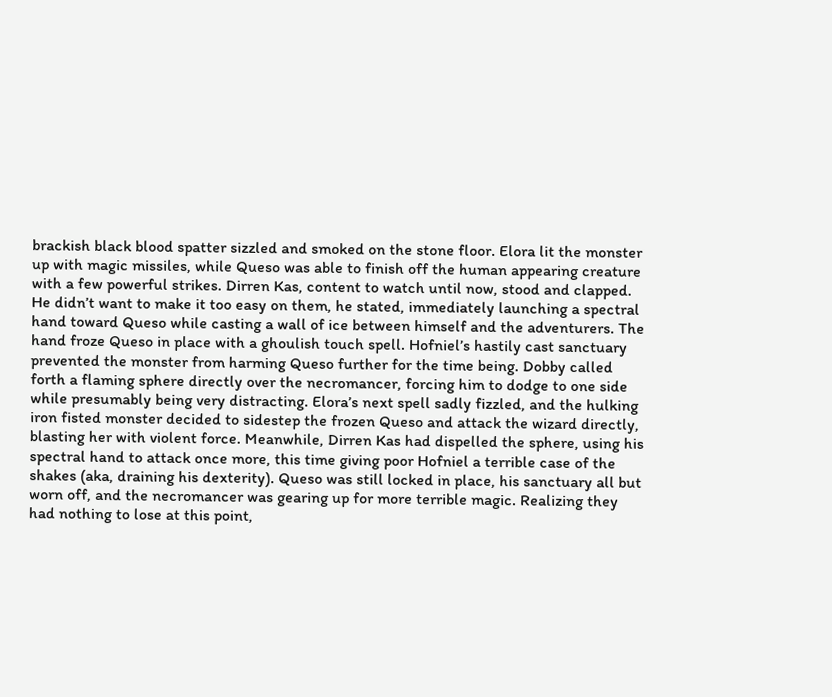brackish black blood spatter sizzled and smoked on the stone floor. Elora lit the monster up with magic missiles, while Queso was able to finish off the human appearing creature with a few powerful strikes. Dirren Kas, content to watch until now, stood and clapped. He didn’t want to make it too easy on them, he stated, immediately launching a spectral hand toward Queso while casting a wall of ice between himself and the adventurers. The hand froze Queso in place with a ghoulish touch spell. Hofniel’s hastily cast sanctuary prevented the monster from harming Queso further for the time being. Dobby called forth a flaming sphere directly over the necromancer, forcing him to dodge to one side while presumably being very distracting. Elora’s next spell sadly fizzled, and the hulking iron fisted monster decided to sidestep the frozen Queso and attack the wizard directly, blasting her with violent force. Meanwhile, Dirren Kas had dispelled the sphere, using his spectral hand to attack once more, this time giving poor Hofniel a terrible case of the shakes (aka, draining his dexterity). Queso was still locked in place, his sanctuary all but worn off, and the necromancer was gearing up for more terrible magic. Realizing they had nothing to lose at this point,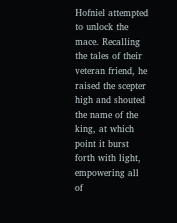Hofniel attempted to unlock the mace. Recalling the tales of their veteran friend, he raised the scepter high and shouted the name of the king, at which point it burst forth with light, empowering all of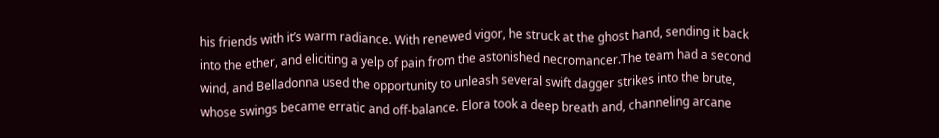his friends with it’s warm radiance. With renewed vigor, he struck at the ghost hand, sending it back into the ether, and eliciting a yelp of pain from the astonished necromancer.The team had a second wind, and Belladonna used the opportunity to unleash several swift dagger strikes into the brute, whose swings became erratic and off-balance. Elora took a deep breath and, channeling arcane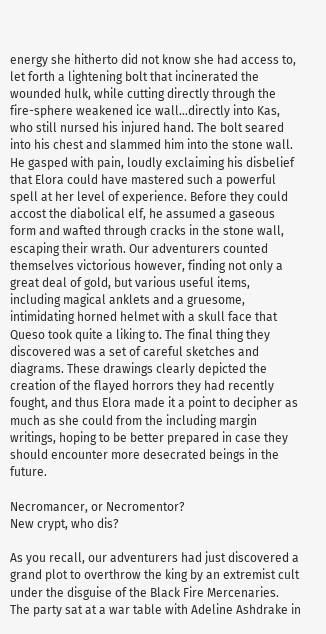energy she hitherto did not know she had access to, let forth a lightening bolt that incinerated the wounded hulk, while cutting directly through the fire-sphere weakened ice wall…directly into Kas, who still nursed his injured hand. The bolt seared into his chest and slammed him into the stone wall. He gasped with pain, loudly exclaiming his disbelief that Elora could have mastered such a powerful spell at her level of experience. Before they could accost the diabolical elf, he assumed a gaseous form and wafted through cracks in the stone wall, escaping their wrath. Our adventurers counted themselves victorious however, finding not only a great deal of gold, but various useful items, including magical anklets and a gruesome, intimidating horned helmet with a skull face that Queso took quite a liking to. The final thing they discovered was a set of careful sketches and diagrams. These drawings clearly depicted the creation of the flayed horrors they had recently fought, and thus Elora made it a point to decipher as much as she could from the including margin writings, hoping to be better prepared in case they should encounter more desecrated beings in the future.

Necromancer, or Necromentor?
New crypt, who dis?

As you recall, our adventurers had just discovered a grand plot to overthrow the king by an extremist cult under the disguise of the Black Fire Mercenaries. The party sat at a war table with Adeline Ashdrake in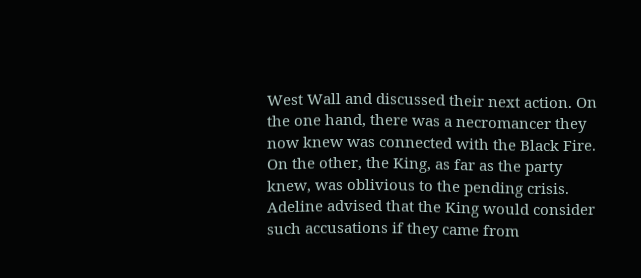West Wall and discussed their next action. On the one hand, there was a necromancer they now knew was connected with the Black Fire. On the other, the King, as far as the party knew, was oblivious to the pending crisis. Adeline advised that the King would consider such accusations if they came from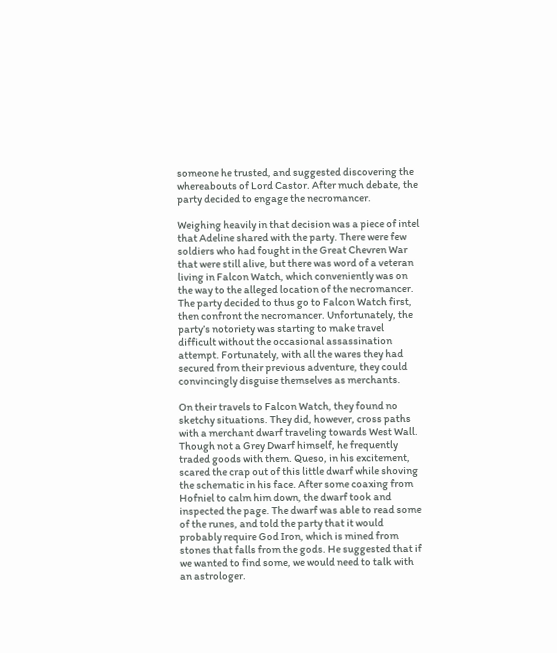someone he trusted, and suggested discovering the whereabouts of Lord Castor. After much debate, the party decided to engage the necromancer.

Weighing heavily in that decision was a piece of intel that Adeline shared with the party. There were few soldiers who had fought in the Great Chevren War that were still alive, but there was word of a veteran living in Falcon Watch, which conveniently was on the way to the alleged location of the necromancer. The party decided to thus go to Falcon Watch first, then confront the necromancer. Unfortunately, the party’s notoriety was starting to make travel difficult without the occasional assassination attempt. Fortunately, with all the wares they had secured from their previous adventure, they could convincingly disguise themselves as merchants.

On their travels to Falcon Watch, they found no sketchy situations. They did, however, cross paths with a merchant dwarf traveling towards West Wall. Though not a Grey Dwarf himself, he frequently traded goods with them. Queso, in his excitement, scared the crap out of this little dwarf while shoving the schematic in his face. After some coaxing from Hofniel to calm him down, the dwarf took and inspected the page. The dwarf was able to read some of the runes, and told the party that it would probably require God Iron, which is mined from stones that falls from the gods. He suggested that if we wanted to find some, we would need to talk with an astrologer.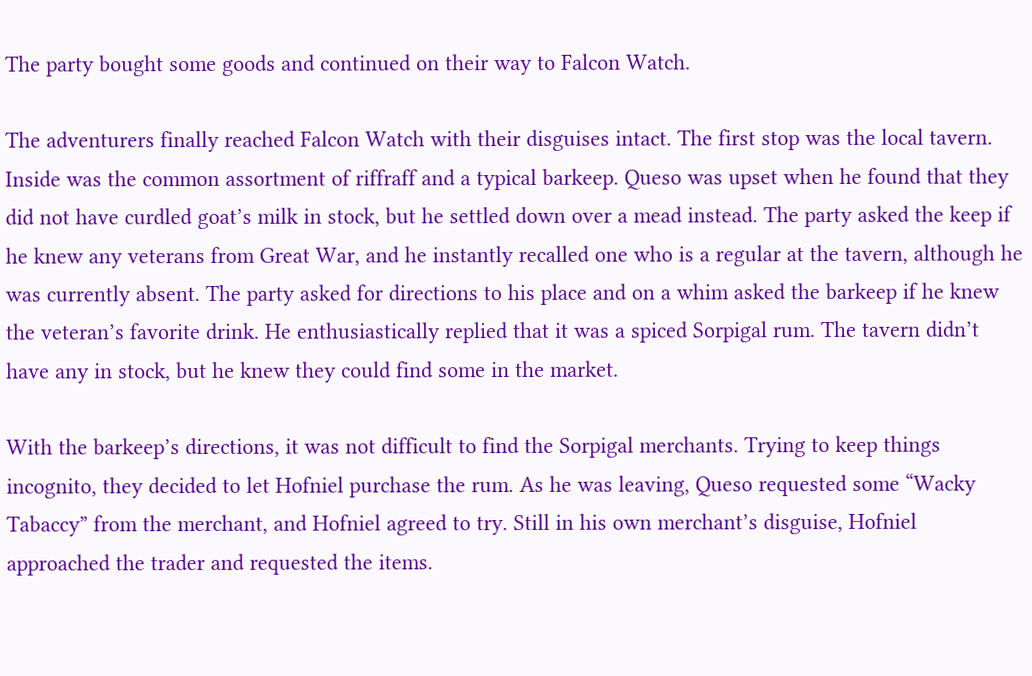The party bought some goods and continued on their way to Falcon Watch.

The adventurers finally reached Falcon Watch with their disguises intact. The first stop was the local tavern. Inside was the common assortment of riffraff and a typical barkeep. Queso was upset when he found that they did not have curdled goat’s milk in stock, but he settled down over a mead instead. The party asked the keep if he knew any veterans from Great War, and he instantly recalled one who is a regular at the tavern, although he was currently absent. The party asked for directions to his place and on a whim asked the barkeep if he knew the veteran’s favorite drink. He enthusiastically replied that it was a spiced Sorpigal rum. The tavern didn’t have any in stock, but he knew they could find some in the market.

With the barkeep’s directions, it was not difficult to find the Sorpigal merchants. Trying to keep things incognito, they decided to let Hofniel purchase the rum. As he was leaving, Queso requested some “Wacky Tabaccy” from the merchant, and Hofniel agreed to try. Still in his own merchant’s disguise, Hofniel approached the trader and requested the items.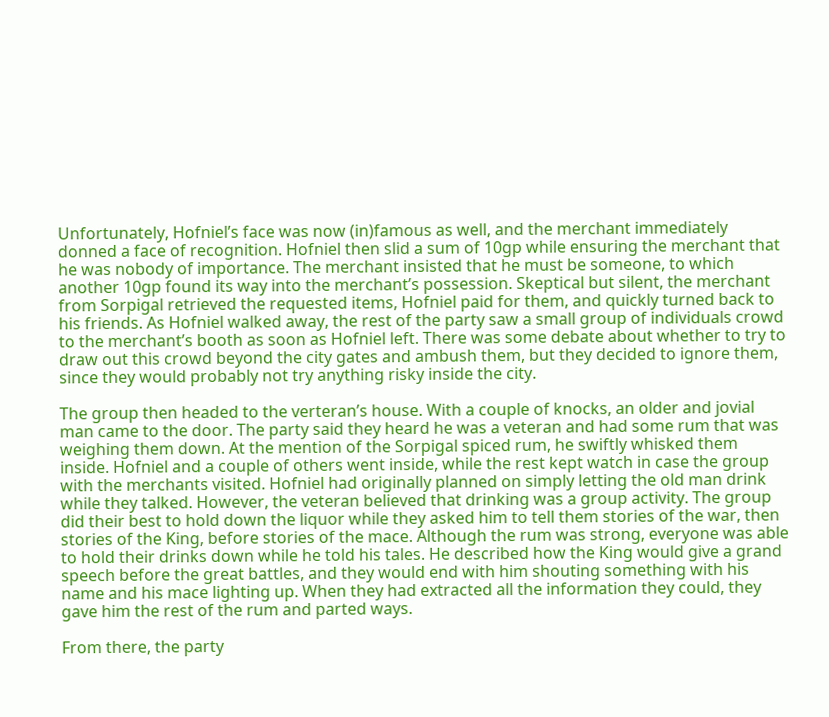Unfortunately, Hofniel’s face was now (in)famous as well, and the merchant immediately donned a face of recognition. Hofniel then slid a sum of 10gp while ensuring the merchant that he was nobody of importance. The merchant insisted that he must be someone, to which another 10gp found its way into the merchant’s possession. Skeptical but silent, the merchant from Sorpigal retrieved the requested items, Hofniel paid for them, and quickly turned back to his friends. As Hofniel walked away, the rest of the party saw a small group of individuals crowd to the merchant’s booth as soon as Hofniel left. There was some debate about whether to try to draw out this crowd beyond the city gates and ambush them, but they decided to ignore them, since they would probably not try anything risky inside the city.

The group then headed to the verteran’s house. With a couple of knocks, an older and jovial man came to the door. The party said they heard he was a veteran and had some rum that was weighing them down. At the mention of the Sorpigal spiced rum, he swiftly whisked them inside. Hofniel and a couple of others went inside, while the rest kept watch in case the group with the merchants visited. Hofniel had originally planned on simply letting the old man drink while they talked. However, the veteran believed that drinking was a group activity. The group did their best to hold down the liquor while they asked him to tell them stories of the war, then stories of the King, before stories of the mace. Although the rum was strong, everyone was able to hold their drinks down while he told his tales. He described how the King would give a grand speech before the great battles, and they would end with him shouting something with his name and his mace lighting up. When they had extracted all the information they could, they gave him the rest of the rum and parted ways.

From there, the party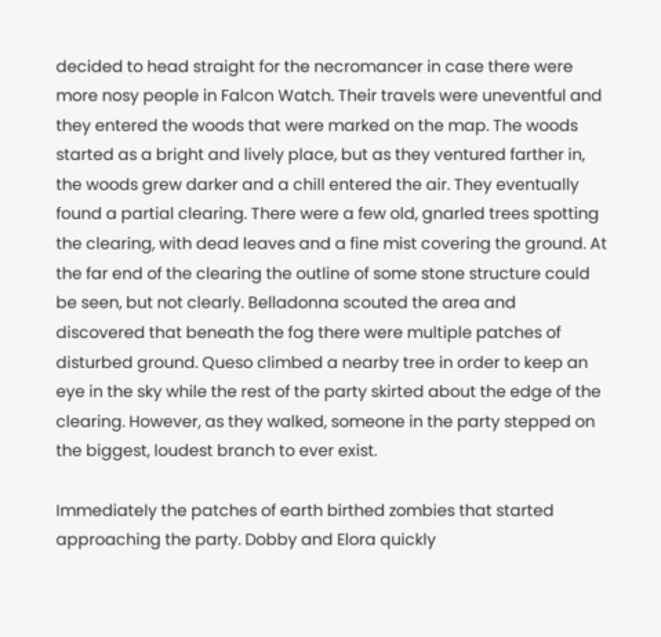decided to head straight for the necromancer in case there were more nosy people in Falcon Watch. Their travels were uneventful and they entered the woods that were marked on the map. The woods started as a bright and lively place, but as they ventured farther in, the woods grew darker and a chill entered the air. They eventually found a partial clearing. There were a few old, gnarled trees spotting the clearing, with dead leaves and a fine mist covering the ground. At the far end of the clearing the outline of some stone structure could be seen, but not clearly. Belladonna scouted the area and discovered that beneath the fog there were multiple patches of disturbed ground. Queso climbed a nearby tree in order to keep an eye in the sky while the rest of the party skirted about the edge of the clearing. However, as they walked, someone in the party stepped on the biggest, loudest branch to ever exist.

Immediately the patches of earth birthed zombies that started approaching the party. Dobby and Elora quickly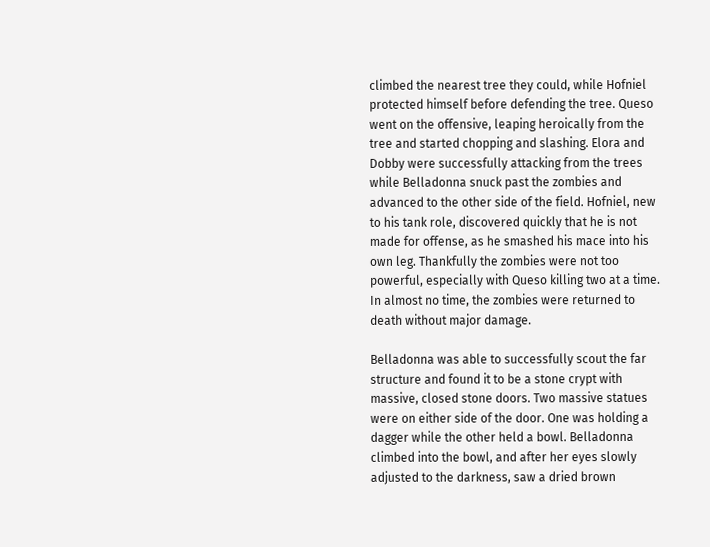climbed the nearest tree they could, while Hofniel protected himself before defending the tree. Queso went on the offensive, leaping heroically from the tree and started chopping and slashing. Elora and Dobby were successfully attacking from the trees while Belladonna snuck past the zombies and advanced to the other side of the field. Hofniel, new to his tank role, discovered quickly that he is not made for offense, as he smashed his mace into his own leg. Thankfully the zombies were not too powerful, especially with Queso killing two at a time. In almost no time, the zombies were returned to death without major damage.

Belladonna was able to successfully scout the far structure and found it to be a stone crypt with massive, closed stone doors. Two massive statues were on either side of the door. One was holding a dagger while the other held a bowl. Belladonna climbed into the bowl, and after her eyes slowly adjusted to the darkness, saw a dried brown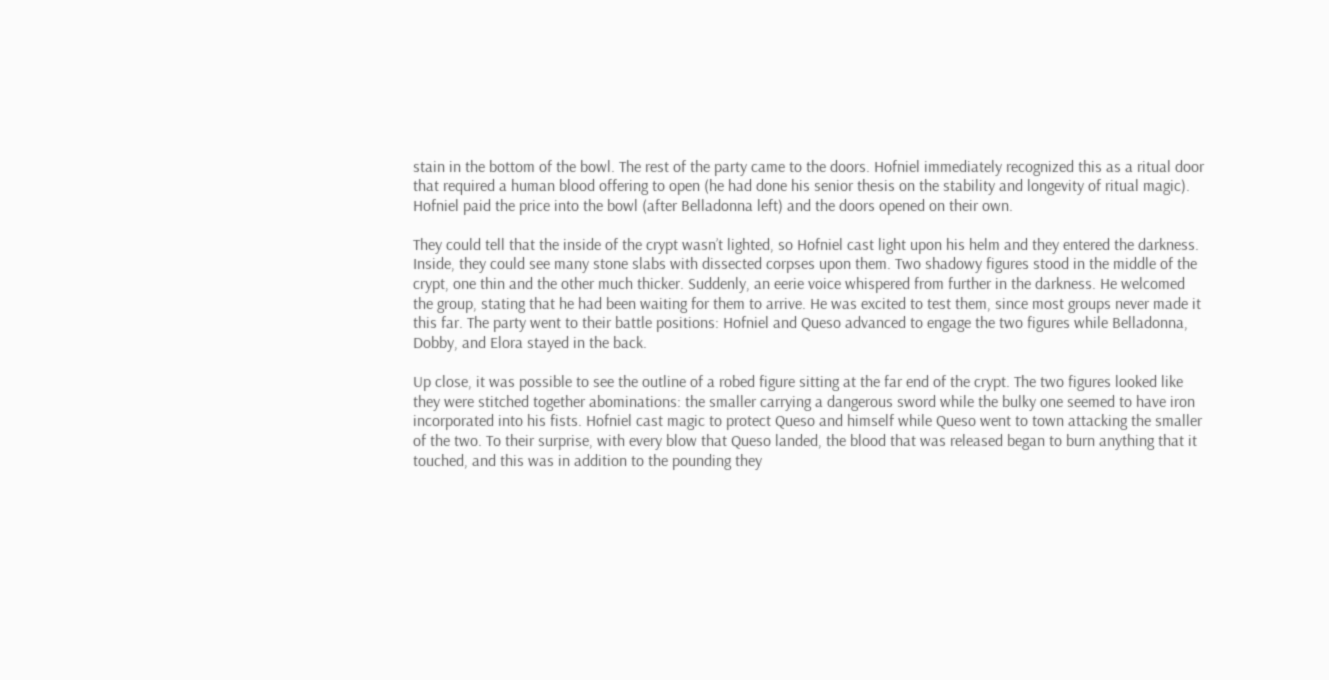stain in the bottom of the bowl. The rest of the party came to the doors. Hofniel immediately recognized this as a ritual door that required a human blood offering to open (he had done his senior thesis on the stability and longevity of ritual magic). Hofniel paid the price into the bowl (after Belladonna left) and the doors opened on their own.

They could tell that the inside of the crypt wasn’t lighted, so Hofniel cast light upon his helm and they entered the darkness. Inside, they could see many stone slabs with dissected corpses upon them. Two shadowy figures stood in the middle of the crypt, one thin and the other much thicker. Suddenly, an eerie voice whispered from further in the darkness. He welcomed the group, stating that he had been waiting for them to arrive. He was excited to test them, since most groups never made it this far. The party went to their battle positions: Hofniel and Queso advanced to engage the two figures while Belladonna, Dobby, and Elora stayed in the back.

Up close, it was possible to see the outline of a robed figure sitting at the far end of the crypt. The two figures looked like they were stitched together abominations: the smaller carrying a dangerous sword while the bulky one seemed to have iron incorporated into his fists. Hofniel cast magic to protect Queso and himself while Queso went to town attacking the smaller of the two. To their surprise, with every blow that Queso landed, the blood that was released began to burn anything that it touched, and this was in addition to the pounding they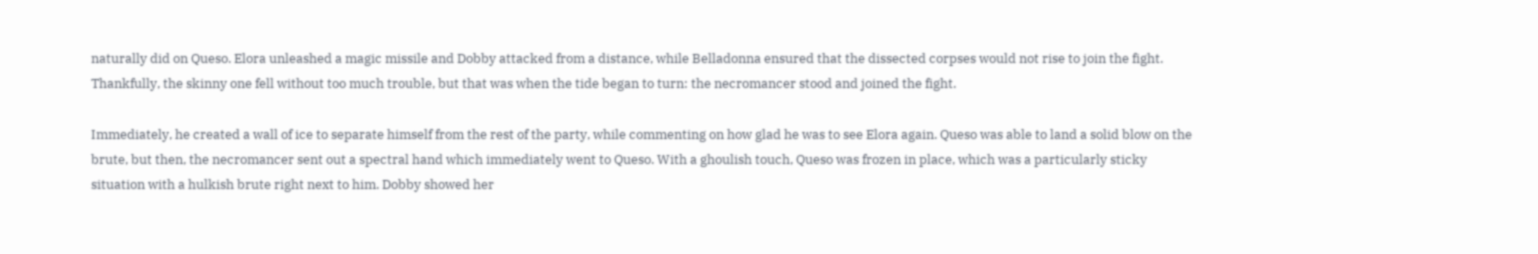naturally did on Queso. Elora unleashed a magic missile and Dobby attacked from a distance, while Belladonna ensured that the dissected corpses would not rise to join the fight. Thankfully, the skinny one fell without too much trouble, but that was when the tide began to turn: the necromancer stood and joined the fight.

Immediately, he created a wall of ice to separate himself from the rest of the party, while commenting on how glad he was to see Elora again. Queso was able to land a solid blow on the brute, but then, the necromancer sent out a spectral hand which immediately went to Queso. With a ghoulish touch, Queso was frozen in place, which was a particularly sticky situation with a hulkish brute right next to him. Dobby showed her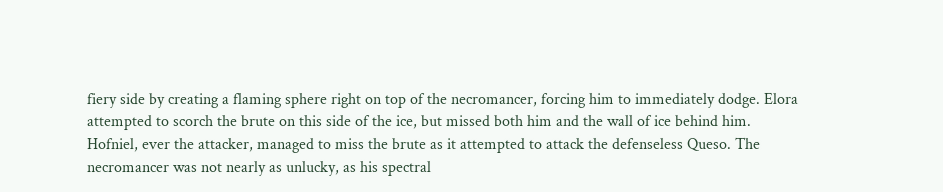fiery side by creating a flaming sphere right on top of the necromancer, forcing him to immediately dodge. Elora attempted to scorch the brute on this side of the ice, but missed both him and the wall of ice behind him. Hofniel, ever the attacker, managed to miss the brute as it attempted to attack the defenseless Queso. The necromancer was not nearly as unlucky, as his spectral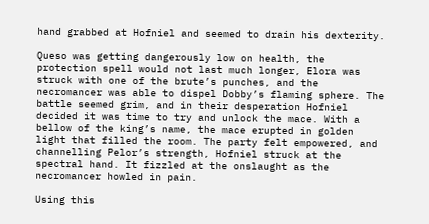hand grabbed at Hofniel and seemed to drain his dexterity.

Queso was getting dangerously low on health, the protection spell would not last much longer, Elora was struck with one of the brute’s punches, and the necromancer was able to dispel Dobby’s flaming sphere. The battle seemed grim, and in their desperation Hofniel decided it was time to try and unlock the mace. With a bellow of the king’s name, the mace erupted in golden light that filled the room. The party felt empowered, and channelling Pelor’s strength, Hofniel struck at the spectral hand. It fizzled at the onslaught as the necromancer howled in pain.

Using this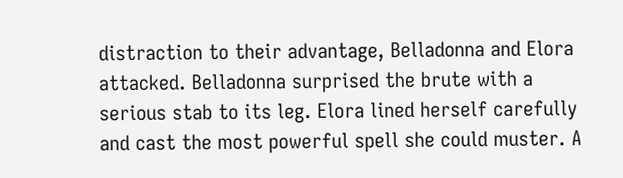distraction to their advantage, Belladonna and Elora attacked. Belladonna surprised the brute with a serious stab to its leg. Elora lined herself carefully and cast the most powerful spell she could muster. A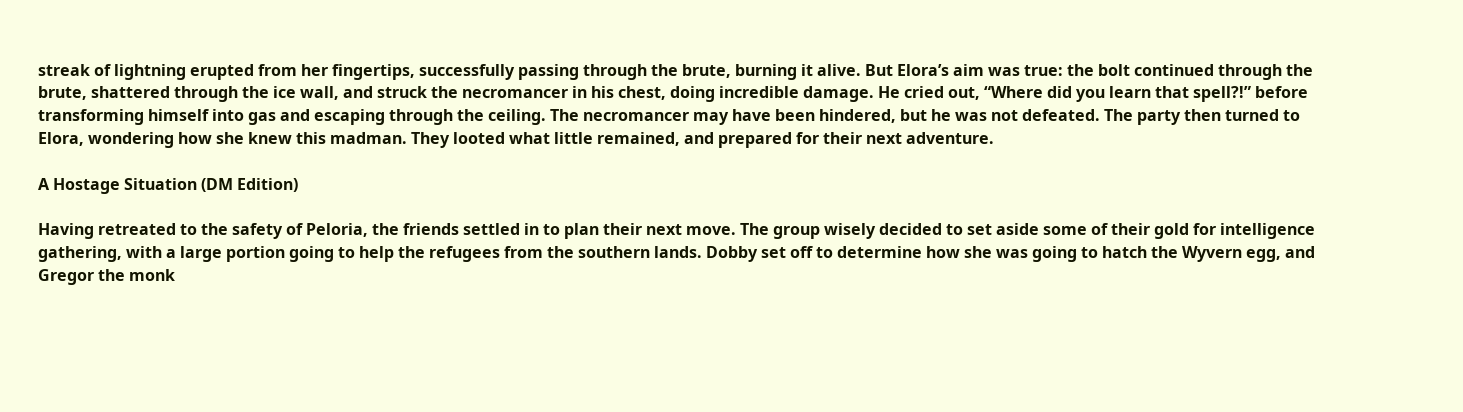streak of lightning erupted from her fingertips, successfully passing through the brute, burning it alive. But Elora’s aim was true: the bolt continued through the brute, shattered through the ice wall, and struck the necromancer in his chest, doing incredible damage. He cried out, “Where did you learn that spell?!” before transforming himself into gas and escaping through the ceiling. The necromancer may have been hindered, but he was not defeated. The party then turned to Elora, wondering how she knew this madman. They looted what little remained, and prepared for their next adventure.

A Hostage Situation (DM Edition)

Having retreated to the safety of Peloria, the friends settled in to plan their next move. The group wisely decided to set aside some of their gold for intelligence gathering, with a large portion going to help the refugees from the southern lands. Dobby set off to determine how she was going to hatch the Wyvern egg, and Gregor the monk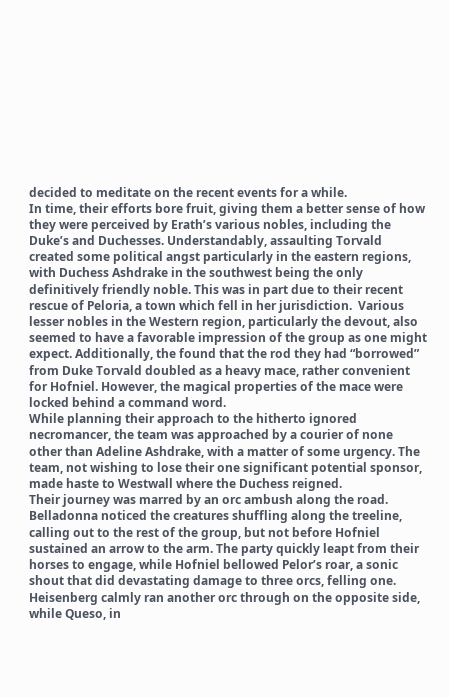decided to meditate on the recent events for a while.
In time, their efforts bore fruit, giving them a better sense of how they were perceived by Erath’s various nobles, including the Duke’s and Duchesses. Understandably, assaulting Torvald created some political angst particularly in the eastern regions, with Duchess Ashdrake in the southwest being the only definitively friendly noble. This was in part due to their recent rescue of Peloria, a town which fell in her jurisdiction.  Various lesser nobles in the Western region, particularly the devout, also seemed to have a favorable impression of the group as one might expect. Additionally, the found that the rod they had “borrowed” from Duke Torvald doubled as a heavy mace, rather convenient for Hofniel. However, the magical properties of the mace were locked behind a command word.
While planning their approach to the hitherto ignored necromancer, the team was approached by a courier of none other than Adeline Ashdrake, with a matter of some urgency. The team, not wishing to lose their one significant potential sponsor, made haste to Westwall where the Duchess reigned.
Their journey was marred by an orc ambush along the road. Belladonna noticed the creatures shuffling along the treeline, calling out to the rest of the group, but not before Hofniel sustained an arrow to the arm. The party quickly leapt from their horses to engage, while Hofniel bellowed Pelor’s roar, a sonic shout that did devastating damage to three orcs, felling one. Heisenberg calmly ran another orc through on the opposite side, while Queso, in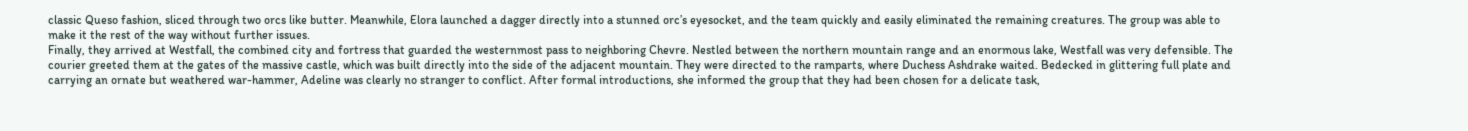classic Queso fashion, sliced through two orcs like butter. Meanwhile, Elora launched a dagger directly into a stunned orc’s eyesocket, and the team quickly and easily eliminated the remaining creatures. The group was able to make it the rest of the way without further issues.
Finally, they arrived at Westfall, the combined city and fortress that guarded the westernmost pass to neighboring Chevre. Nestled between the northern mountain range and an enormous lake, Westfall was very defensible. The courier greeted them at the gates of the massive castle, which was built directly into the side of the adjacent mountain. They were directed to the ramparts, where Duchess Ashdrake waited. Bedecked in glittering full plate and carrying an ornate but weathered war-hammer, Adeline was clearly no stranger to conflict. After formal introductions, she informed the group that they had been chosen for a delicate task,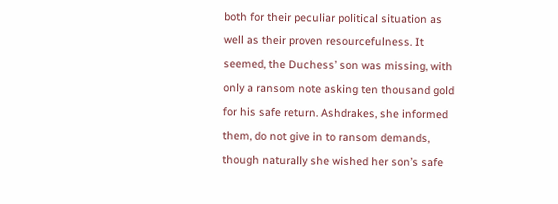both for their peculiar political situation as well as their proven resourcefulness. It seemed, the Duchess’ son was missing, with only a ransom note asking ten thousand gold for his safe return. Ashdrakes, she informed them, do not give in to ransom demands, though naturally she wished her son’s safe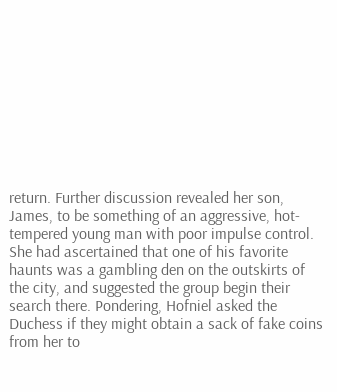return. Further discussion revealed her son, James, to be something of an aggressive, hot-tempered young man with poor impulse control. She had ascertained that one of his favorite haunts was a gambling den on the outskirts of the city, and suggested the group begin their search there. Pondering, Hofniel asked the Duchess if they might obtain a sack of fake coins from her to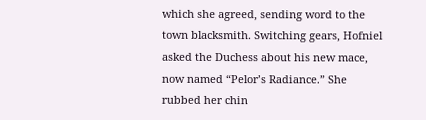which she agreed, sending word to the town blacksmith. Switching gears, Hofniel asked the Duchess about his new mace, now named “Pelor’s Radiance.” She rubbed her chin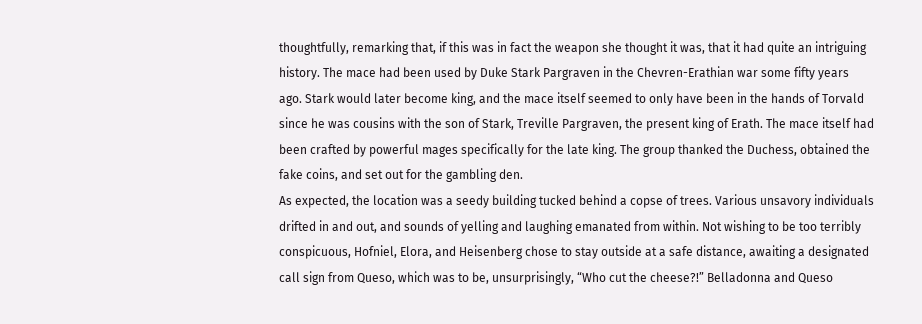thoughtfully, remarking that, if this was in fact the weapon she thought it was, that it had quite an intriguing history. The mace had been used by Duke Stark Pargraven in the Chevren-Erathian war some fifty years ago. Stark would later become king, and the mace itself seemed to only have been in the hands of Torvald since he was cousins with the son of Stark, Treville Pargraven, the present king of Erath. The mace itself had been crafted by powerful mages specifically for the late king. The group thanked the Duchess, obtained the fake coins, and set out for the gambling den.
As expected, the location was a seedy building tucked behind a copse of trees. Various unsavory individuals drifted in and out, and sounds of yelling and laughing emanated from within. Not wishing to be too terribly conspicuous, Hofniel, Elora, and Heisenberg chose to stay outside at a safe distance, awaiting a designated call sign from Queso, which was to be, unsurprisingly, “Who cut the cheese?!” Belladonna and Queso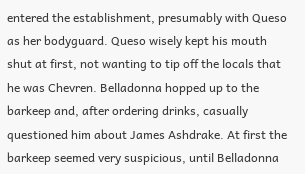entered the establishment, presumably with Queso as her bodyguard. Queso wisely kept his mouth shut at first, not wanting to tip off the locals that he was Chevren. Belladonna hopped up to the barkeep and, after ordering drinks, casually questioned him about James Ashdrake. At first the barkeep seemed very suspicious, until Belladonna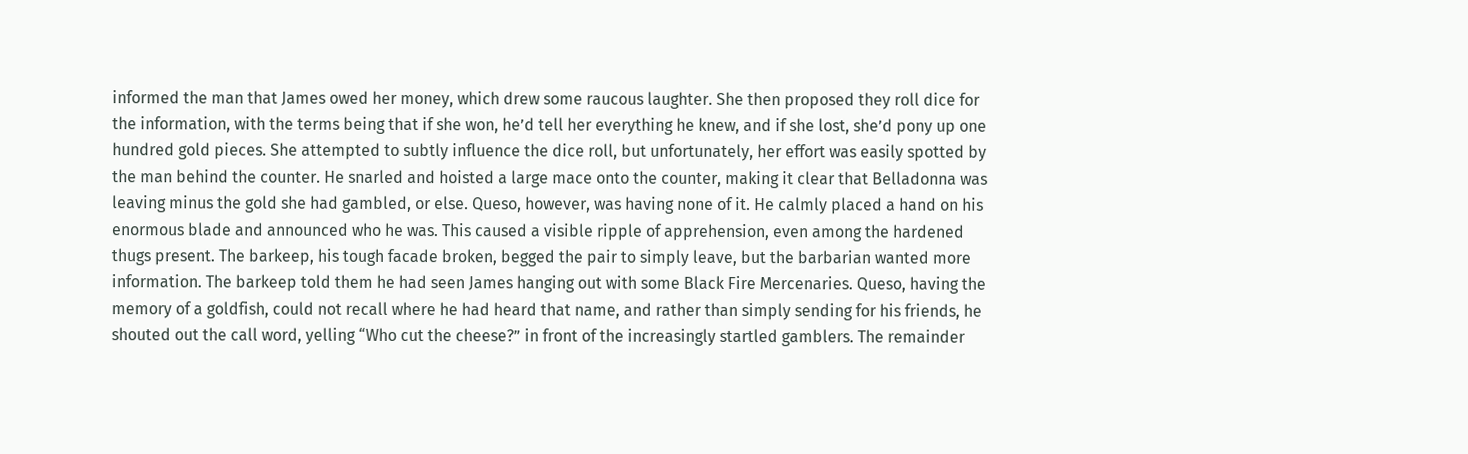informed the man that James owed her money, which drew some raucous laughter. She then proposed they roll dice for the information, with the terms being that if she won, he’d tell her everything he knew, and if she lost, she’d pony up one hundred gold pieces. She attempted to subtly influence the dice roll, but unfortunately, her effort was easily spotted by the man behind the counter. He snarled and hoisted a large mace onto the counter, making it clear that Belladonna was leaving minus the gold she had gambled, or else. Queso, however, was having none of it. He calmly placed a hand on his enormous blade and announced who he was. This caused a visible ripple of apprehension, even among the hardened thugs present. The barkeep, his tough facade broken, begged the pair to simply leave, but the barbarian wanted more information. The barkeep told them he had seen James hanging out with some Black Fire Mercenaries. Queso, having the memory of a goldfish, could not recall where he had heard that name, and rather than simply sending for his friends, he shouted out the call word, yelling “Who cut the cheese?” in front of the increasingly startled gamblers. The remainder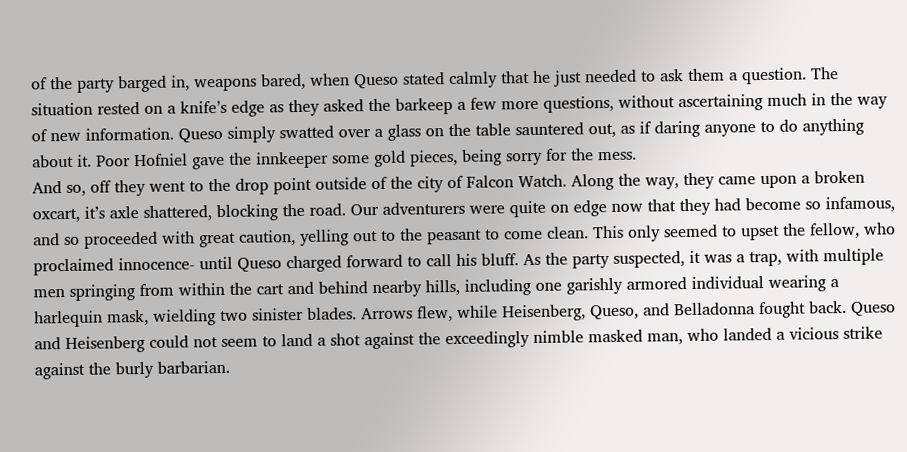of the party barged in, weapons bared, when Queso stated calmly that he just needed to ask them a question. The situation rested on a knife’s edge as they asked the barkeep a few more questions, without ascertaining much in the way of new information. Queso simply swatted over a glass on the table sauntered out, as if daring anyone to do anything about it. Poor Hofniel gave the innkeeper some gold pieces, being sorry for the mess.
And so, off they went to the drop point outside of the city of Falcon Watch. Along the way, they came upon a broken oxcart, it’s axle shattered, blocking the road. Our adventurers were quite on edge now that they had become so infamous, and so proceeded with great caution, yelling out to the peasant to come clean. This only seemed to upset the fellow, who proclaimed innocence- until Queso charged forward to call his bluff. As the party suspected, it was a trap, with multiple men springing from within the cart and behind nearby hills, including one garishly armored individual wearing a harlequin mask, wielding two sinister blades. Arrows flew, while Heisenberg, Queso, and Belladonna fought back. Queso and Heisenberg could not seem to land a shot against the exceedingly nimble masked man, who landed a vicious strike against the burly barbarian.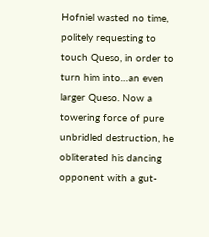Hofniel wasted no time, politely requesting to touch Queso, in order to turn him into…an even larger Queso. Now a towering force of pure unbridled destruction, he obliterated his dancing opponent with a gut-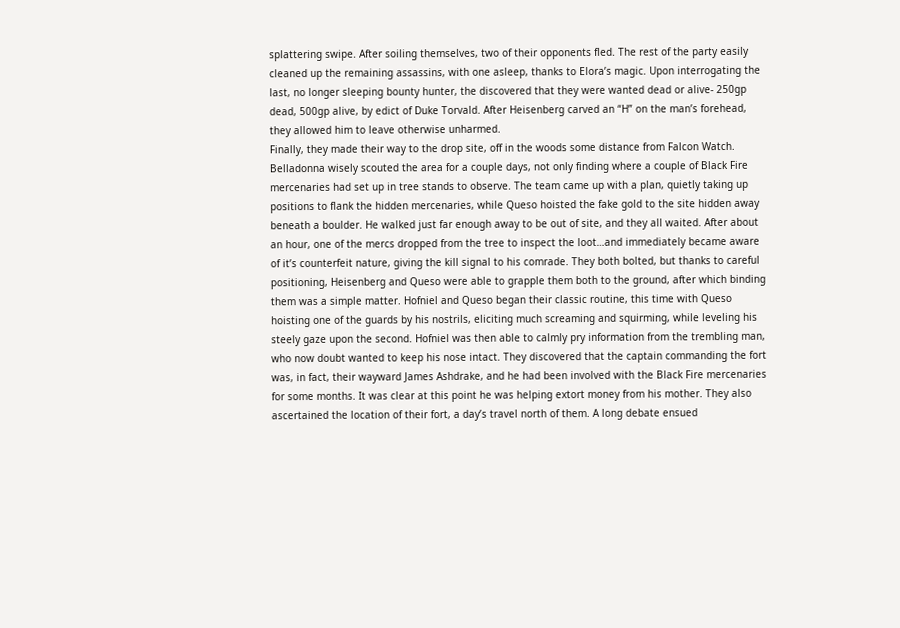splattering swipe. After soiling themselves, two of their opponents fled. The rest of the party easily cleaned up the remaining assassins, with one asleep, thanks to Elora’s magic. Upon interrogating the last, no longer sleeping bounty hunter, the discovered that they were wanted dead or alive- 250gp dead, 500gp alive, by edict of Duke Torvald. After Heisenberg carved an “H” on the man’s forehead, they allowed him to leave otherwise unharmed.
Finally, they made their way to the drop site, off in the woods some distance from Falcon Watch. Belladonna wisely scouted the area for a couple days, not only finding where a couple of Black Fire mercenaries had set up in tree stands to observe. The team came up with a plan, quietly taking up positions to flank the hidden mercenaries, while Queso hoisted the fake gold to the site hidden away beneath a boulder. He walked just far enough away to be out of site, and they all waited. After about an hour, one of the mercs dropped from the tree to inspect the loot…and immediately became aware of it’s counterfeit nature, giving the kill signal to his comrade. They both bolted, but thanks to careful positioning, Heisenberg and Queso were able to grapple them both to the ground, after which binding them was a simple matter. Hofniel and Queso began their classic routine, this time with Queso hoisting one of the guards by his nostrils, eliciting much screaming and squirming, while leveling his steely gaze upon the second. Hofniel was then able to calmly pry information from the trembling man, who now doubt wanted to keep his nose intact. They discovered that the captain commanding the fort was, in fact, their wayward James Ashdrake, and he had been involved with the Black Fire mercenaries for some months. It was clear at this point he was helping extort money from his mother. They also ascertained the location of their fort, a day’s travel north of them. A long debate ensued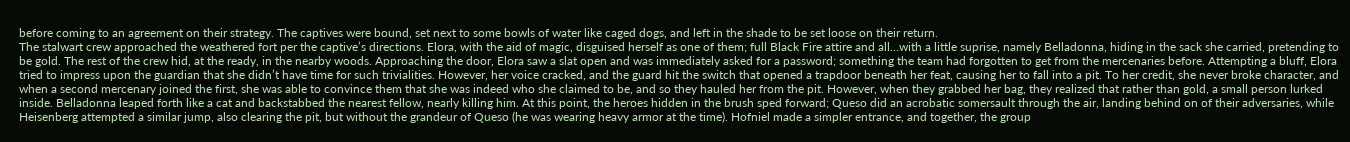before coming to an agreement on their strategy. The captives were bound, set next to some bowls of water like caged dogs, and left in the shade to be set loose on their return.
The stalwart crew approached the weathered fort per the captive’s directions. Elora, with the aid of magic, disguised herself as one of them; full Black Fire attire and all…with a little suprise, namely Belladonna, hiding in the sack she carried, pretending to be gold. The rest of the crew hid, at the ready, in the nearby woods. Approaching the door, Elora saw a slat open and was immediately asked for a password; something the team had forgotten to get from the mercenaries before. Attempting a bluff, Elora tried to impress upon the guardian that she didn’t have time for such trivialities. However, her voice cracked, and the guard hit the switch that opened a trapdoor beneath her feat, causing her to fall into a pit. To her credit, she never broke character, and when a second mercenary joined the first, she was able to convince them that she was indeed who she claimed to be, and so they hauled her from the pit. However, when they grabbed her bag, they realized that rather than gold, a small person lurked inside. Belladonna leaped forth like a cat and backstabbed the nearest fellow, nearly killing him. At this point, the heroes hidden in the brush sped forward; Queso did an acrobatic somersault through the air, landing behind on of their adversaries, while Heisenberg attempted a similar jump, also clearing the pit, but without the grandeur of Queso (he was wearing heavy armor at the time). Hofniel made a simpler entrance, and together, the group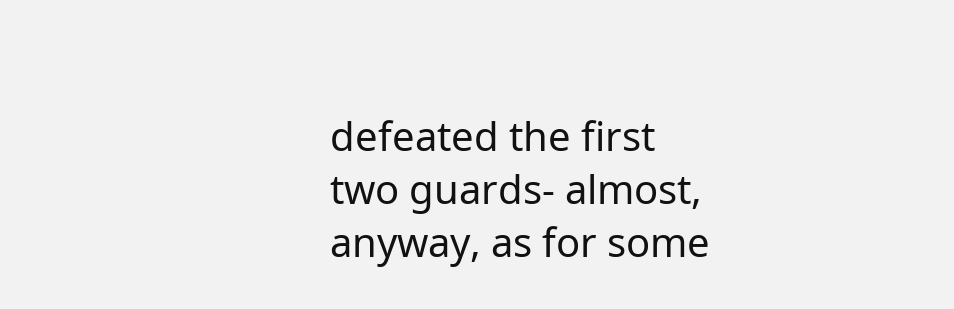defeated the first two guards- almost, anyway, as for some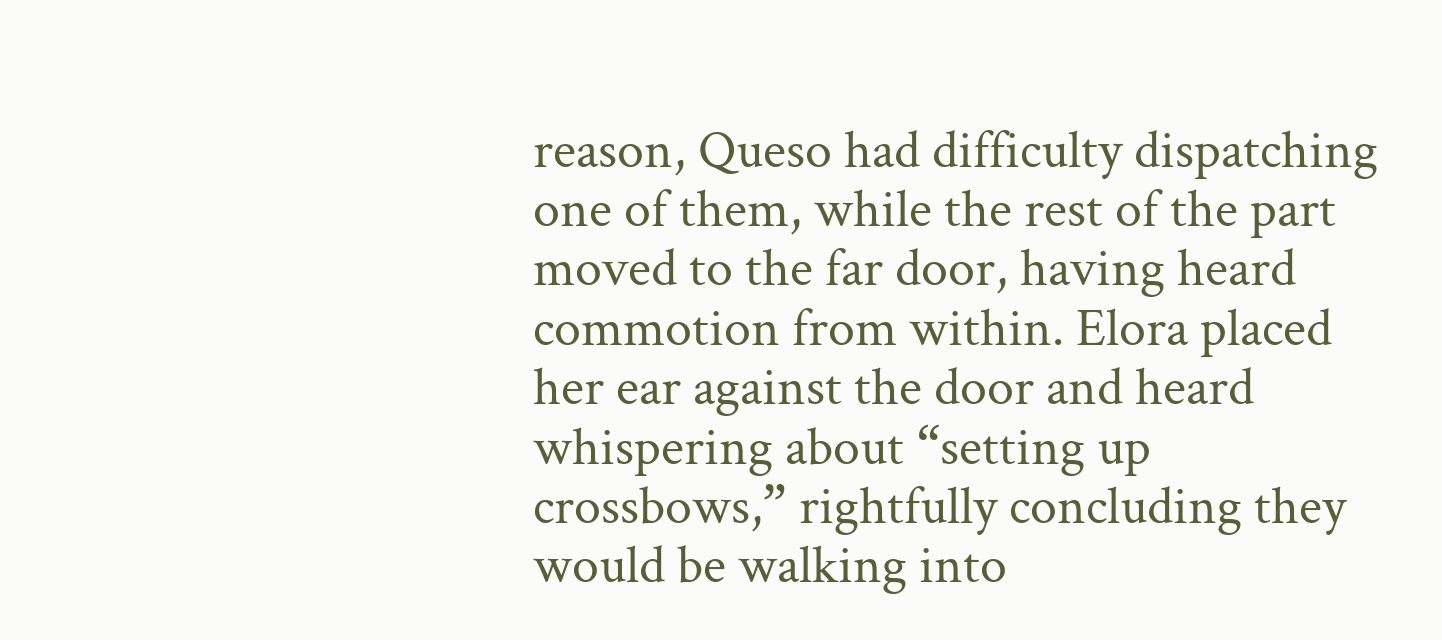reason, Queso had difficulty dispatching one of them, while the rest of the part moved to the far door, having heard commotion from within. Elora placed her ear against the door and heard whispering about “setting up crossbows,” rightfully concluding they would be walking into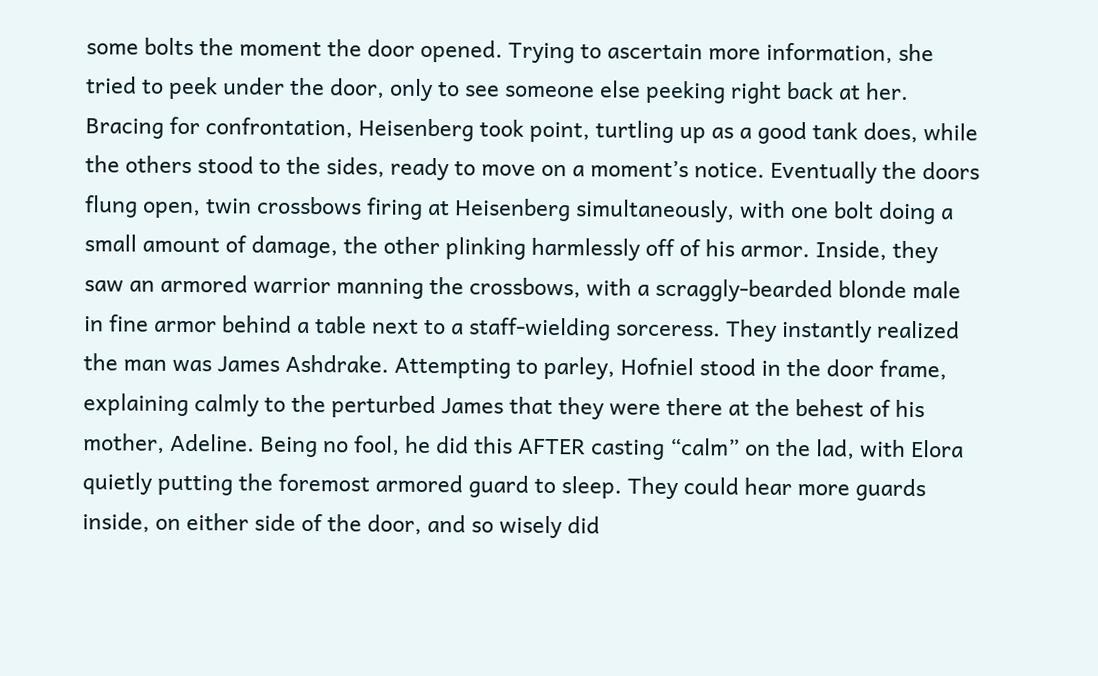some bolts the moment the door opened. Trying to ascertain more information, she tried to peek under the door, only to see someone else peeking right back at her. Bracing for confrontation, Heisenberg took point, turtling up as a good tank does, while the others stood to the sides, ready to move on a moment’s notice. Eventually the doors flung open, twin crossbows firing at Heisenberg simultaneously, with one bolt doing a small amount of damage, the other plinking harmlessly off of his armor. Inside, they saw an armored warrior manning the crossbows, with a scraggly-bearded blonde male in fine armor behind a table next to a staff-wielding sorceress. They instantly realized the man was James Ashdrake. Attempting to parley, Hofniel stood in the door frame, explaining calmly to the perturbed James that they were there at the behest of his mother, Adeline. Being no fool, he did this AFTER casting “calm” on the lad, with Elora quietly putting the foremost armored guard to sleep. They could hear more guards inside, on either side of the door, and so wisely did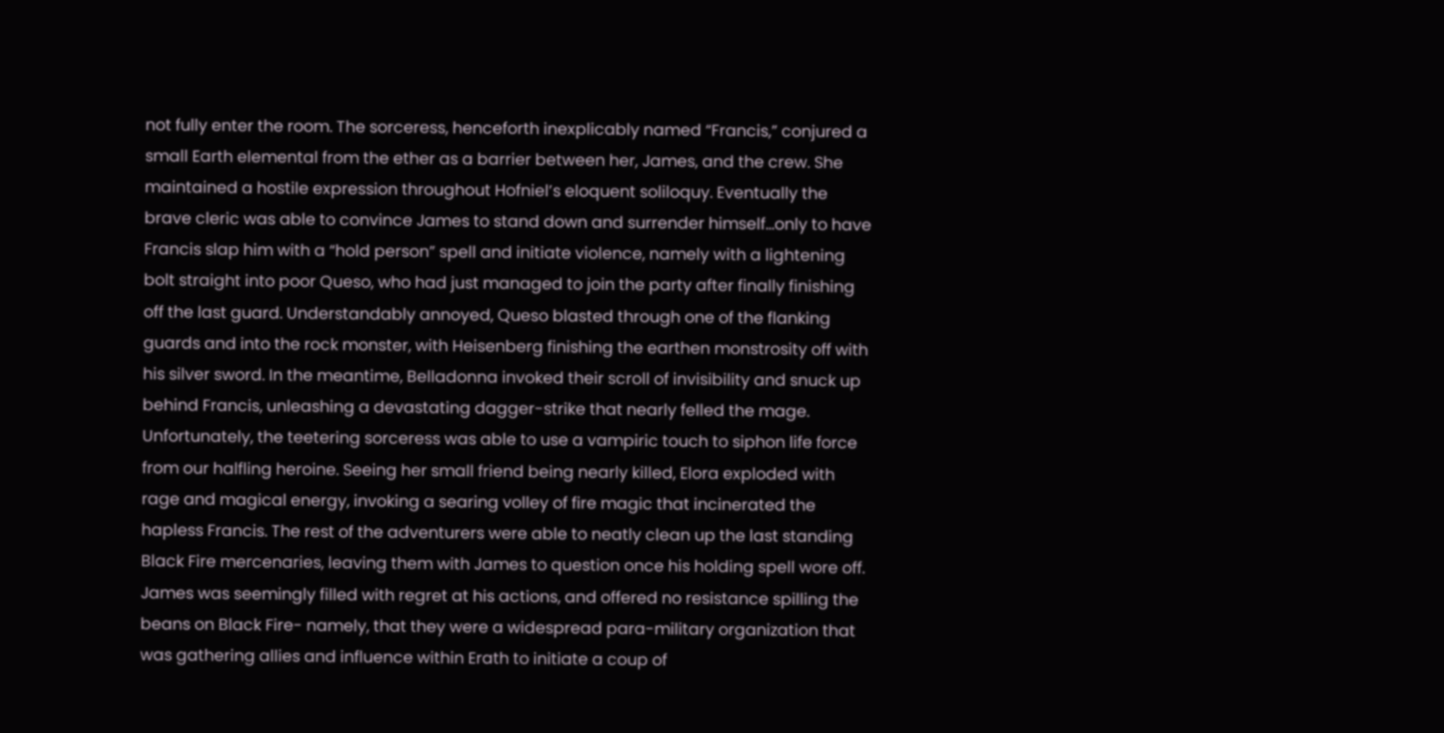not fully enter the room. The sorceress, henceforth inexplicably named “Francis,” conjured a small Earth elemental from the ether as a barrier between her, James, and the crew. She maintained a hostile expression throughout Hofniel’s eloquent soliloquy. Eventually the brave cleric was able to convince James to stand down and surrender himself…only to have Francis slap him with a “hold person” spell and initiate violence, namely with a lightening bolt straight into poor Queso, who had just managed to join the party after finally finishing off the last guard. Understandably annoyed, Queso blasted through one of the flanking guards and into the rock monster, with Heisenberg finishing the earthen monstrosity off with his silver sword. In the meantime, Belladonna invoked their scroll of invisibility and snuck up behind Francis, unleashing a devastating dagger-strike that nearly felled the mage. Unfortunately, the teetering sorceress was able to use a vampiric touch to siphon life force from our halfling heroine. Seeing her small friend being nearly killed, Elora exploded with rage and magical energy, invoking a searing volley of fire magic that incinerated the hapless Francis. The rest of the adventurers were able to neatly clean up the last standing Black Fire mercenaries, leaving them with James to question once his holding spell wore off. James was seemingly filled with regret at his actions, and offered no resistance spilling the beans on Black Fire- namely, that they were a widespread para-military organization that was gathering allies and influence within Erath to initiate a coup of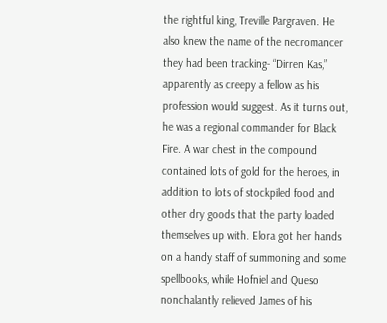the rightful king, Treville Pargraven. He also knew the name of the necromancer they had been tracking- “Dirren Kas,” apparently as creepy a fellow as his profession would suggest. As it turns out, he was a regional commander for Black Fire. A war chest in the compound contained lots of gold for the heroes, in addition to lots of stockpiled food and other dry goods that the party loaded themselves up with. Elora got her hands on a handy staff of summoning and some spellbooks, while Hofniel and Queso nonchalantly relieved James of his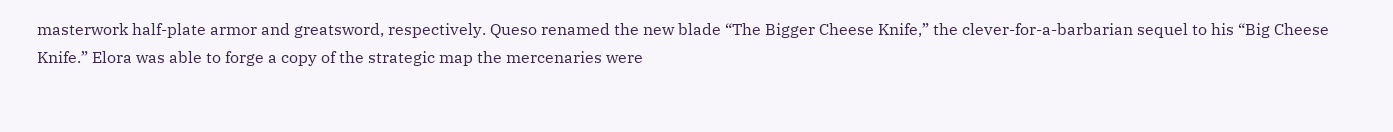masterwork half-plate armor and greatsword, respectively. Queso renamed the new blade “The Bigger Cheese Knife,” the clever-for-a-barbarian sequel to his “Big Cheese Knife.” Elora was able to forge a copy of the strategic map the mercenaries were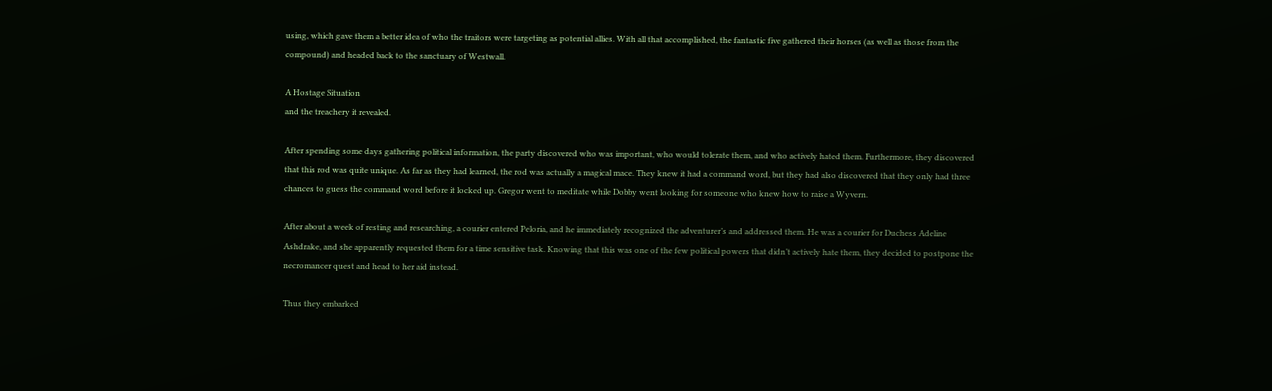using, which gave them a better idea of who the traitors were targeting as potential allies. With all that accomplished, the fantastic five gathered their horses (as well as those from the compound) and headed back to the sanctuary of Westwall.

A Hostage Situation
and the treachery it revealed.

After spending some days gathering political information, the party discovered who was important, who would tolerate them, and who actively hated them. Furthermore, they discovered that this rod was quite unique. As far as they had learned, the rod was actually a magical mace. They knew it had a command word, but they had also discovered that they only had three chances to guess the command word before it locked up. Gregor went to meditate while Dobby went looking for someone who knew how to raise a Wyvern.

After about a week of resting and researching, a courier entered Peloria, and he immediately recognized the adventurer’s and addressed them. He was a courier for Duchess Adeline Ashdrake, and she apparently requested them for a time sensitive task. Knowing that this was one of the few political powers that didn’t actively hate them, they decided to postpone the necromancer quest and head to her aid instead.

Thus they embarked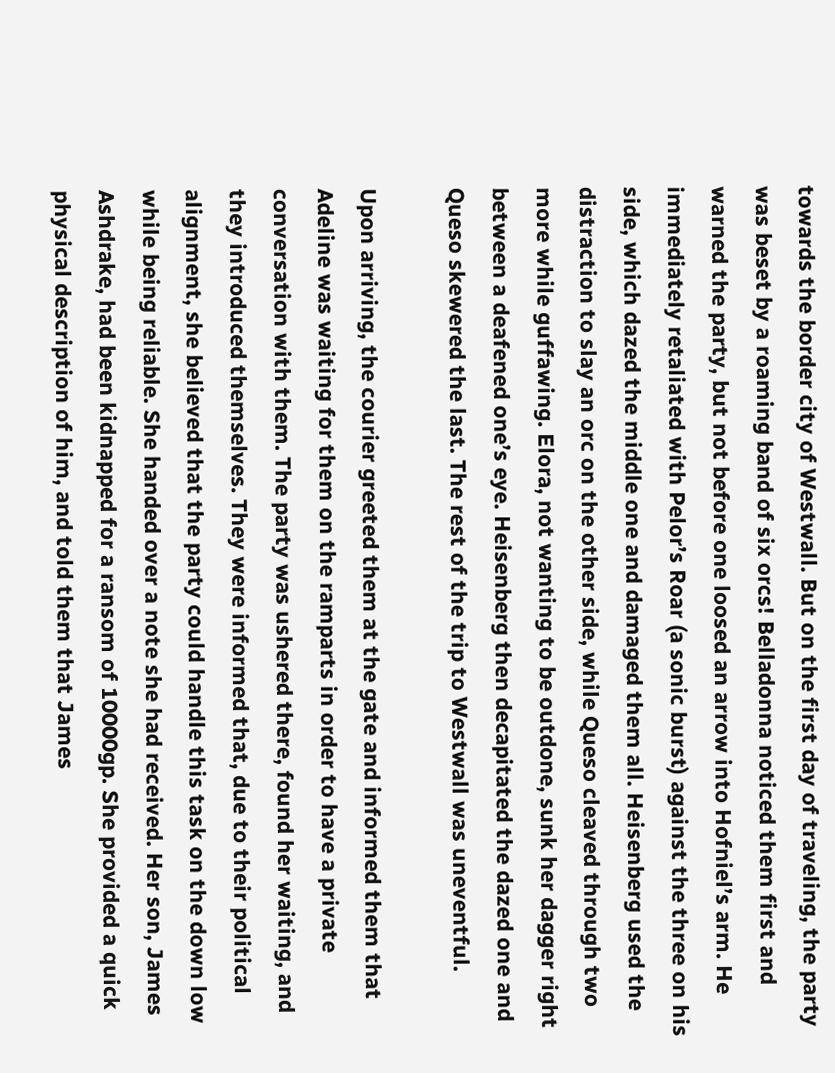towards the border city of Westwall. But on the first day of traveling, the party was beset by a roaming band of six orcs! Belladonna noticed them first and warned the party, but not before one loosed an arrow into Hofniel’s arm. He immediately retaliated with Pelor’s Roar (a sonic burst) against the three on his side, which dazed the middle one and damaged them all. Heisenberg used the distraction to slay an orc on the other side, while Queso cleaved through two more while guffawing. Elora, not wanting to be outdone, sunk her dagger right between a deafened one’s eye. Heisenberg then decapitated the dazed one and Queso skewered the last. The rest of the trip to Westwall was uneventful.

Upon arriving, the courier greeted them at the gate and informed them that Adeline was waiting for them on the ramparts in order to have a private conversation with them. The party was ushered there, found her waiting, and they introduced themselves. They were informed that, due to their political alignment, she believed that the party could handle this task on the down low while being reliable. She handed over a note she had received. Her son, James Ashdrake, had been kidnapped for a ransom of 10000gp. She provided a quick physical description of him, and told them that James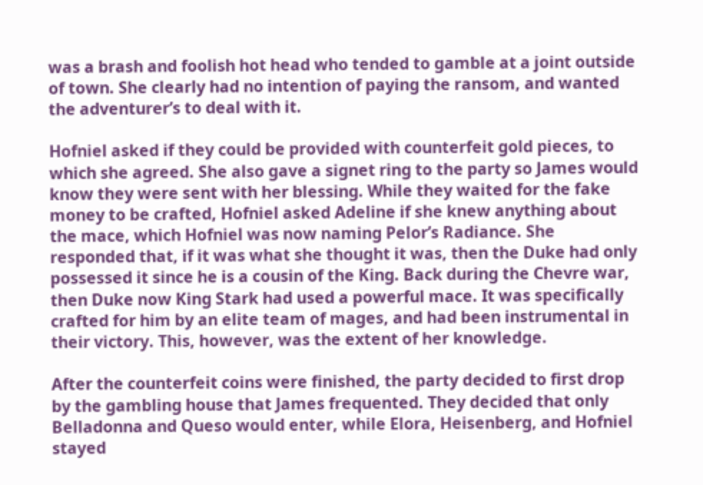was a brash and foolish hot head who tended to gamble at a joint outside of town. She clearly had no intention of paying the ransom, and wanted the adventurer’s to deal with it.

Hofniel asked if they could be provided with counterfeit gold pieces, to which she agreed. She also gave a signet ring to the party so James would know they were sent with her blessing. While they waited for the fake money to be crafted, Hofniel asked Adeline if she knew anything about the mace, which Hofniel was now naming Pelor’s Radiance. She responded that, if it was what she thought it was, then the Duke had only possessed it since he is a cousin of the King. Back during the Chevre war, then Duke now King Stark had used a powerful mace. It was specifically crafted for him by an elite team of mages, and had been instrumental in their victory. This, however, was the extent of her knowledge.

After the counterfeit coins were finished, the party decided to first drop by the gambling house that James frequented. They decided that only Belladonna and Queso would enter, while Elora, Heisenberg, and Hofniel stayed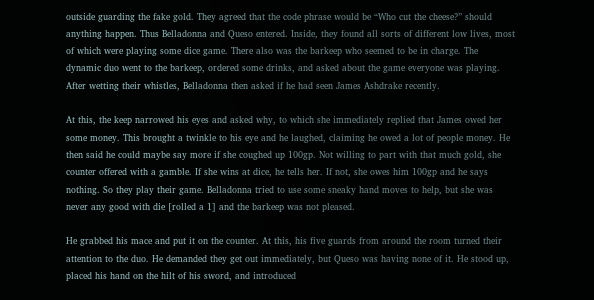outside guarding the fake gold. They agreed that the code phrase would be “Who cut the cheese?” should anything happen. Thus Belladonna and Queso entered. Inside, they found all sorts of different low lives, most of which were playing some dice game. There also was the barkeep who seemed to be in charge. The dynamic duo went to the barkeep, ordered some drinks, and asked about the game everyone was playing. After wetting their whistles, Belladonna then asked if he had seen James Ashdrake recently.

At this, the keep narrowed his eyes and asked why, to which she immediately replied that James owed her some money. This brought a twinkle to his eye and he laughed, claiming he owed a lot of people money. He then said he could maybe say more if she coughed up 100gp. Not willing to part with that much gold, she counter offered with a gamble. If she wins at dice, he tells her. If not, she owes him 100gp and he says nothing. So they play their game. Belladonna tried to use some sneaky hand moves to help, but she was never any good with die [rolled a 1] and the barkeep was not pleased.

He grabbed his mace and put it on the counter. At this, his five guards from around the room turned their attention to the duo. He demanded they get out immediately, but Queso was having none of it. He stood up, placed his hand on the hilt of his sword, and introduced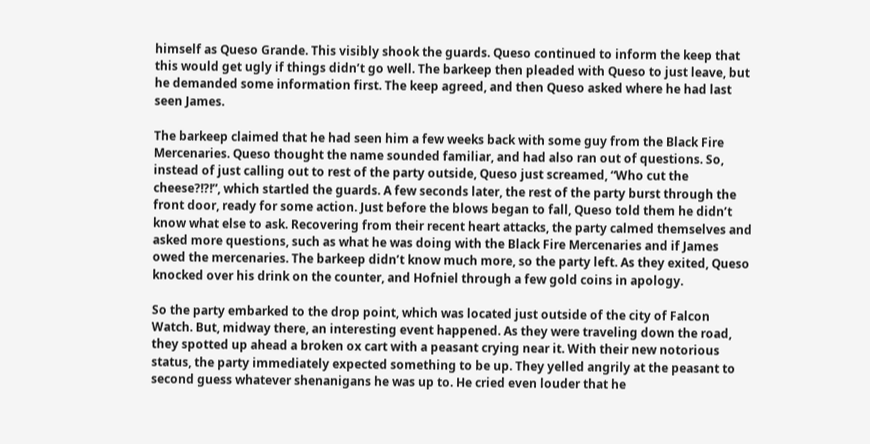himself as Queso Grande. This visibly shook the guards. Queso continued to inform the keep that this would get ugly if things didn’t go well. The barkeep then pleaded with Queso to just leave, but he demanded some information first. The keep agreed, and then Queso asked where he had last seen James.

The barkeep claimed that he had seen him a few weeks back with some guy from the Black Fire Mercenaries. Queso thought the name sounded familiar, and had also ran out of questions. So, instead of just calling out to rest of the party outside, Queso just screamed, “Who cut the cheese?!?!”, which startled the guards. A few seconds later, the rest of the party burst through the front door, ready for some action. Just before the blows began to fall, Queso told them he didn’t know what else to ask. Recovering from their recent heart attacks, the party calmed themselves and asked more questions, such as what he was doing with the Black Fire Mercenaries and if James owed the mercenaries. The barkeep didn’t know much more, so the party left. As they exited, Queso knocked over his drink on the counter, and Hofniel through a few gold coins in apology.

So the party embarked to the drop point, which was located just outside of the city of Falcon Watch. But, midway there, an interesting event happened. As they were traveling down the road, they spotted up ahead a broken ox cart with a peasant crying near it. With their new notorious status, the party immediately expected something to be up. They yelled angrily at the peasant to second guess whatever shenanigans he was up to. He cried even louder that he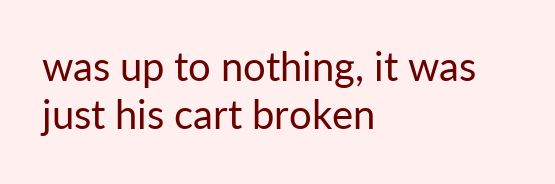was up to nothing, it was just his cart broken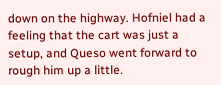down on the highway. Hofniel had a feeling that the cart was just a setup, and Queso went forward to rough him up a little.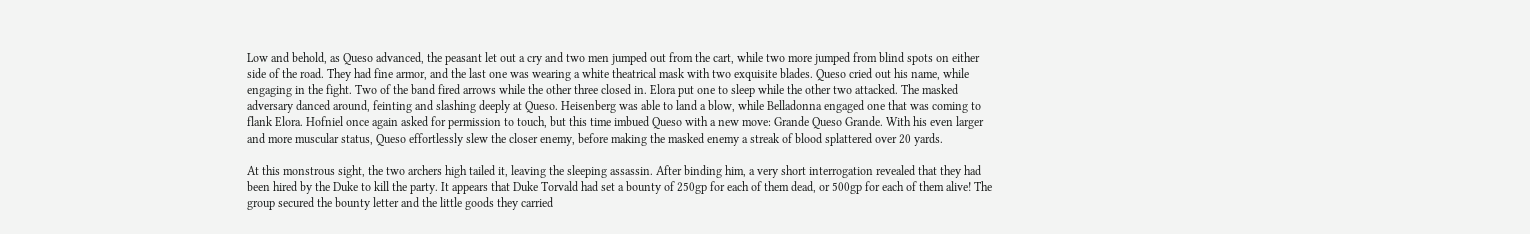Low and behold, as Queso advanced, the peasant let out a cry and two men jumped out from the cart, while two more jumped from blind spots on either side of the road. They had fine armor, and the last one was wearing a white theatrical mask with two exquisite blades. Queso cried out his name, while engaging in the fight. Two of the band fired arrows while the other three closed in. Elora put one to sleep while the other two attacked. The masked adversary danced around, feinting and slashing deeply at Queso. Heisenberg was able to land a blow, while Belladonna engaged one that was coming to flank Elora. Hofniel once again asked for permission to touch, but this time imbued Queso with a new move: Grande Queso Grande. With his even larger and more muscular status, Queso effortlessly slew the closer enemy, before making the masked enemy a streak of blood splattered over 20 yards.

At this monstrous sight, the two archers high tailed it, leaving the sleeping assassin. After binding him, a very short interrogation revealed that they had been hired by the Duke to kill the party. It appears that Duke Torvald had set a bounty of 250gp for each of them dead, or 500gp for each of them alive! The group secured the bounty letter and the little goods they carried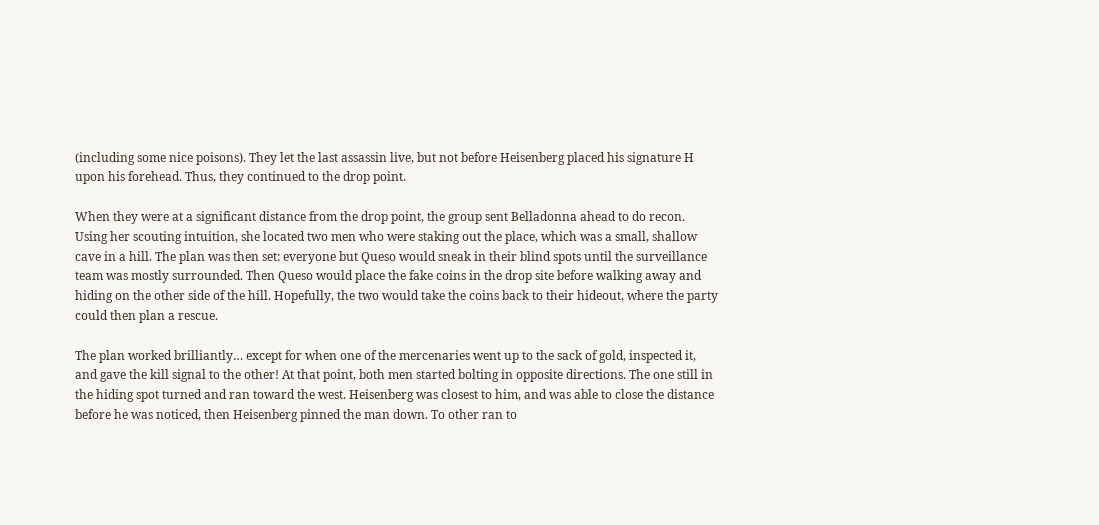(including some nice poisons). They let the last assassin live, but not before Heisenberg placed his signature H upon his forehead. Thus, they continued to the drop point.

When they were at a significant distance from the drop point, the group sent Belladonna ahead to do recon. Using her scouting intuition, she located two men who were staking out the place, which was a small, shallow cave in a hill. The plan was then set: everyone but Queso would sneak in their blind spots until the surveillance team was mostly surrounded. Then Queso would place the fake coins in the drop site before walking away and hiding on the other side of the hill. Hopefully, the two would take the coins back to their hideout, where the party could then plan a rescue.

The plan worked brilliantly… except for when one of the mercenaries went up to the sack of gold, inspected it, and gave the kill signal to the other! At that point, both men started bolting in opposite directions. The one still in the hiding spot turned and ran toward the west. Heisenberg was closest to him, and was able to close the distance before he was noticed, then Heisenberg pinned the man down. To other ran to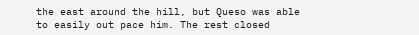the east around the hill, but Queso was able to easily out pace him. The rest closed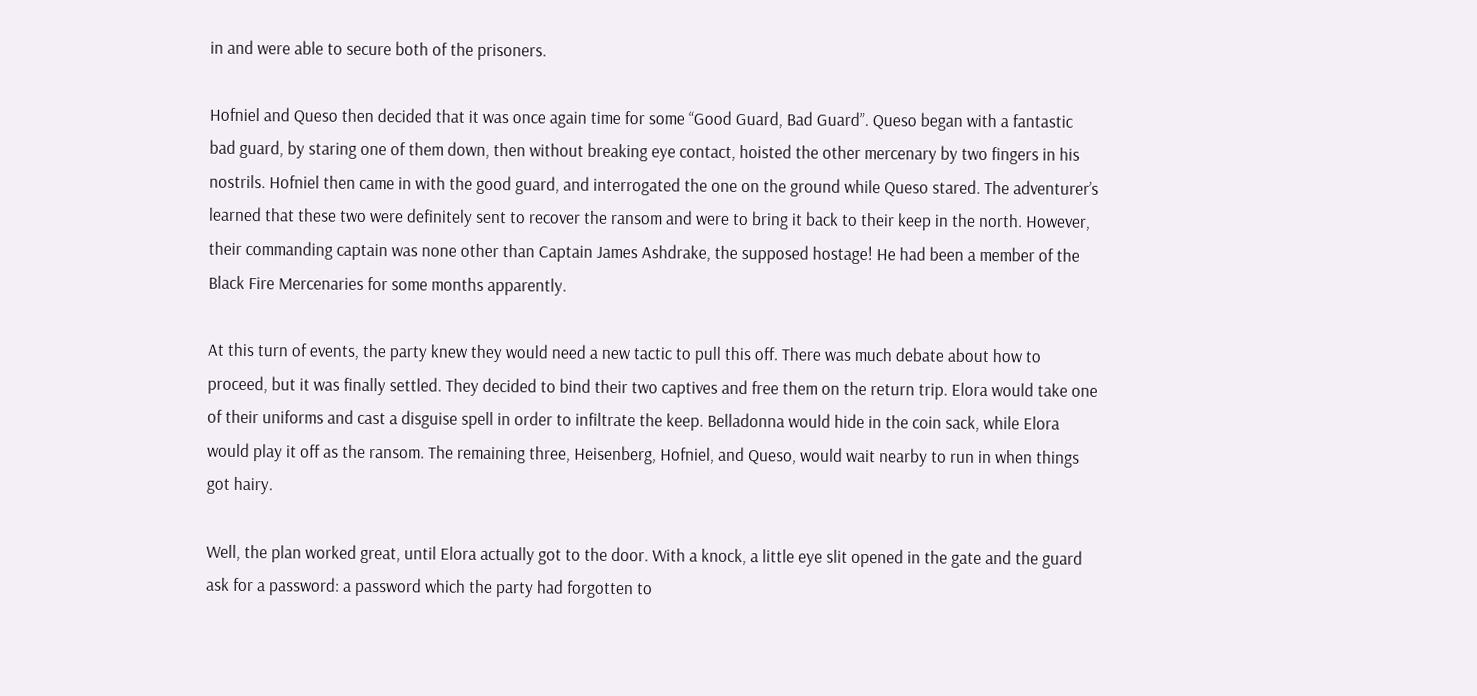in and were able to secure both of the prisoners.

Hofniel and Queso then decided that it was once again time for some “Good Guard, Bad Guard”. Queso began with a fantastic bad guard, by staring one of them down, then without breaking eye contact, hoisted the other mercenary by two fingers in his nostrils. Hofniel then came in with the good guard, and interrogated the one on the ground while Queso stared. The adventurer’s learned that these two were definitely sent to recover the ransom and were to bring it back to their keep in the north. However, their commanding captain was none other than Captain James Ashdrake, the supposed hostage! He had been a member of the Black Fire Mercenaries for some months apparently.

At this turn of events, the party knew they would need a new tactic to pull this off. There was much debate about how to proceed, but it was finally settled. They decided to bind their two captives and free them on the return trip. Elora would take one of their uniforms and cast a disguise spell in order to infiltrate the keep. Belladonna would hide in the coin sack, while Elora would play it off as the ransom. The remaining three, Heisenberg, Hofniel, and Queso, would wait nearby to run in when things got hairy.

Well, the plan worked great, until Elora actually got to the door. With a knock, a little eye slit opened in the gate and the guard ask for a password: a password which the party had forgotten to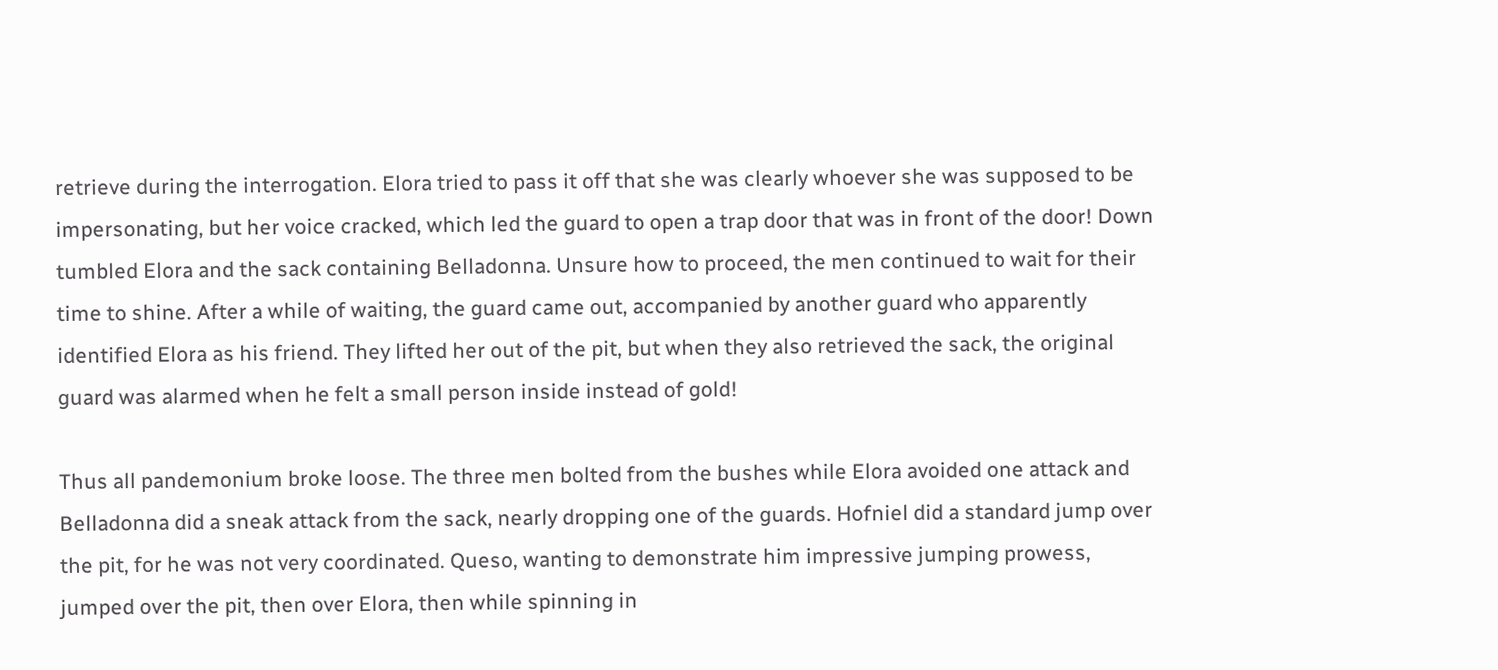retrieve during the interrogation. Elora tried to pass it off that she was clearly whoever she was supposed to be impersonating, but her voice cracked, which led the guard to open a trap door that was in front of the door! Down tumbled Elora and the sack containing Belladonna. Unsure how to proceed, the men continued to wait for their time to shine. After a while of waiting, the guard came out, accompanied by another guard who apparently identified Elora as his friend. They lifted her out of the pit, but when they also retrieved the sack, the original guard was alarmed when he felt a small person inside instead of gold!

Thus all pandemonium broke loose. The three men bolted from the bushes while Elora avoided one attack and Belladonna did a sneak attack from the sack, nearly dropping one of the guards. Hofniel did a standard jump over the pit, for he was not very coordinated. Queso, wanting to demonstrate him impressive jumping prowess, jumped over the pit, then over Elora, then while spinning in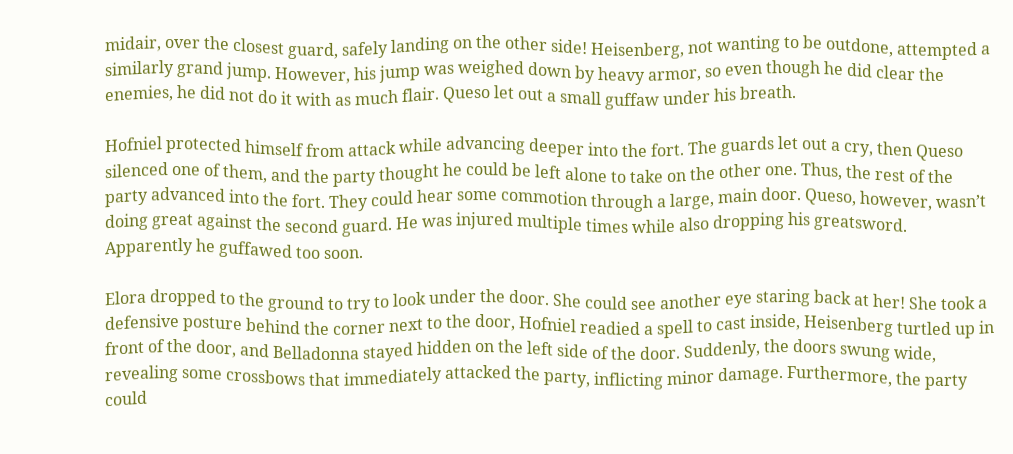midair, over the closest guard, safely landing on the other side! Heisenberg, not wanting to be outdone, attempted a similarly grand jump. However, his jump was weighed down by heavy armor, so even though he did clear the enemies, he did not do it with as much flair. Queso let out a small guffaw under his breath.

Hofniel protected himself from attack while advancing deeper into the fort. The guards let out a cry, then Queso silenced one of them, and the party thought he could be left alone to take on the other one. Thus, the rest of the party advanced into the fort. They could hear some commotion through a large, main door. Queso, however, wasn’t doing great against the second guard. He was injured multiple times while also dropping his greatsword. Apparently he guffawed too soon.

Elora dropped to the ground to try to look under the door. She could see another eye staring back at her! She took a defensive posture behind the corner next to the door, Hofniel readied a spell to cast inside, Heisenberg turtled up in front of the door, and Belladonna stayed hidden on the left side of the door. Suddenly, the doors swung wide, revealing some crossbows that immediately attacked the party, inflicting minor damage. Furthermore, the party could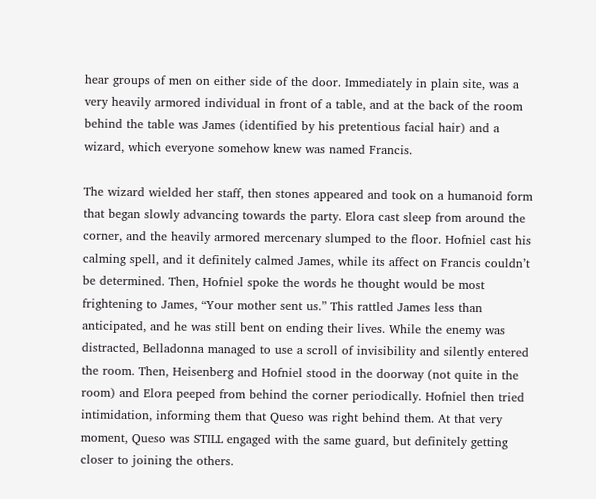hear groups of men on either side of the door. Immediately in plain site, was a very heavily armored individual in front of a table, and at the back of the room behind the table was James (identified by his pretentious facial hair) and a wizard, which everyone somehow knew was named Francis.

The wizard wielded her staff, then stones appeared and took on a humanoid form that began slowly advancing towards the party. Elora cast sleep from around the corner, and the heavily armored mercenary slumped to the floor. Hofniel cast his calming spell, and it definitely calmed James, while its affect on Francis couldn’t be determined. Then, Hofniel spoke the words he thought would be most frightening to James, “Your mother sent us.” This rattled James less than anticipated, and he was still bent on ending their lives. While the enemy was distracted, Belladonna managed to use a scroll of invisibility and silently entered the room. Then, Heisenberg and Hofniel stood in the doorway (not quite in the room) and Elora peeped from behind the corner periodically. Hofniel then tried intimidation, informing them that Queso was right behind them. At that very moment, Queso was STILL engaged with the same guard, but definitely getting closer to joining the others.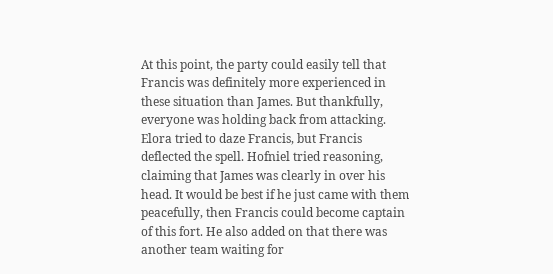At this point, the party could easily tell that Francis was definitely more experienced in these situation than James. But thankfully, everyone was holding back from attacking. Elora tried to daze Francis, but Francis deflected the spell. Hofniel tried reasoning, claiming that James was clearly in over his head. It would be best if he just came with them peacefully, then Francis could become captain of this fort. He also added on that there was another team waiting for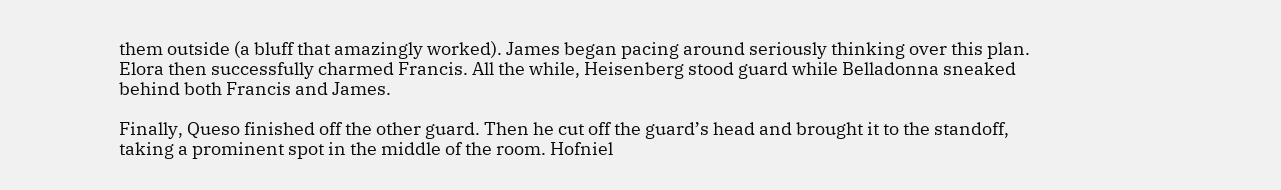them outside (a bluff that amazingly worked). James began pacing around seriously thinking over this plan. Elora then successfully charmed Francis. All the while, Heisenberg stood guard while Belladonna sneaked behind both Francis and James.

Finally, Queso finished off the other guard. Then he cut off the guard’s head and brought it to the standoff, taking a prominent spot in the middle of the room. Hofniel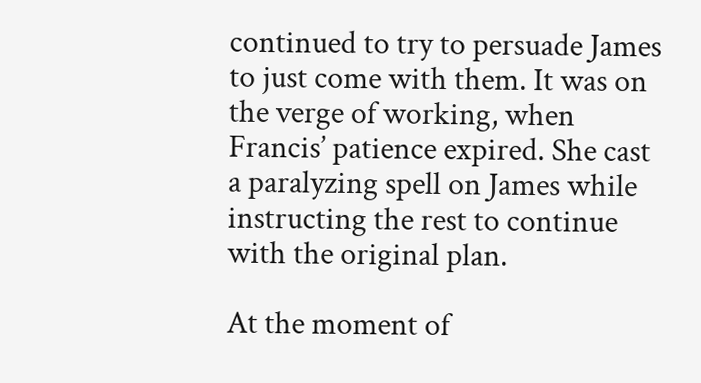continued to try to persuade James to just come with them. It was on the verge of working, when Francis’ patience expired. She cast a paralyzing spell on James while instructing the rest to continue with the original plan.

At the moment of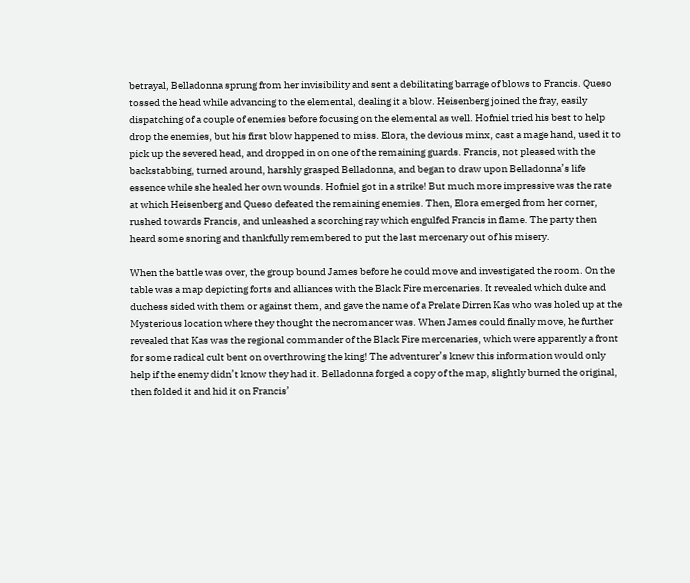betrayal, Belladonna sprung from her invisibility and sent a debilitating barrage of blows to Francis. Queso tossed the head while advancing to the elemental, dealing it a blow. Heisenberg joined the fray, easily dispatching of a couple of enemies before focusing on the elemental as well. Hofniel tried his best to help drop the enemies, but his first blow happened to miss. Elora, the devious minx, cast a mage hand, used it to pick up the severed head, and dropped in on one of the remaining guards. Francis, not pleased with the backstabbing, turned around, harshly grasped Belladonna, and began to draw upon Belladonna’s life essence while she healed her own wounds. Hofniel got in a strike! But much more impressive was the rate at which Heisenberg and Queso defeated the remaining enemies. Then, Elora emerged from her corner, rushed towards Francis, and unleashed a scorching ray which engulfed Francis in flame. The party then heard some snoring and thankfully remembered to put the last mercenary out of his misery.

When the battle was over, the group bound James before he could move and investigated the room. On the table was a map depicting forts and alliances with the Black Fire mercenaries. It revealed which duke and duchess sided with them or against them, and gave the name of a Prelate Dirren Kas who was holed up at the Mysterious location where they thought the necromancer was. When James could finally move, he further revealed that Kas was the regional commander of the Black Fire mercenaries, which were apparently a front for some radical cult bent on overthrowing the king! The adventurer’s knew this information would only help if the enemy didn’t know they had it. Belladonna forged a copy of the map, slightly burned the original, then folded it and hid it on Francis’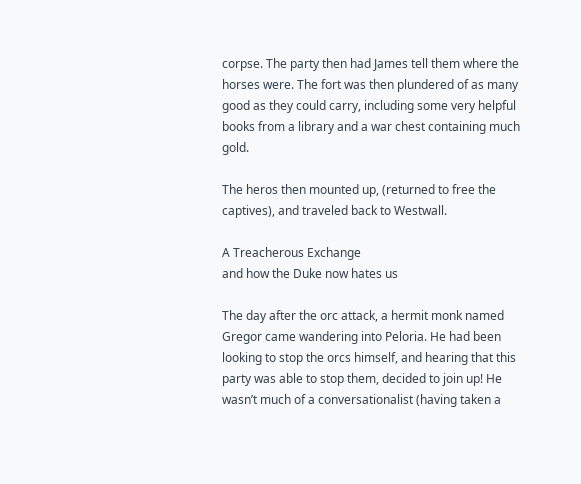corpse. The party then had James tell them where the horses were. The fort was then plundered of as many good as they could carry, including some very helpful books from a library and a war chest containing much gold.

The heros then mounted up, (returned to free the captives), and traveled back to Westwall.

A Treacherous Exchange
and how the Duke now hates us

The day after the orc attack, a hermit monk named Gregor came wandering into Peloria. He had been looking to stop the orcs himself, and hearing that this party was able to stop them, decided to join up! He wasn’t much of a conversationalist (having taken a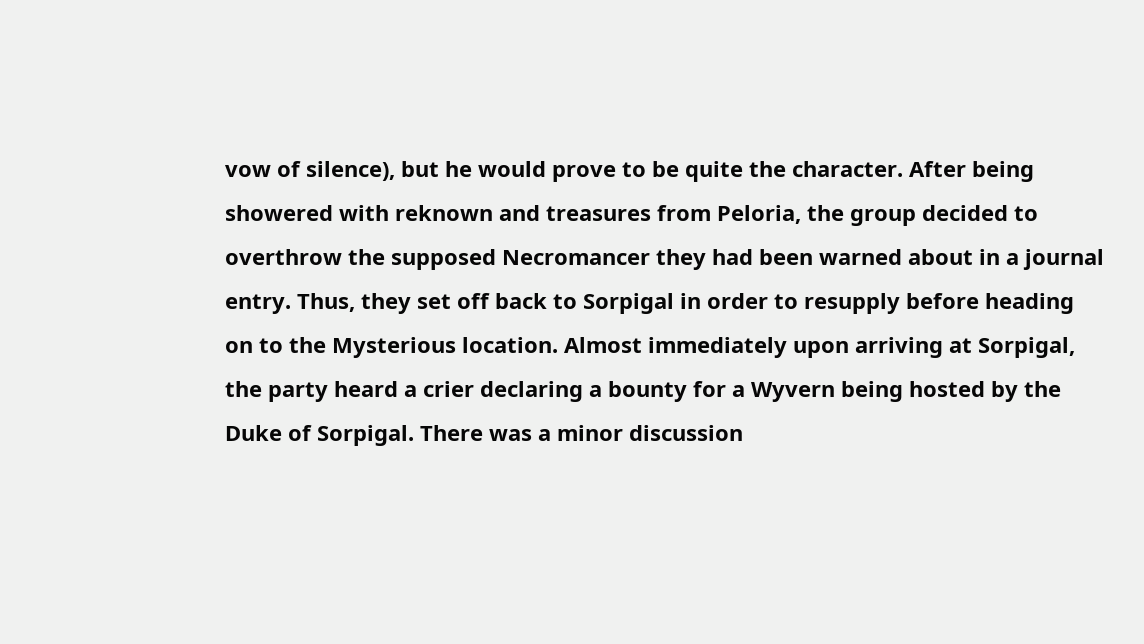vow of silence), but he would prove to be quite the character. After being showered with reknown and treasures from Peloria, the group decided to overthrow the supposed Necromancer they had been warned about in a journal entry. Thus, they set off back to Sorpigal in order to resupply before heading on to the Mysterious location. Almost immediately upon arriving at Sorpigal, the party heard a crier declaring a bounty for a Wyvern being hosted by the Duke of Sorpigal. There was a minor discussion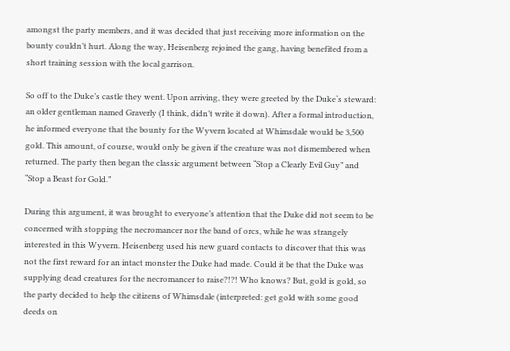amongst the party members, and it was decided that just receiving more information on the bounty couldn’t hurt. Along the way, Heisenberg rejoined the gang, having benefited from a short training session with the local garrison.

So off to the Duke’s castle they went. Upon arriving, they were greeted by the Duke‘s steward: an older gentleman named Graverly (I think, didn’t write it down). After a formal introduction, he informed everyone that the bounty for the Wyvern located at Whimsdale would be 3,500 gold. This amount, of course, would only be given if the creature was not dismembered when returned. The party then began the classic argument between “Stop a Clearly Evil Guy” and “Stop a Beast for Gold.”

During this argument, it was brought to everyone’s attention that the Duke did not seem to be concerned with stopping the necromancer nor the band of orcs, while he was strangely interested in this Wyvern. Heisenberg used his new guard contacts to discover that this was not the first reward for an intact monster the Duke had made. Could it be that the Duke was supplying dead creatures for the necromancer to raise?!?! Who knows? But, gold is gold, so the party decided to help the citizens of Whimsdale (interpreted: get gold with some good deeds on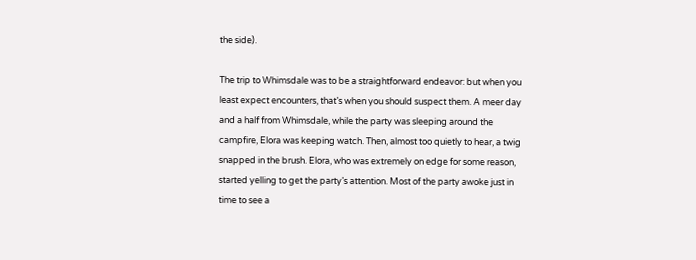the side).

The trip to Whimsdale was to be a straightforward endeavor: but when you least expect encounters, that’s when you should suspect them. A meer day and a half from Whimsdale, while the party was sleeping around the campfire, Elora was keeping watch. Then, almost too quietly to hear, a twig snapped in the brush. Elora, who was extremely on edge for some reason, started yelling to get the party’s attention. Most of the party awoke just in time to see a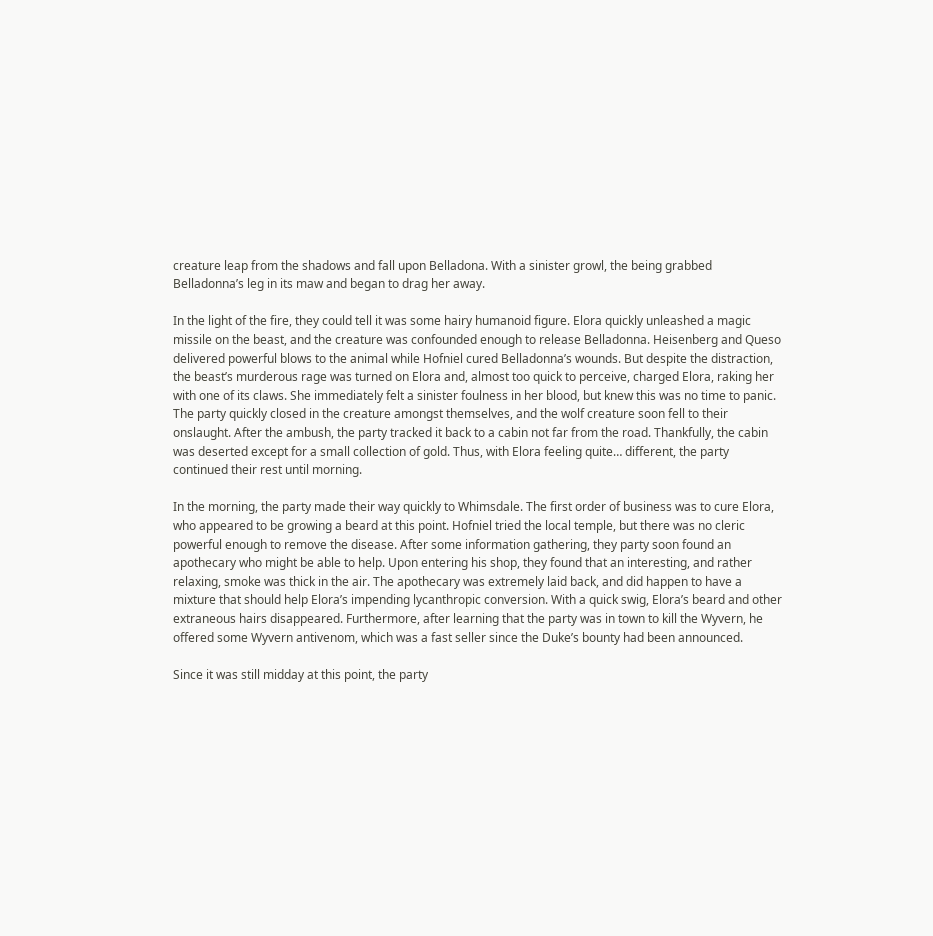creature leap from the shadows and fall upon Belladona. With a sinister growl, the being grabbed Belladonna’s leg in its maw and began to drag her away.

In the light of the fire, they could tell it was some hairy humanoid figure. Elora quickly unleashed a magic missile on the beast, and the creature was confounded enough to release Belladonna. Heisenberg and Queso delivered powerful blows to the animal while Hofniel cured Belladonna’s wounds. But despite the distraction, the beast’s murderous rage was turned on Elora and, almost too quick to perceive, charged Elora, raking her with one of its claws. She immediately felt a sinister foulness in her blood, but knew this was no time to panic. The party quickly closed in the creature amongst themselves, and the wolf creature soon fell to their onslaught. After the ambush, the party tracked it back to a cabin not far from the road. Thankfully, the cabin was deserted except for a small collection of gold. Thus, with Elora feeling quite… different, the party continued their rest until morning.

In the morning, the party made their way quickly to Whimsdale. The first order of business was to cure Elora, who appeared to be growing a beard at this point. Hofniel tried the local temple, but there was no cleric powerful enough to remove the disease. After some information gathering, they party soon found an apothecary who might be able to help. Upon entering his shop, they found that an interesting, and rather relaxing, smoke was thick in the air. The apothecary was extremely laid back, and did happen to have a mixture that should help Elora’s impending lycanthropic conversion. With a quick swig, Elora’s beard and other extraneous hairs disappeared. Furthermore, after learning that the party was in town to kill the Wyvern, he offered some Wyvern antivenom, which was a fast seller since the Duke’s bounty had been announced.

Since it was still midday at this point, the party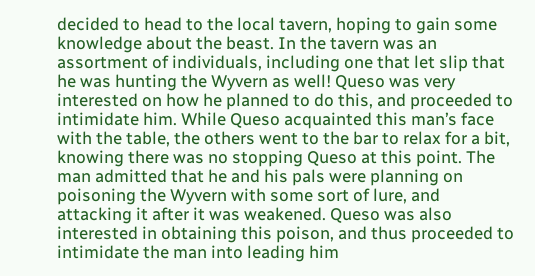decided to head to the local tavern, hoping to gain some knowledge about the beast. In the tavern was an assortment of individuals, including one that let slip that he was hunting the Wyvern as well! Queso was very interested on how he planned to do this, and proceeded to intimidate him. While Queso acquainted this man’s face with the table, the others went to the bar to relax for a bit, knowing there was no stopping Queso at this point. The man admitted that he and his pals were planning on poisoning the Wyvern with some sort of lure, and attacking it after it was weakened. Queso was also interested in obtaining this poison, and thus proceeded to intimidate the man into leading him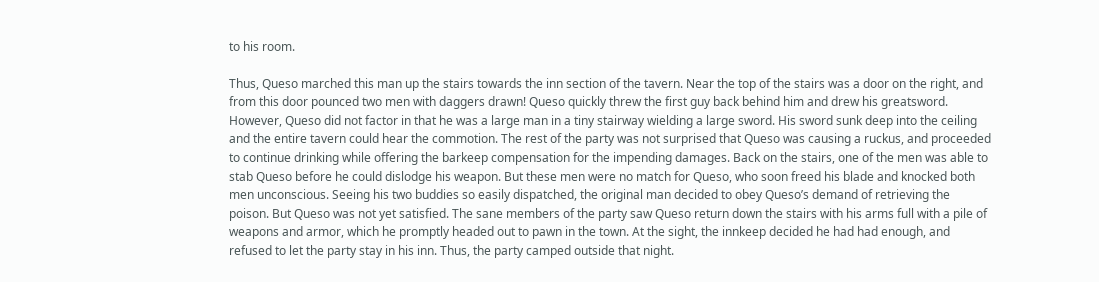to his room.

Thus, Queso marched this man up the stairs towards the inn section of the tavern. Near the top of the stairs was a door on the right, and from this door pounced two men with daggers drawn! Queso quickly threw the first guy back behind him and drew his greatsword. However, Queso did not factor in that he was a large man in a tiny stairway wielding a large sword. His sword sunk deep into the ceiling and the entire tavern could hear the commotion. The rest of the party was not surprised that Queso was causing a ruckus, and proceeded to continue drinking while offering the barkeep compensation for the impending damages. Back on the stairs, one of the men was able to stab Queso before he could dislodge his weapon. But these men were no match for Queso, who soon freed his blade and knocked both men unconscious. Seeing his two buddies so easily dispatched, the original man decided to obey Queso’s demand of retrieving the poison. But Queso was not yet satisfied. The sane members of the party saw Queso return down the stairs with his arms full with a pile of weapons and armor, which he promptly headed out to pawn in the town. At the sight, the innkeep decided he had had enough, and refused to let the party stay in his inn. Thus, the party camped outside that night.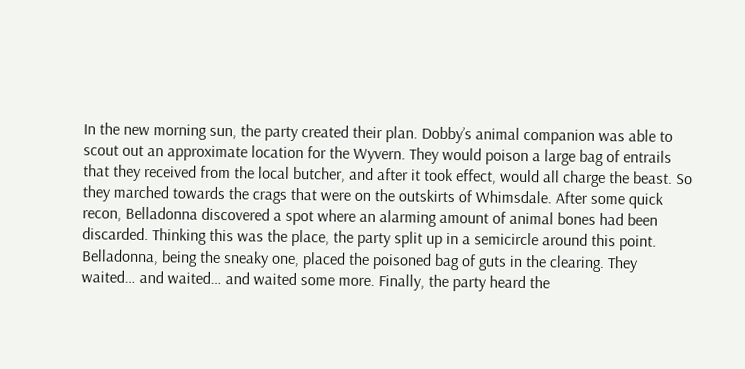In the new morning sun, the party created their plan. Dobby’s animal companion was able to scout out an approximate location for the Wyvern. They would poison a large bag of entrails that they received from the local butcher, and after it took effect, would all charge the beast. So they marched towards the crags that were on the outskirts of Whimsdale. After some quick recon, Belladonna discovered a spot where an alarming amount of animal bones had been discarded. Thinking this was the place, the party split up in a semicircle around this point. Belladonna, being the sneaky one, placed the poisoned bag of guts in the clearing. They waited… and waited… and waited some more. Finally, the party heard the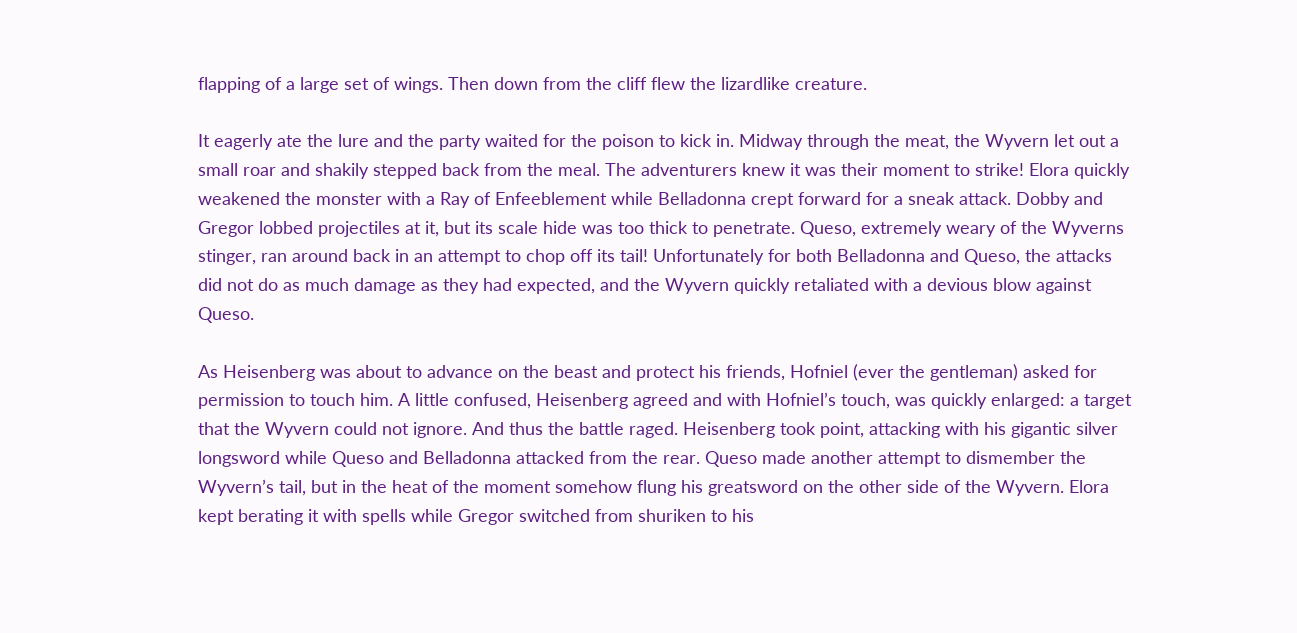flapping of a large set of wings. Then down from the cliff flew the lizardlike creature.

It eagerly ate the lure and the party waited for the poison to kick in. Midway through the meat, the Wyvern let out a small roar and shakily stepped back from the meal. The adventurers knew it was their moment to strike! Elora quickly weakened the monster with a Ray of Enfeeblement while Belladonna crept forward for a sneak attack. Dobby and Gregor lobbed projectiles at it, but its scale hide was too thick to penetrate. Queso, extremely weary of the Wyverns stinger, ran around back in an attempt to chop off its tail! Unfortunately for both Belladonna and Queso, the attacks did not do as much damage as they had expected, and the Wyvern quickly retaliated with a devious blow against Queso.

As Heisenberg was about to advance on the beast and protect his friends, Hofniel (ever the gentleman) asked for permission to touch him. A little confused, Heisenberg agreed and with Hofniel’s touch, was quickly enlarged: a target that the Wyvern could not ignore. And thus the battle raged. Heisenberg took point, attacking with his gigantic silver longsword while Queso and Belladonna attacked from the rear. Queso made another attempt to dismember the Wyvern’s tail, but in the heat of the moment somehow flung his greatsword on the other side of the Wyvern. Elora kept berating it with spells while Gregor switched from shuriken to his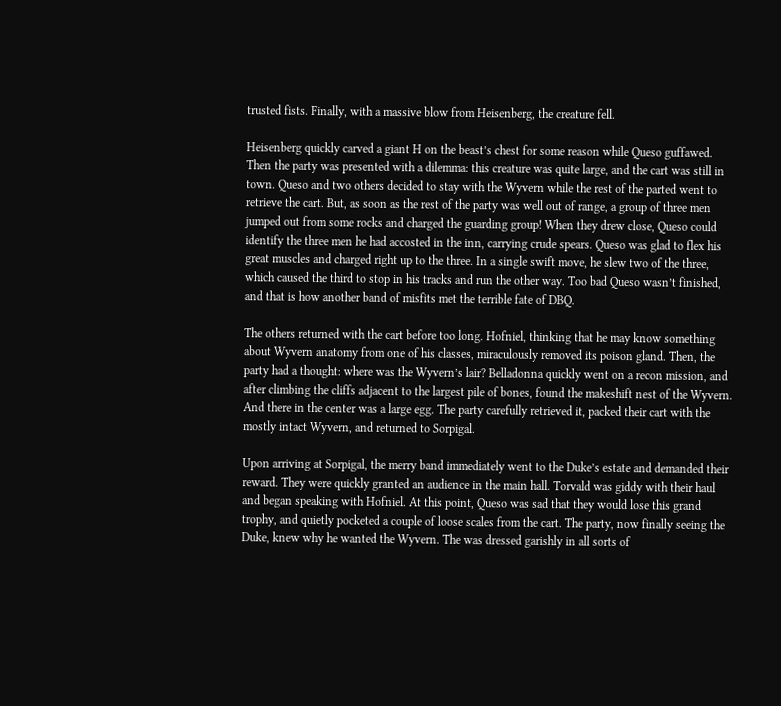trusted fists. Finally, with a massive blow from Heisenberg, the creature fell.

Heisenberg quickly carved a giant H on the beast’s chest for some reason while Queso guffawed. Then the party was presented with a dilemma: this creature was quite large, and the cart was still in town. Queso and two others decided to stay with the Wyvern while the rest of the parted went to retrieve the cart. But, as soon as the rest of the party was well out of range, a group of three men jumped out from some rocks and charged the guarding group! When they drew close, Queso could identify the three men he had accosted in the inn, carrying crude spears. Queso was glad to flex his great muscles and charged right up to the three. In a single swift move, he slew two of the three, which caused the third to stop in his tracks and run the other way. Too bad Queso wasn’t finished, and that is how another band of misfits met the terrible fate of DBQ.

The others returned with the cart before too long. Hofniel, thinking that he may know something about Wyvern anatomy from one of his classes, miraculously removed its poison gland. Then, the party had a thought: where was the Wyvern’s lair? Belladonna quickly went on a recon mission, and after climbing the cliffs adjacent to the largest pile of bones, found the makeshift nest of the Wyvern. And there in the center was a large egg. The party carefully retrieved it, packed their cart with the mostly intact Wyvern, and returned to Sorpigal.

Upon arriving at Sorpigal, the merry band immediately went to the Duke’s estate and demanded their reward. They were quickly granted an audience in the main hall. Torvald was giddy with their haul and began speaking with Hofniel. At this point, Queso was sad that they would lose this grand trophy, and quietly pocketed a couple of loose scales from the cart. The party, now finally seeing the Duke, knew why he wanted the Wyvern. The was dressed garishly in all sorts of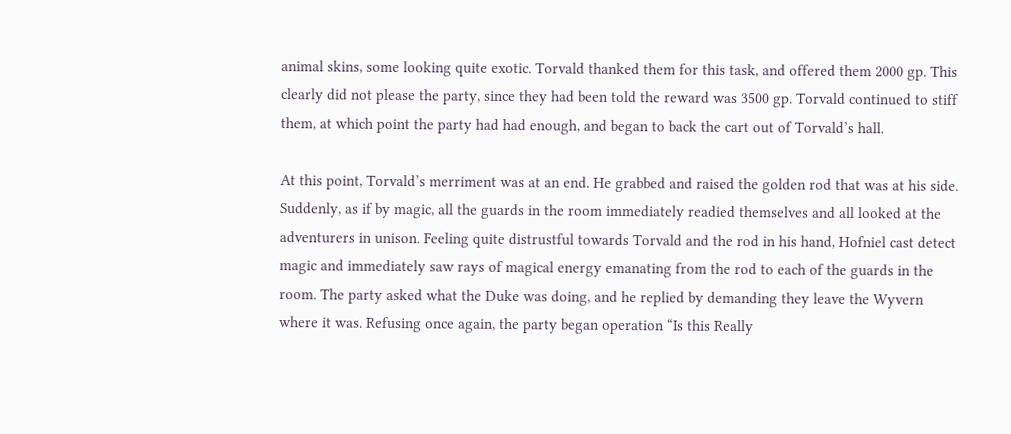animal skins, some looking quite exotic. Torvald thanked them for this task, and offered them 2000 gp. This clearly did not please the party, since they had been told the reward was 3500 gp. Torvald continued to stiff them, at which point the party had had enough, and began to back the cart out of Torvald’s hall.

At this point, Torvald’s merriment was at an end. He grabbed and raised the golden rod that was at his side. Suddenly, as if by magic, all the guards in the room immediately readied themselves and all looked at the adventurers in unison. Feeling quite distrustful towards Torvald and the rod in his hand, Hofniel cast detect magic and immediately saw rays of magical energy emanating from the rod to each of the guards in the room. The party asked what the Duke was doing, and he replied by demanding they leave the Wyvern where it was. Refusing once again, the party began operation “Is this Really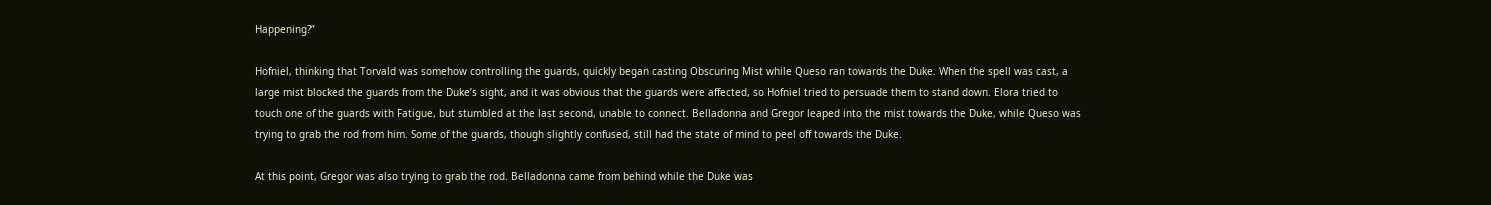Happening?”

Hofniel, thinking that Torvald was somehow controlling the guards, quickly began casting Obscuring Mist while Queso ran towards the Duke. When the spell was cast, a large mist blocked the guards from the Duke’s sight, and it was obvious that the guards were affected, so Hofniel tried to persuade them to stand down. Elora tried to touch one of the guards with Fatigue, but stumbled at the last second, unable to connect. Belladonna and Gregor leaped into the mist towards the Duke, while Queso was trying to grab the rod from him. Some of the guards, though slightly confused, still had the state of mind to peel off towards the Duke.

At this point, Gregor was also trying to grab the rod. Belladonna came from behind while the Duke was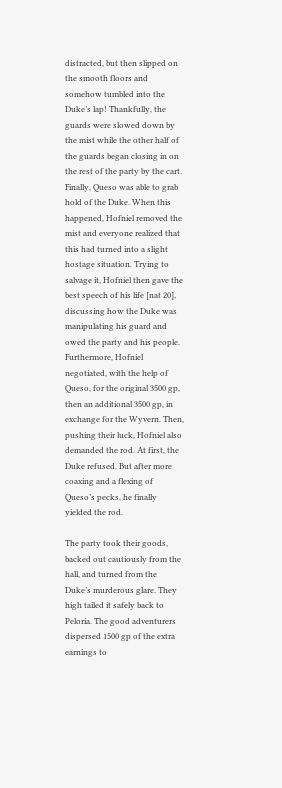distracted, but then slipped on the smooth floors and somehow tumbled into the Duke’s lap! Thankfully, the guards were slowed down by the mist while the other half of the guards began closing in on the rest of the party by the cart. Finally, Queso was able to grab hold of the Duke. When this happened, Hofniel removed the mist and everyone realized that this had turned into a slight hostage situation. Trying to salvage it, Hofniel then gave the best speech of his life [nat 20], discussing how the Duke was manipulating his guard and owed the party and his people. Furthermore, Hofniel negotiated, with the help of Queso, for the original 3500 gp, then an additional 3500 gp, in exchange for the Wyvern. Then, pushing their luck, Hofniel also demanded the rod. At first, the Duke refused. But after more coaxing and a flexing of Queso’s pecks, he finally yielded the rod.

The party took their goods, backed out cautiously from the hall, and turned from the Duke’s murderous glare. They high tailed it safely back to Peloria. The good adventurers dispersed 1500 gp of the extra earnings to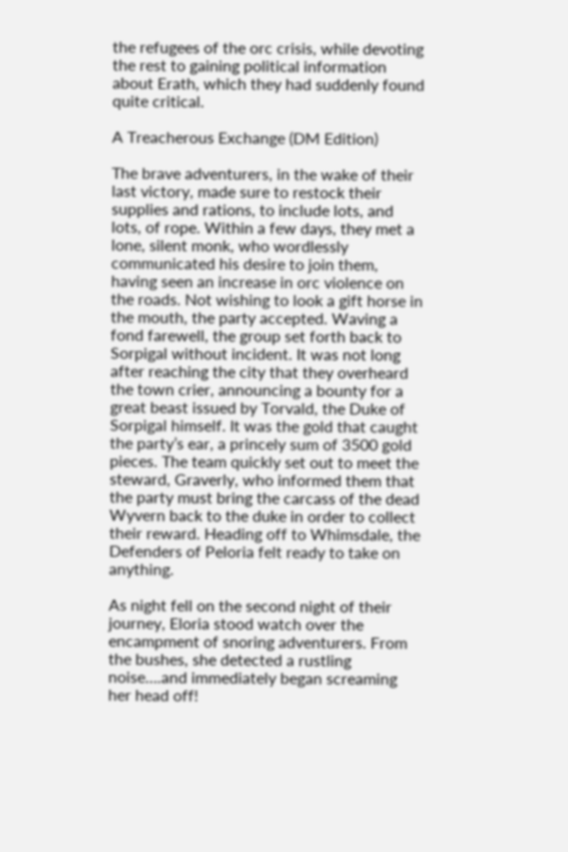the refugees of the orc crisis, while devoting the rest to gaining political information about Erath, which they had suddenly found quite critical.

A Treacherous Exchange (DM Edition)

The brave adventurers, in the wake of their last victory, made sure to restock their supplies and rations, to include lots, and lots, of rope. Within a few days, they met a lone, silent monk, who wordlessly communicated his desire to join them, having seen an increase in orc violence on the roads. Not wishing to look a gift horse in the mouth, the party accepted. Waving a fond farewell, the group set forth back to Sorpigal without incident. It was not long after reaching the city that they overheard the town crier, announcing a bounty for a great beast issued by Torvald, the Duke of Sorpigal himself. It was the gold that caught the party’s ear, a princely sum of 3500 gold pieces. The team quickly set out to meet the steward, Graverly, who informed them that the party must bring the carcass of the dead Wyvern back to the duke in order to collect their reward. Heading off to Whimsdale, the Defenders of Peloria felt ready to take on anything.

As night fell on the second night of their journey, Eloria stood watch over the encampment of snoring adventurers. From the bushes, she detected a rustling noise….and immediately began screaming her head off!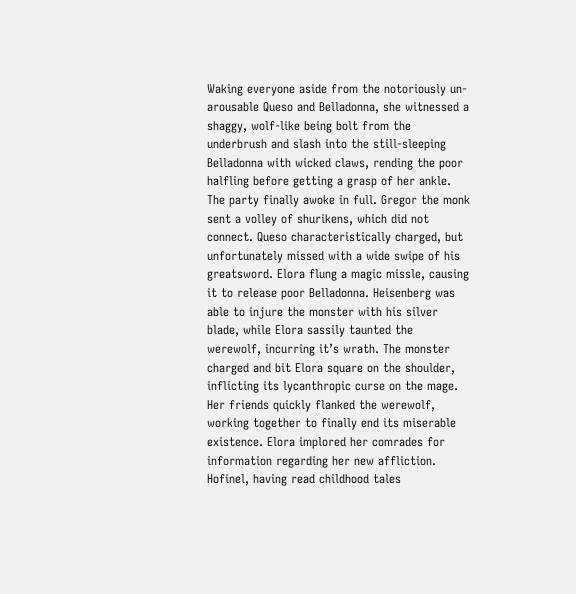Waking everyone aside from the notoriously un-arousable Queso and Belladonna, she witnessed a shaggy, wolf-like being bolt from the underbrush and slash into the still-sleeping Belladonna with wicked claws, rending the poor halfling before getting a grasp of her ankle. The party finally awoke in full. Gregor the monk sent a volley of shurikens, which did not connect. Queso characteristically charged, but unfortunately missed with a wide swipe of his greatsword. Elora flung a magic missle, causing it to release poor Belladonna. Heisenberg was able to injure the monster with his silver blade, while Elora sassily taunted the werewolf, incurring it’s wrath. The monster charged and bit Elora square on the shoulder, inflicting its lycanthropic curse on the mage. Her friends quickly flanked the werewolf, working together to finally end its miserable existence. Elora implored her comrades for information regarding her new affliction. Hofinel, having read childhood tales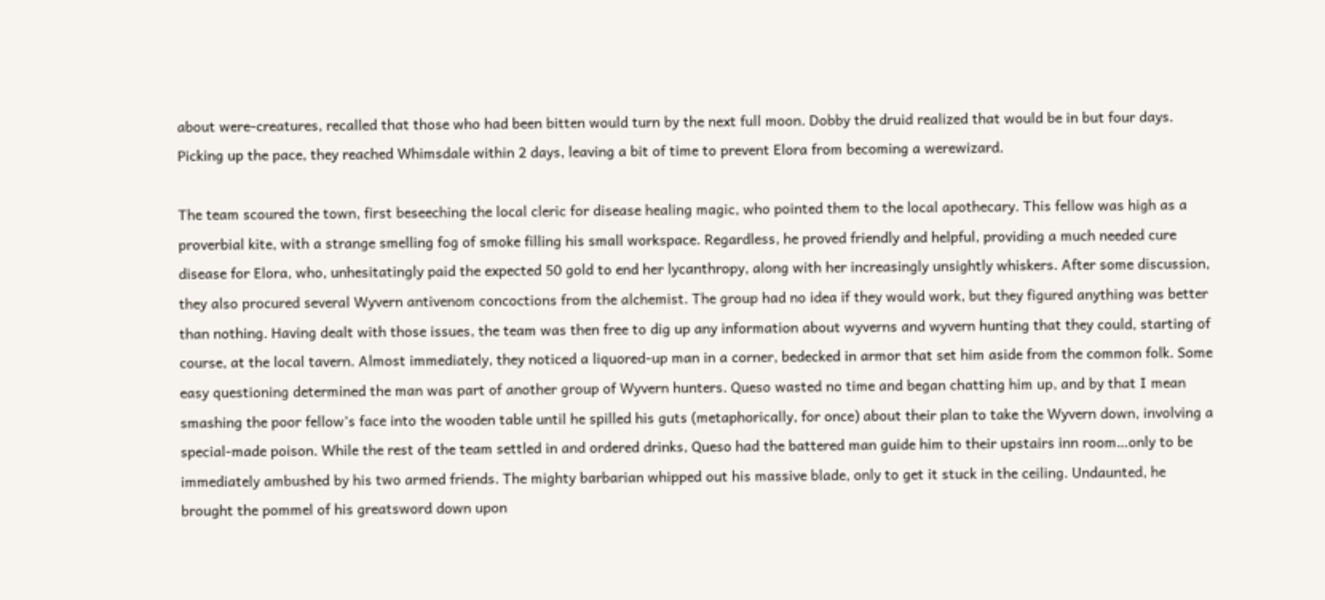about were-creatures, recalled that those who had been bitten would turn by the next full moon. Dobby the druid realized that would be in but four days. Picking up the pace, they reached Whimsdale within 2 days, leaving a bit of time to prevent Elora from becoming a werewizard.

The team scoured the town, first beseeching the local cleric for disease healing magic, who pointed them to the local apothecary. This fellow was high as a proverbial kite, with a strange smelling fog of smoke filling his small workspace. Regardless, he proved friendly and helpful, providing a much needed cure disease for Elora, who, unhesitatingly paid the expected 50 gold to end her lycanthropy, along with her increasingly unsightly whiskers. After some discussion, they also procured several Wyvern antivenom concoctions from the alchemist. The group had no idea if they would work, but they figured anything was better than nothing. Having dealt with those issues, the team was then free to dig up any information about wyverns and wyvern hunting that they could, starting of course, at the local tavern. Almost immediately, they noticed a liquored-up man in a corner, bedecked in armor that set him aside from the common folk. Some easy questioning determined the man was part of another group of Wyvern hunters. Queso wasted no time and began chatting him up, and by that I mean smashing the poor fellow’s face into the wooden table until he spilled his guts (metaphorically, for once) about their plan to take the Wyvern down, involving a special-made poison. While the rest of the team settled in and ordered drinks, Queso had the battered man guide him to their upstairs inn room…only to be immediately ambushed by his two armed friends. The mighty barbarian whipped out his massive blade, only to get it stuck in the ceiling. Undaunted, he brought the pommel of his greatsword down upon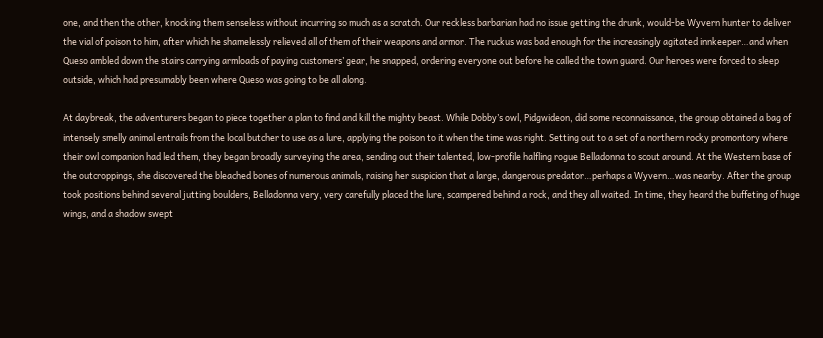one, and then the other, knocking them senseless without incurring so much as a scratch. Our reckless barbarian had no issue getting the drunk, would-be Wyvern hunter to deliver the vial of poison to him, after which he shamelessly relieved all of them of their weapons and armor. The ruckus was bad enough for the increasingly agitated innkeeper…and when Queso ambled down the stairs carrying armloads of paying customers’ gear, he snapped, ordering everyone out before he called the town guard. Our heroes were forced to sleep outside, which had presumably been where Queso was going to be all along.

At daybreak, the adventurers began to piece together a plan to find and kill the mighty beast. While Dobby’s owl, Pidgwideon, did some reconnaissance, the group obtained a bag of intensely smelly animal entrails from the local butcher to use as a lure, applying the poison to it when the time was right. Setting out to a set of a northern rocky promontory where their owl companion had led them, they began broadly surveying the area, sending out their talented, low-profile halfling rogue Belladonna to scout around. At the Western base of the outcroppings, she discovered the bleached bones of numerous animals, raising her suspicion that a large, dangerous predator…perhaps a Wyvern…was nearby. After the group took positions behind several jutting boulders, Belladonna very, very carefully placed the lure, scampered behind a rock, and they all waited. In time, they heard the buffeting of huge wings, and a shadow swept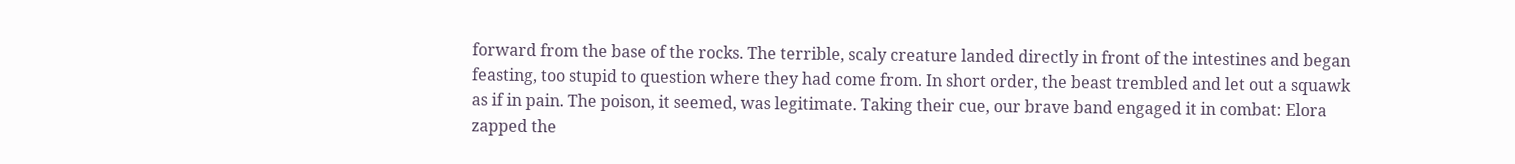forward from the base of the rocks. The terrible, scaly creature landed directly in front of the intestines and began feasting, too stupid to question where they had come from. In short order, the beast trembled and let out a squawk as if in pain. The poison, it seemed, was legitimate. Taking their cue, our brave band engaged it in combat: Elora zapped the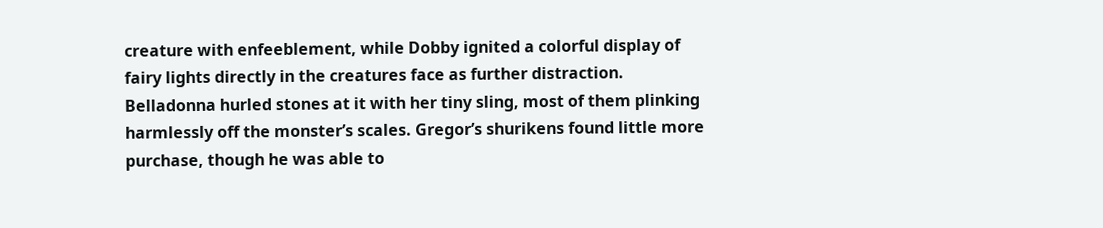creature with enfeeblement, while Dobby ignited a colorful display of fairy lights directly in the creatures face as further distraction. Belladonna hurled stones at it with her tiny sling, most of them plinking harmlessly off the monster’s scales. Gregor’s shurikens found little more purchase, though he was able to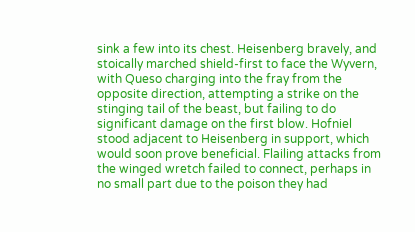sink a few into its chest. Heisenberg bravely, and stoically marched shield-first to face the Wyvern, with Queso charging into the fray from the opposite direction, attempting a strike on the stinging tail of the beast, but failing to do significant damage on the first blow. Hofniel stood adjacent to Heisenberg in support, which would soon prove beneficial. Flailing attacks from the winged wretch failed to connect, perhaps in no small part due to the poison they had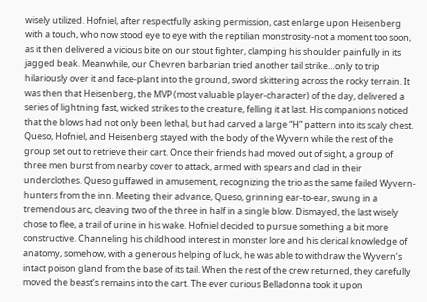wisely utilized. Hofniel, after respectfully asking permission, cast enlarge upon Heisenberg with a touch, who now stood eye to eye with the reptilian monstrosity-not a moment too soon, as it then delivered a vicious bite on our stout fighter, clamping his shoulder painfully in its jagged beak. Meanwhile, our Chevren barbarian tried another tail strike…only to trip hilariously over it and face-plant into the ground, sword skittering across the rocky terrain. It was then that Heisenberg, the MVP (most valuable player-character) of the day, delivered a series of lightning fast, wicked strikes to the creature, felling it at last. His companions noticed that the blows had not only been lethal, but had carved a large “H” pattern into its scaly chest.
Queso, Hofniel, and Heisenberg stayed with the body of the Wyvern while the rest of the group set out to retrieve their cart. Once their friends had moved out of sight, a group of three men burst from nearby cover to attack, armed with spears and clad in their underclothes. Queso guffawed in amusement, recognizing the trio as the same failed Wyvern-hunters from the inn. Meeting their advance, Queso, grinning ear-to-ear, swung in a tremendous arc, cleaving two of the three in half in a single blow. Dismayed, the last wisely chose to flee, a trail of urine in his wake. Hofniel decided to pursue something a bit more constructive. Channeling his childhood interest in monster lore and his clerical knowledge of anatomy, somehow, with a generous helping of luck, he was able to withdraw the Wyvern’s intact poison gland from the base of its tail. When the rest of the crew returned, they carefully moved the beast’s remains into the cart. The ever curious Belladonna took it upon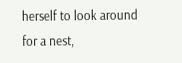herself to look around for a nest,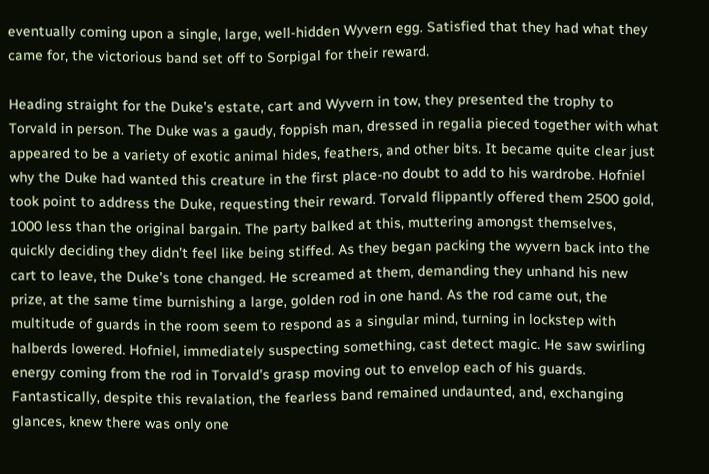eventually coming upon a single, large, well-hidden Wyvern egg. Satisfied that they had what they came for, the victorious band set off to Sorpigal for their reward.

Heading straight for the Duke’s estate, cart and Wyvern in tow, they presented the trophy to Torvald in person. The Duke was a gaudy, foppish man, dressed in regalia pieced together with what appeared to be a variety of exotic animal hides, feathers, and other bits. It became quite clear just why the Duke had wanted this creature in the first place-no doubt to add to his wardrobe. Hofniel took point to address the Duke, requesting their reward. Torvald flippantly offered them 2500 gold, 1000 less than the original bargain. The party balked at this, muttering amongst themselves, quickly deciding they didn’t feel like being stiffed. As they began packing the wyvern back into the cart to leave, the Duke’s tone changed. He screamed at them, demanding they unhand his new prize, at the same time burnishing a large, golden rod in one hand. As the rod came out, the multitude of guards in the room seem to respond as a singular mind, turning in lockstep with halberds lowered. Hofniel, immediately suspecting something, cast detect magic. He saw swirling energy coming from the rod in Torvald’s grasp moving out to envelop each of his guards. Fantastically, despite this revalation, the fearless band remained undaunted, and, exchanging glances, knew there was only one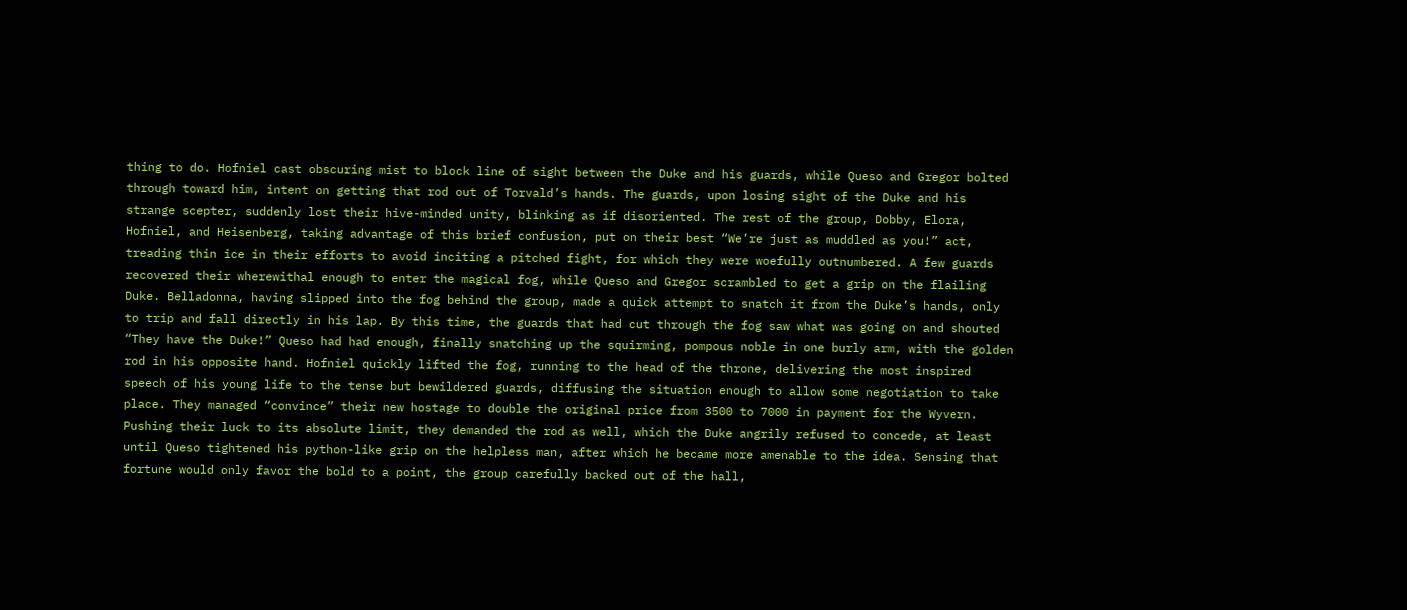thing to do. Hofniel cast obscuring mist to block line of sight between the Duke and his guards, while Queso and Gregor bolted through toward him, intent on getting that rod out of Torvald’s hands. The guards, upon losing sight of the Duke and his strange scepter, suddenly lost their hive-minded unity, blinking as if disoriented. The rest of the group, Dobby, Elora, Hofniel, and Heisenberg, taking advantage of this brief confusion, put on their best “We’re just as muddled as you!” act, treading thin ice in their efforts to avoid inciting a pitched fight, for which they were woefully outnumbered. A few guards recovered their wherewithal enough to enter the magical fog, while Queso and Gregor scrambled to get a grip on the flailing Duke. Belladonna, having slipped into the fog behind the group, made a quick attempt to snatch it from the Duke’s hands, only to trip and fall directly in his lap. By this time, the guards that had cut through the fog saw what was going on and shouted “They have the Duke!” Queso had had enough, finally snatching up the squirming, pompous noble in one burly arm, with the golden rod in his opposite hand. Hofniel quickly lifted the fog, running to the head of the throne, delivering the most inspired speech of his young life to the tense but bewildered guards, diffusing the situation enough to allow some negotiation to take place. They managed “convince” their new hostage to double the original price from 3500 to 7000 in payment for the Wyvern. Pushing their luck to its absolute limit, they demanded the rod as well, which the Duke angrily refused to concede, at least until Queso tightened his python-like grip on the helpless man, after which he became more amenable to the idea. Sensing that fortune would only favor the bold to a point, the group carefully backed out of the hall,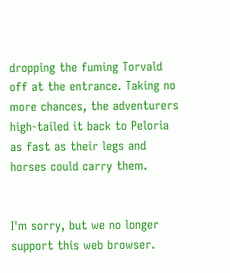dropping the fuming Torvald off at the entrance. Taking no more chances, the adventurers high-tailed it back to Peloria as fast as their legs and horses could carry them.


I'm sorry, but we no longer support this web browser.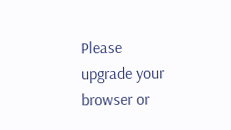Please upgrade your browser or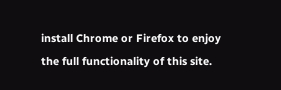install Chrome or Firefox to enjoy the full functionality of this site.